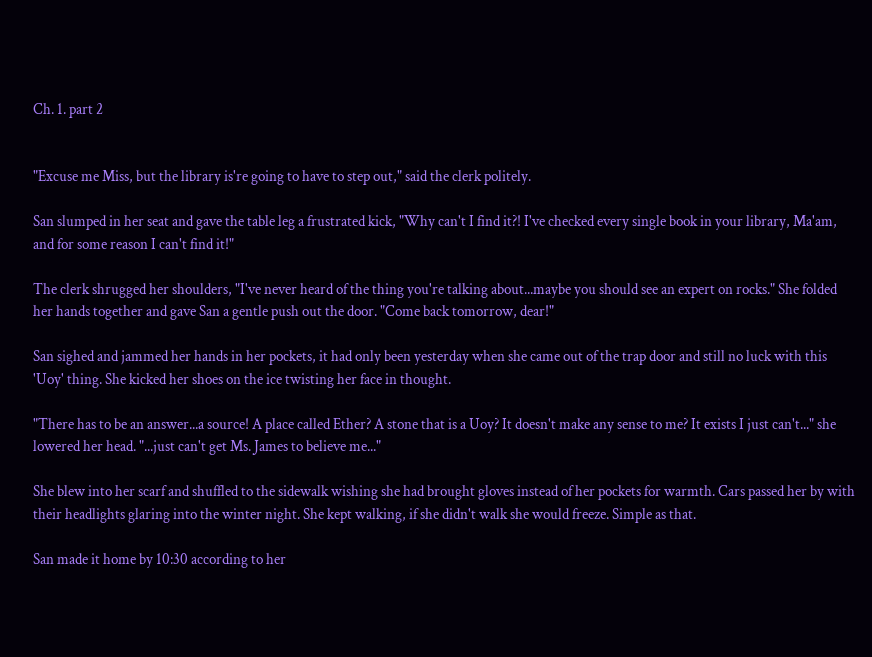Ch. 1. part 2


"Excuse me Miss, but the library is're going to have to step out," said the clerk politely.

San slumped in her seat and gave the table leg a frustrated kick, "Why can't I find it?! I've checked every single book in your library, Ma'am, and for some reason I can't find it!"

The clerk shrugged her shoulders, "I've never heard of the thing you're talking about...maybe you should see an expert on rocks." She folded her hands together and gave San a gentle push out the door. "Come back tomorrow, dear!"

San sighed and jammed her hands in her pockets, it had only been yesterday when she came out of the trap door and still no luck with this 'Uoy' thing. She kicked her shoes on the ice twisting her face in thought.

"There has to be an answer...a source! A place called Ether? A stone that is a Uoy? It doesn't make any sense to me? It exists I just can't..." she lowered her head. "...just can't get Ms. James to believe me..."

She blew into her scarf and shuffled to the sidewalk wishing she had brought gloves instead of her pockets for warmth. Cars passed her by with their headlights glaring into the winter night. She kept walking, if she didn't walk she would freeze. Simple as that.

San made it home by 10:30 according to her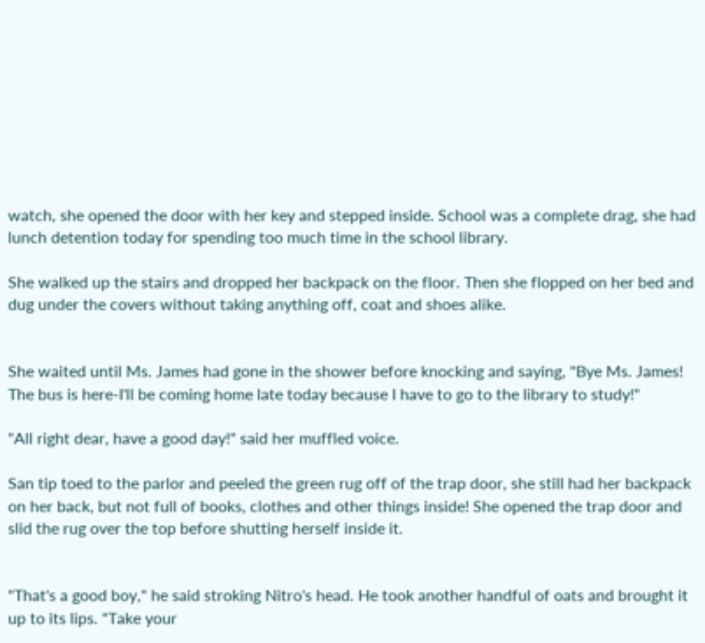watch, she opened the door with her key and stepped inside. School was a complete drag, she had lunch detention today for spending too much time in the school library.

She walked up the stairs and dropped her backpack on the floor. Then she flopped on her bed and dug under the covers without taking anything off, coat and shoes alike.


She waited until Ms. James had gone in the shower before knocking and saying, "Bye Ms. James! The bus is here-I'll be coming home late today because I have to go to the library to study!"

"All right dear, have a good day!" said her muffled voice.

San tip toed to the parlor and peeled the green rug off of the trap door, she still had her backpack on her back, but not full of books, clothes and other things inside! She opened the trap door and slid the rug over the top before shutting herself inside it.


"That's a good boy," he said stroking Nitro's head. He took another handful of oats and brought it up to its lips. "Take your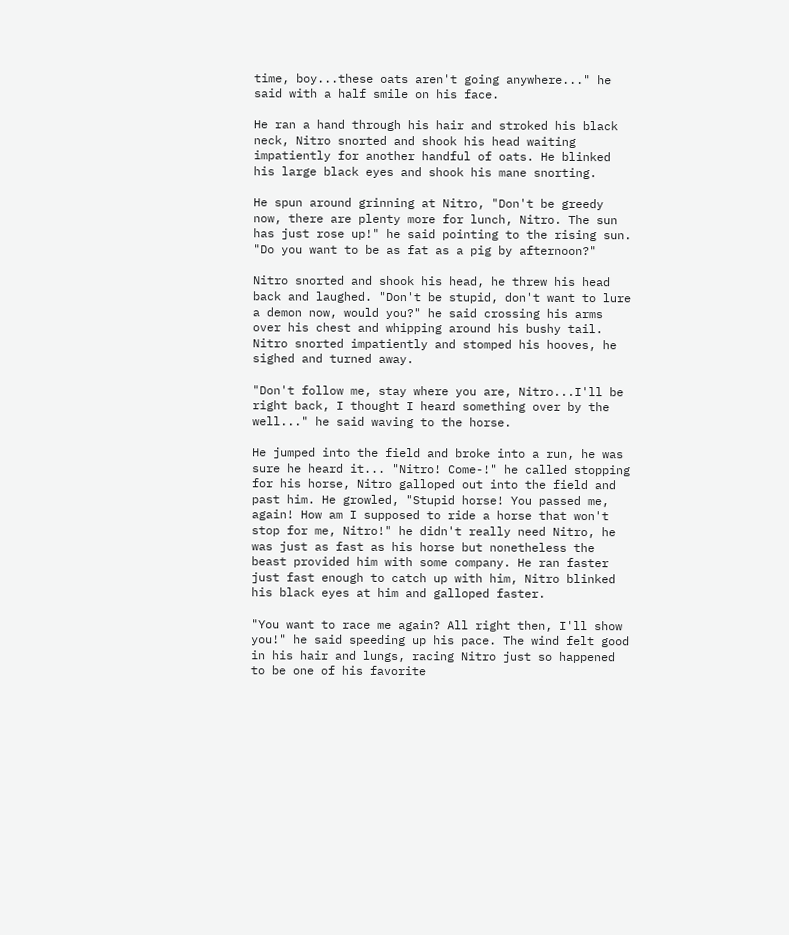time, boy...these oats aren't going anywhere..." he said with a half smile on his face.

He ran a hand through his hair and stroked his black neck, Nitro snorted and shook his head waiting impatiently for another handful of oats. He blinked his large black eyes and shook his mane snorting.

He spun around grinning at Nitro, "Don't be greedy now, there are plenty more for lunch, Nitro. The sun has just rose up!" he said pointing to the rising sun. "Do you want to be as fat as a pig by afternoon?"

Nitro snorted and shook his head, he threw his head back and laughed. "Don't be stupid, don't want to lure a demon now, would you?" he said crossing his arms over his chest and whipping around his bushy tail. Nitro snorted impatiently and stomped his hooves, he sighed and turned away.

"Don't follow me, stay where you are, Nitro...I'll be right back, I thought I heard something over by the well..." he said waving to the horse.

He jumped into the field and broke into a run, he was sure he heard it... "Nitro! Come-!" he called stopping for his horse, Nitro galloped out into the field and past him. He growled, "Stupid horse! You passed me, again! How am I supposed to ride a horse that won't stop for me, Nitro!" he didn't really need Nitro, he was just as fast as his horse but nonetheless the beast provided him with some company. He ran faster just fast enough to catch up with him, Nitro blinked his black eyes at him and galloped faster.

"You want to race me again? All right then, I'll show you!" he said speeding up his pace. The wind felt good in his hair and lungs, racing Nitro just so happened to be one of his favorite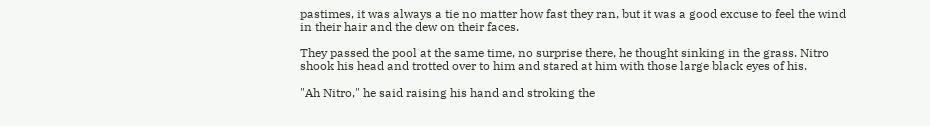pastimes, it was always a tie no matter how fast they ran, but it was a good excuse to feel the wind in their hair and the dew on their faces.

They passed the pool at the same time, no surprise there, he thought sinking in the grass. Nitro shook his head and trotted over to him and stared at him with those large black eyes of his.

"Ah Nitro," he said raising his hand and stroking the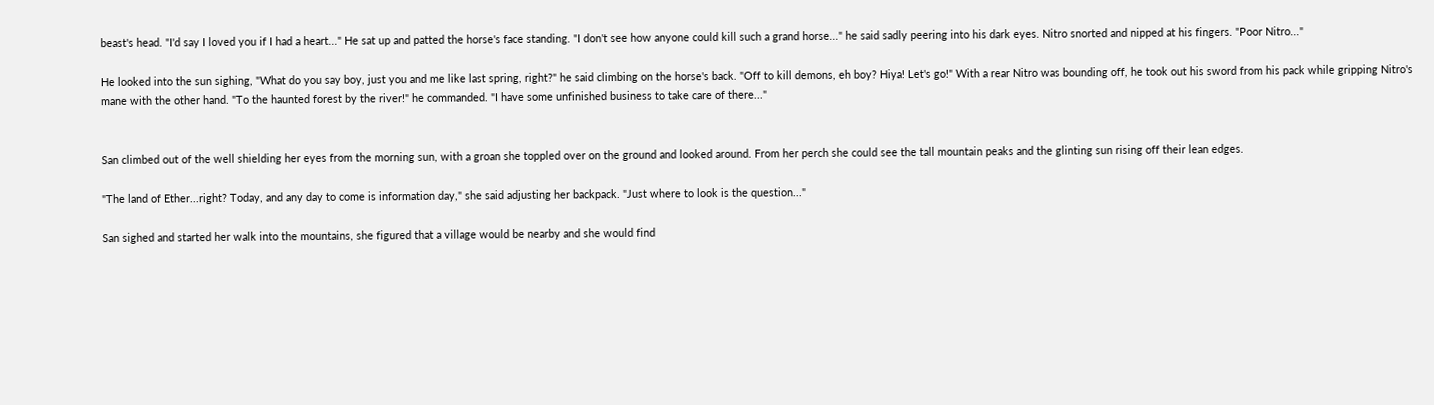beast's head. "I'd say I loved you if I had a heart..." He sat up and patted the horse's face standing. "I don't see how anyone could kill such a grand horse..." he said sadly peering into his dark eyes. Nitro snorted and nipped at his fingers. "Poor Nitro..."

He looked into the sun sighing, "What do you say boy, just you and me like last spring, right?" he said climbing on the horse's back. "Off to kill demons, eh boy? Hiya! Let's go!" With a rear Nitro was bounding off, he took out his sword from his pack while gripping Nitro's mane with the other hand. "To the haunted forest by the river!" he commanded. "I have some unfinished business to take care of there..."


San climbed out of the well shielding her eyes from the morning sun, with a groan she toppled over on the ground and looked around. From her perch she could see the tall mountain peaks and the glinting sun rising off their lean edges.

"The land of Ether...right? Today, and any day to come is information day," she said adjusting her backpack. "Just where to look is the question..."

San sighed and started her walk into the mountains, she figured that a village would be nearby and she would find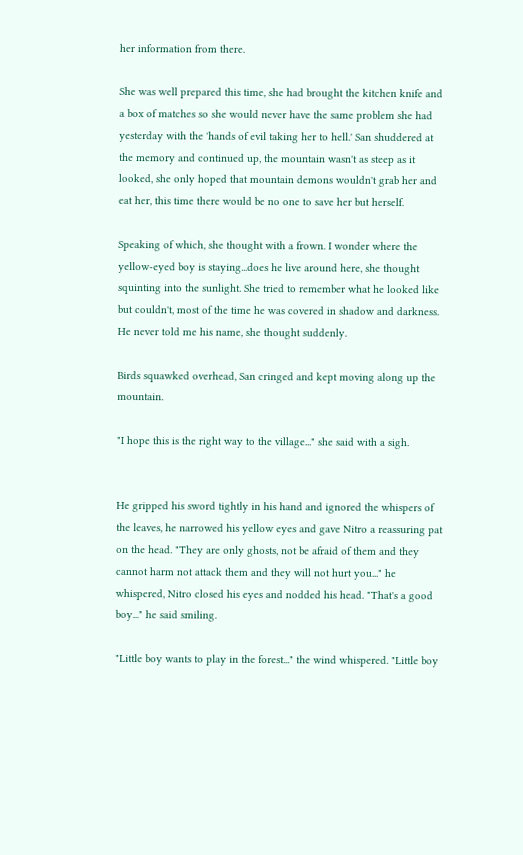her information from there.

She was well prepared this time, she had brought the kitchen knife and a box of matches so she would never have the same problem she had yesterday with the 'hands of evil taking her to hell.' San shuddered at the memory and continued up, the mountain wasn't as steep as it looked, she only hoped that mountain demons wouldn't grab her and eat her, this time there would be no one to save her but herself.

Speaking of which, she thought with a frown. I wonder where the yellow-eyed boy is staying...does he live around here, she thought squinting into the sunlight. She tried to remember what he looked like but couldn't, most of the time he was covered in shadow and darkness. He never told me his name, she thought suddenly.

Birds squawked overhead, San cringed and kept moving along up the mountain.

"I hope this is the right way to the village..." she said with a sigh.


He gripped his sword tightly in his hand and ignored the whispers of the leaves, he narrowed his yellow eyes and gave Nitro a reassuring pat on the head. "They are only ghosts, not be afraid of them and they cannot harm not attack them and they will not hurt you..." he whispered, Nitro closed his eyes and nodded his head. "That's a good boy..." he said smiling.

"Little boy wants to play in the forest..." the wind whispered. "Little boy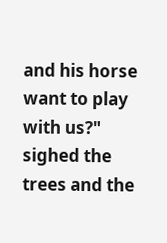and his horse want to play with us?" sighed the trees and the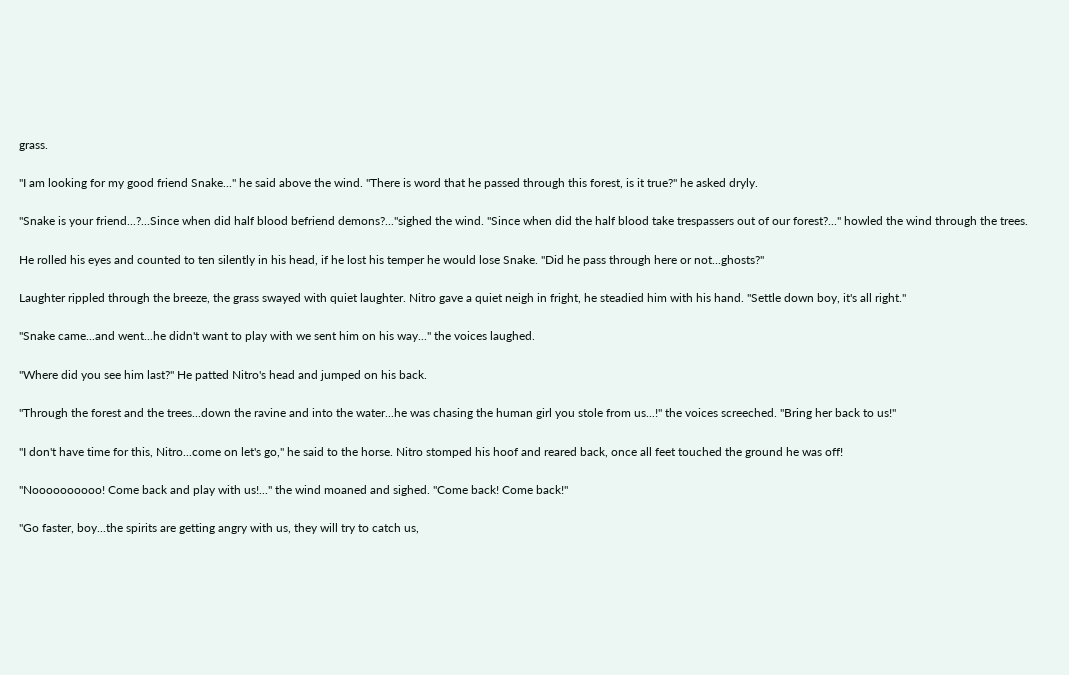grass.

"I am looking for my good friend Snake..." he said above the wind. "There is word that he passed through this forest, is it true?" he asked dryly.

"Snake is your friend...?...Since when did half blood befriend demons?..."sighed the wind. "Since when did the half blood take trespassers out of our forest?..." howled the wind through the trees.

He rolled his eyes and counted to ten silently in his head, if he lost his temper he would lose Snake. "Did he pass through here or not...ghosts?"

Laughter rippled through the breeze, the grass swayed with quiet laughter. Nitro gave a quiet neigh in fright, he steadied him with his hand. "Settle down boy, it's all right."

"Snake came...and went...he didn't want to play with we sent him on his way..." the voices laughed.

"Where did you see him last?" He patted Nitro's head and jumped on his back.

"Through the forest and the trees...down the ravine and into the water...he was chasing the human girl you stole from us...!" the voices screeched. "Bring her back to us!"

"I don't have time for this, Nitro...come on let's go," he said to the horse. Nitro stomped his hoof and reared back, once all feet touched the ground he was off!

"Noooooooooo! Come back and play with us!..." the wind moaned and sighed. "Come back! Come back!"

"Go faster, boy...the spirits are getting angry with us, they will try to catch us,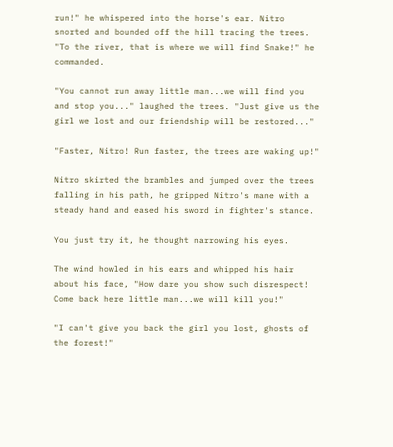run!" he whispered into the horse's ear. Nitro snorted and bounded off the hill tracing the trees. "To the river, that is where we will find Snake!" he commanded.

"You cannot run away little man...we will find you and stop you..." laughed the trees. "Just give us the girl we lost and our friendship will be restored..."

"Faster, Nitro! Run faster, the trees are waking up!"

Nitro skirted the brambles and jumped over the trees falling in his path, he gripped Nitro's mane with a steady hand and eased his sword in fighter's stance.

You just try it, he thought narrowing his eyes.

The wind howled in his ears and whipped his hair about his face, "How dare you show such disrespect! Come back here little man...we will kill you!"

"I can't give you back the girl you lost, ghosts of the forest!"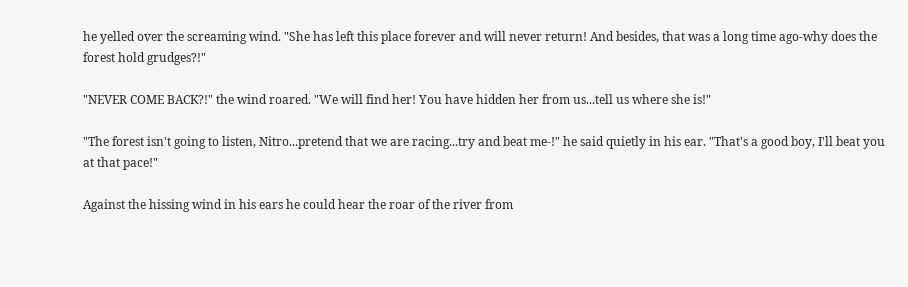he yelled over the screaming wind. "She has left this place forever and will never return! And besides, that was a long time ago-why does the forest hold grudges?!"

"NEVER COME BACK?!" the wind roared. "We will find her! You have hidden her from us...tell us where she is!"

"The forest isn't going to listen, Nitro...pretend that we are racing...try and beat me-!" he said quietly in his ear. "That's a good boy, I'll beat you at that pace!"

Against the hissing wind in his ears he could hear the roar of the river from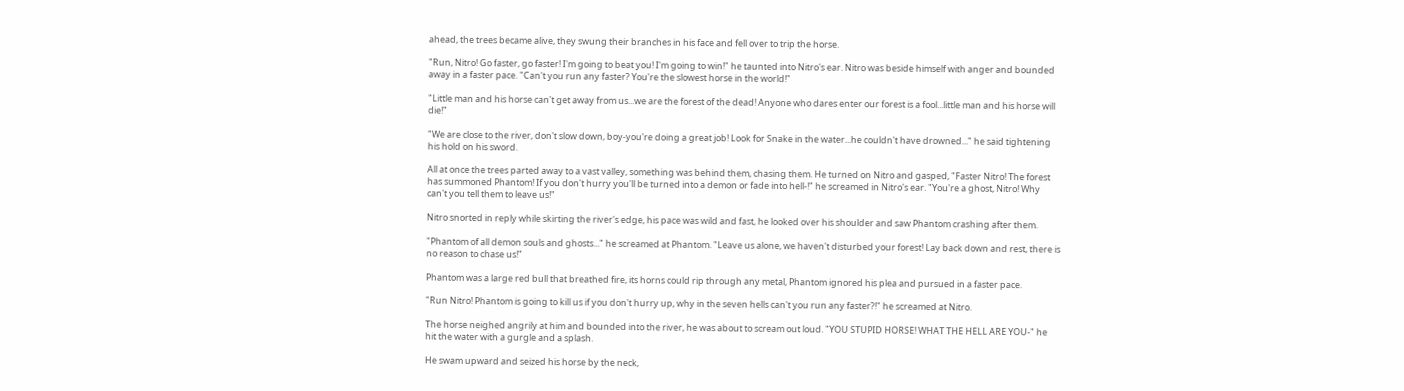ahead, the trees became alive, they swung their branches in his face and fell over to trip the horse.

"Run, Nitro! Go faster, go faster! I'm going to beat you! I'm going to win!" he taunted into Nitro's ear. Nitro was beside himself with anger and bounded away in a faster pace. "Can't you run any faster? You're the slowest horse in the world!"

"Little man and his horse can't get away from us...we are the forest of the dead! Anyone who dares enter our forest is a fool...little man and his horse will die!"

"We are close to the river, don't slow down, boy-you're doing a great job! Look for Snake in the water...he couldn't have drowned..." he said tightening his hold on his sword.

All at once the trees parted away to a vast valley, something was behind them, chasing them. He turned on Nitro and gasped, "Faster Nitro! The forest has summoned Phantom! If you don't hurry you'll be turned into a demon or fade into hell-!" he screamed in Nitro's ear. "You're a ghost, Nitro! Why can't you tell them to leave us!"

Nitro snorted in reply while skirting the river's edge, his pace was wild and fast, he looked over his shoulder and saw Phantom crashing after them.

"Phantom of all demon souls and ghosts..." he screamed at Phantom. "Leave us alone, we haven't disturbed your forest! Lay back down and rest, there is no reason to chase us!"

Phantom was a large red bull that breathed fire, its horns could rip through any metal, Phantom ignored his plea and pursued in a faster pace.

"Run Nitro! Phantom is going to kill us if you don't hurry up, why in the seven hells can't you run any faster?!" he screamed at Nitro.

The horse neighed angrily at him and bounded into the river, he was about to scream out loud. "YOU STUPID HORSE! WHAT THE HELL ARE YOU-" he hit the water with a gurgle and a splash.

He swam upward and seized his horse by the neck,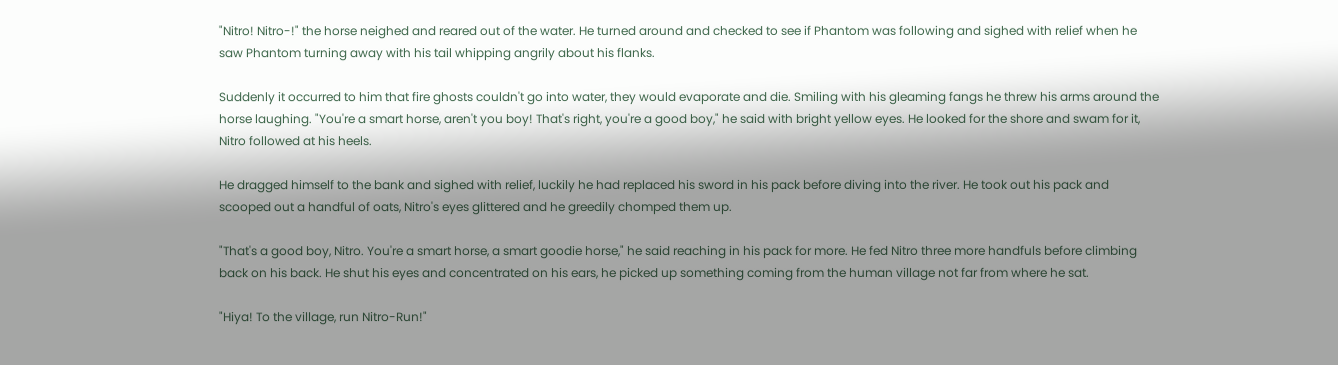"Nitro! Nitro-!" the horse neighed and reared out of the water. He turned around and checked to see if Phantom was following and sighed with relief when he saw Phantom turning away with his tail whipping angrily about his flanks.

Suddenly it occurred to him that fire ghosts couldn't go into water, they would evaporate and die. Smiling with his gleaming fangs he threw his arms around the horse laughing. "You're a smart horse, aren't you boy! That's right, you're a good boy," he said with bright yellow eyes. He looked for the shore and swam for it, Nitro followed at his heels.

He dragged himself to the bank and sighed with relief, luckily he had replaced his sword in his pack before diving into the river. He took out his pack and scooped out a handful of oats, Nitro's eyes glittered and he greedily chomped them up.

"That's a good boy, Nitro. You're a smart horse, a smart goodie horse," he said reaching in his pack for more. He fed Nitro three more handfuls before climbing back on his back. He shut his eyes and concentrated on his ears, he picked up something coming from the human village not far from where he sat.

"Hiya! To the village, run Nitro-Run!"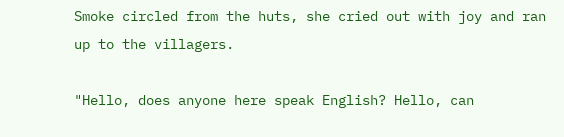Smoke circled from the huts, she cried out with joy and ran up to the villagers.

"Hello, does anyone here speak English? Hello, can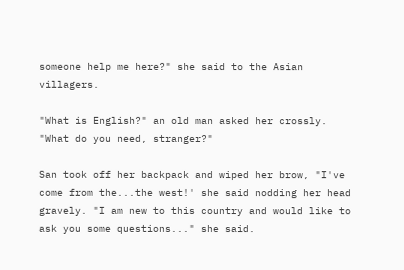someone help me here?" she said to the Asian villagers.

"What is English?" an old man asked her crossly. "What do you need, stranger?"

San took off her backpack and wiped her brow, "I've come from the...the west!' she said nodding her head gravely. "I am new to this country and would like to ask you some questions..." she said.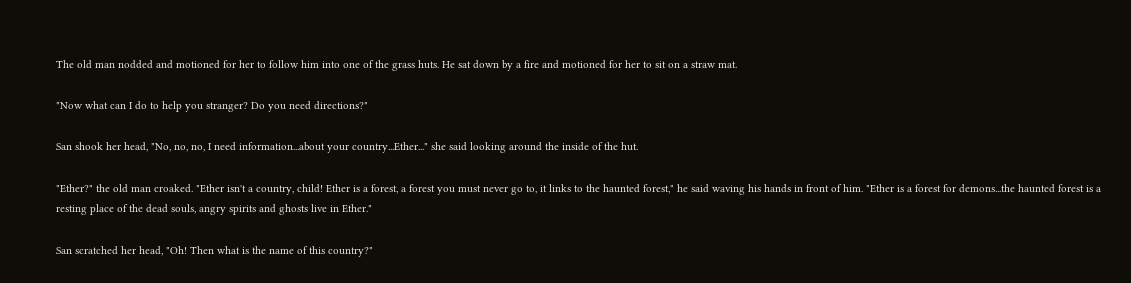The old man nodded and motioned for her to follow him into one of the grass huts. He sat down by a fire and motioned for her to sit on a straw mat.

"Now what can I do to help you stranger? Do you need directions?"

San shook her head, "No, no, no, I need information...about your country...Ether..." she said looking around the inside of the hut.

"Ether?" the old man croaked. "Ether isn't a country, child! Ether is a forest, a forest you must never go to, it links to the haunted forest," he said waving his hands in front of him. "Ether is a forest for demons...the haunted forest is a resting place of the dead souls, angry spirits and ghosts live in Ether."

San scratched her head, "Oh! Then what is the name of this country?"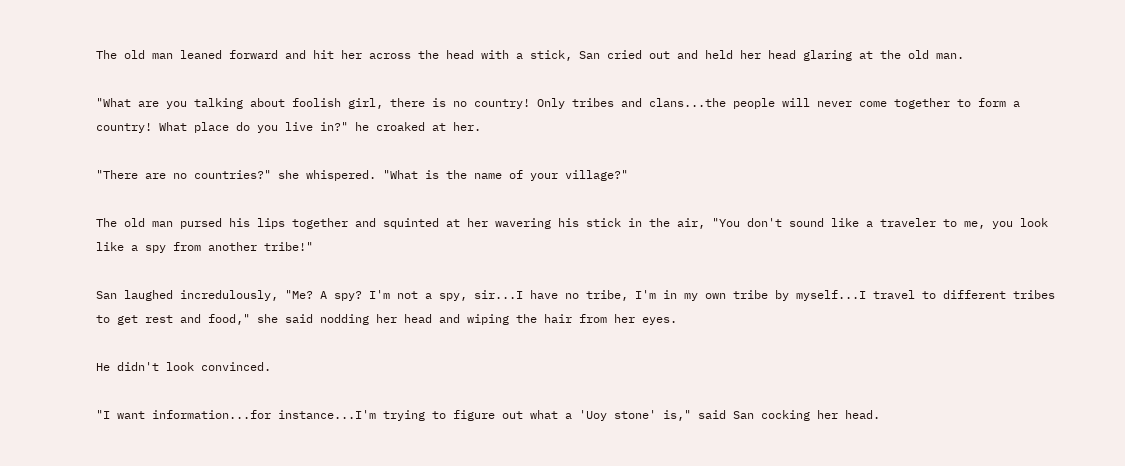The old man leaned forward and hit her across the head with a stick, San cried out and held her head glaring at the old man.

"What are you talking about foolish girl, there is no country! Only tribes and clans...the people will never come together to form a country! What place do you live in?" he croaked at her.

"There are no countries?" she whispered. "What is the name of your village?"

The old man pursed his lips together and squinted at her wavering his stick in the air, "You don't sound like a traveler to me, you look like a spy from another tribe!"

San laughed incredulously, "Me? A spy? I'm not a spy, sir...I have no tribe, I'm in my own tribe by myself...I travel to different tribes to get rest and food," she said nodding her head and wiping the hair from her eyes.

He didn't look convinced.

"I want information...for instance...I'm trying to figure out what a 'Uoy stone' is," said San cocking her head.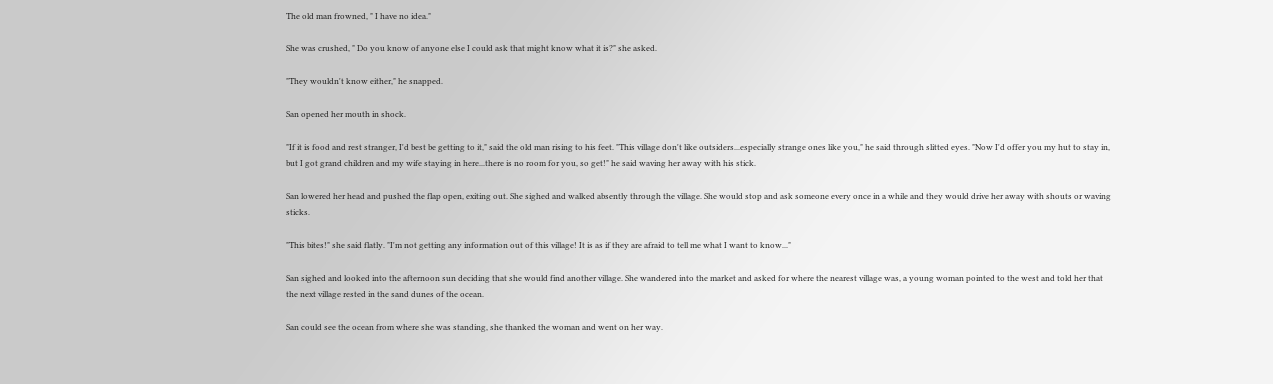The old man frowned, " I have no idea."

She was crushed, " Do you know of anyone else I could ask that might know what it is?" she asked.

"They wouldn't know either," he snapped.

San opened her mouth in shock.

"If it is food and rest stranger, I'd best be getting to it," said the old man rising to his feet. "This village don't like outsiders...especially strange ones like you," he said through slitted eyes. "Now I'd offer you my hut to stay in, but I got grand children and my wife staying in here...there is no room for you, so get!" he said waving her away with his stick.

San lowered her head and pushed the flap open, exiting out. She sighed and walked absently through the village. She would stop and ask someone every once in a while and they would drive her away with shouts or waving sticks.

"This bites!" she said flatly. "I'm not getting any information out of this village! It is as if they are afraid to tell me what I want to know..."

San sighed and looked into the afternoon sun deciding that she would find another village. She wandered into the market and asked for where the nearest village was, a young woman pointed to the west and told her that the next village rested in the sand dunes of the ocean.

San could see the ocean from where she was standing, she thanked the woman and went on her way.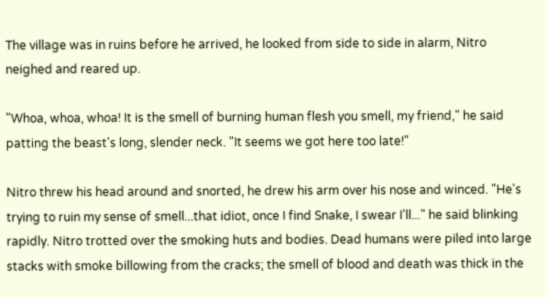The village was in ruins before he arrived, he looked from side to side in alarm, Nitro neighed and reared up.

"Whoa, whoa, whoa! It is the smell of burning human flesh you smell, my friend," he said patting the beast's long, slender neck. "It seems we got here too late!"

Nitro threw his head around and snorted, he drew his arm over his nose and winced. "He's trying to ruin my sense of smell...that idiot, once I find Snake, I swear I'll..." he said blinking rapidly. Nitro trotted over the smoking huts and bodies. Dead humans were piled into large stacks with smoke billowing from the cracks; the smell of blood and death was thick in the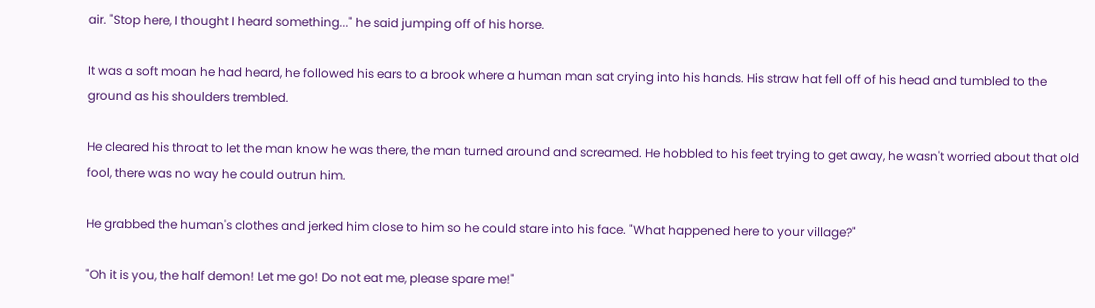air. "Stop here, I thought I heard something..." he said jumping off of his horse.

It was a soft moan he had heard, he followed his ears to a brook where a human man sat crying into his hands. His straw hat fell off of his head and tumbled to the ground as his shoulders trembled.

He cleared his throat to let the man know he was there, the man turned around and screamed. He hobbled to his feet trying to get away, he wasn't worried about that old fool, there was no way he could outrun him.

He grabbed the human's clothes and jerked him close to him so he could stare into his face. "What happened here to your village?"

"Oh it is you, the half demon! Let me go! Do not eat me, please spare me!"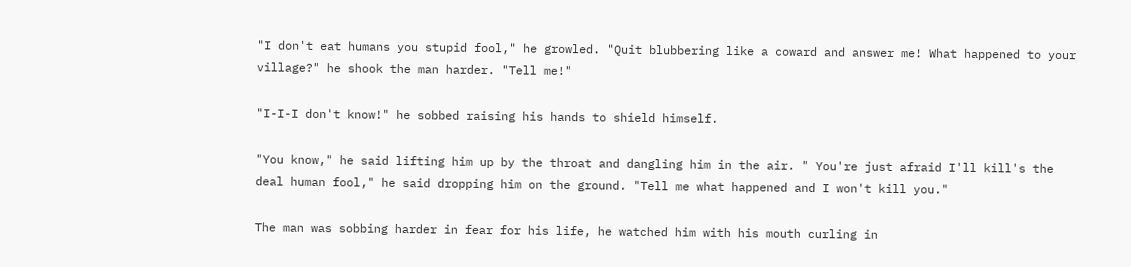"I don't eat humans you stupid fool," he growled. "Quit blubbering like a coward and answer me! What happened to your village?" he shook the man harder. "Tell me!"

"I-I-I don't know!" he sobbed raising his hands to shield himself.

"You know," he said lifting him up by the throat and dangling him in the air. " You're just afraid I'll kill's the deal human fool," he said dropping him on the ground. "Tell me what happened and I won't kill you."

The man was sobbing harder in fear for his life, he watched him with his mouth curling in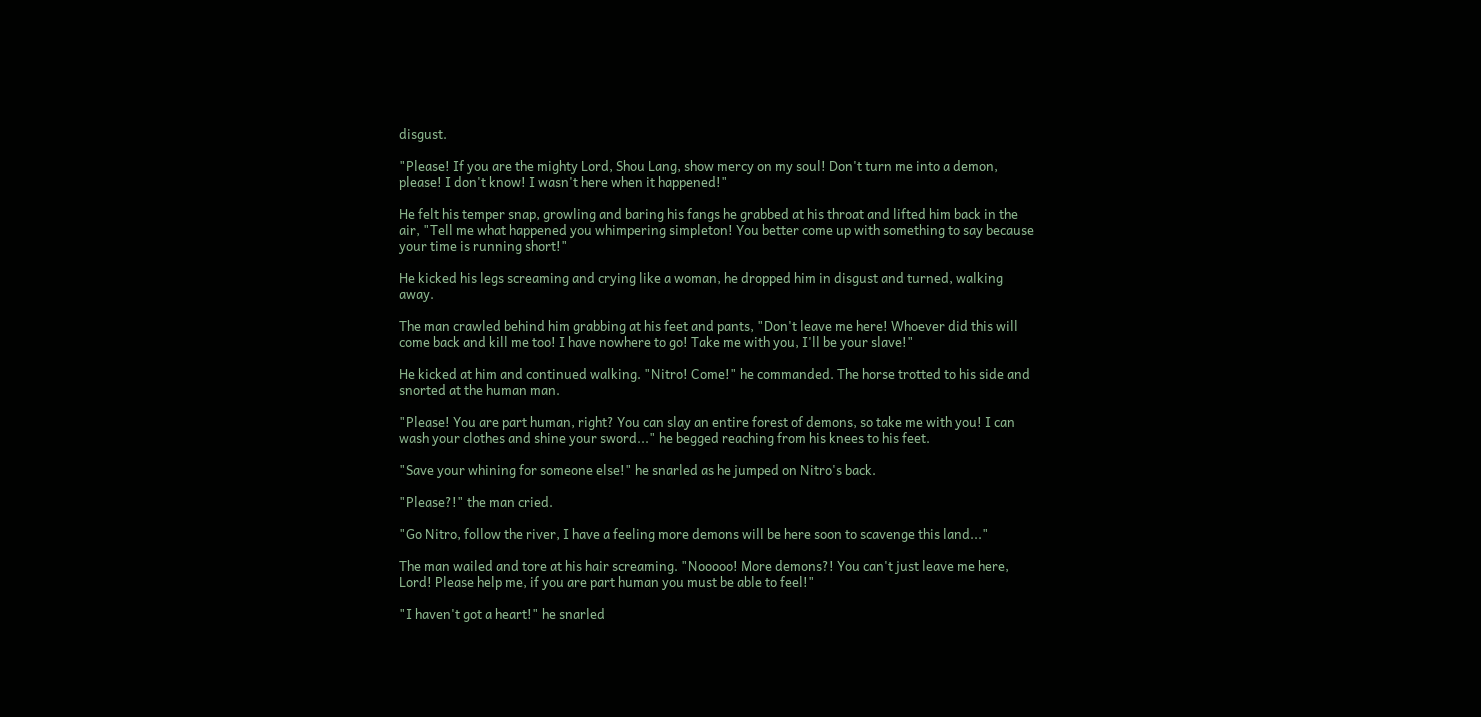disgust.

"Please! If you are the mighty Lord, Shou Lang, show mercy on my soul! Don't turn me into a demon, please! I don't know! I wasn't here when it happened!"

He felt his temper snap, growling and baring his fangs he grabbed at his throat and lifted him back in the air, "Tell me what happened you whimpering simpleton! You better come up with something to say because your time is running short!"

He kicked his legs screaming and crying like a woman, he dropped him in disgust and turned, walking away.

The man crawled behind him grabbing at his feet and pants, "Don't leave me here! Whoever did this will come back and kill me too! I have nowhere to go! Take me with you, I'll be your slave!"

He kicked at him and continued walking. "Nitro! Come!" he commanded. The horse trotted to his side and snorted at the human man.

"Please! You are part human, right? You can slay an entire forest of demons, so take me with you! I can wash your clothes and shine your sword..." he begged reaching from his knees to his feet.

"Save your whining for someone else!" he snarled as he jumped on Nitro's back.

"Please?!" the man cried.

"Go Nitro, follow the river, I have a feeling more demons will be here soon to scavenge this land..."

The man wailed and tore at his hair screaming. "Nooooo! More demons?! You can't just leave me here, Lord! Please help me, if you are part human you must be able to feel!"

"I haven't got a heart!" he snarled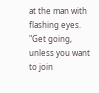at the man with flashing eyes. "Get going, unless you want to join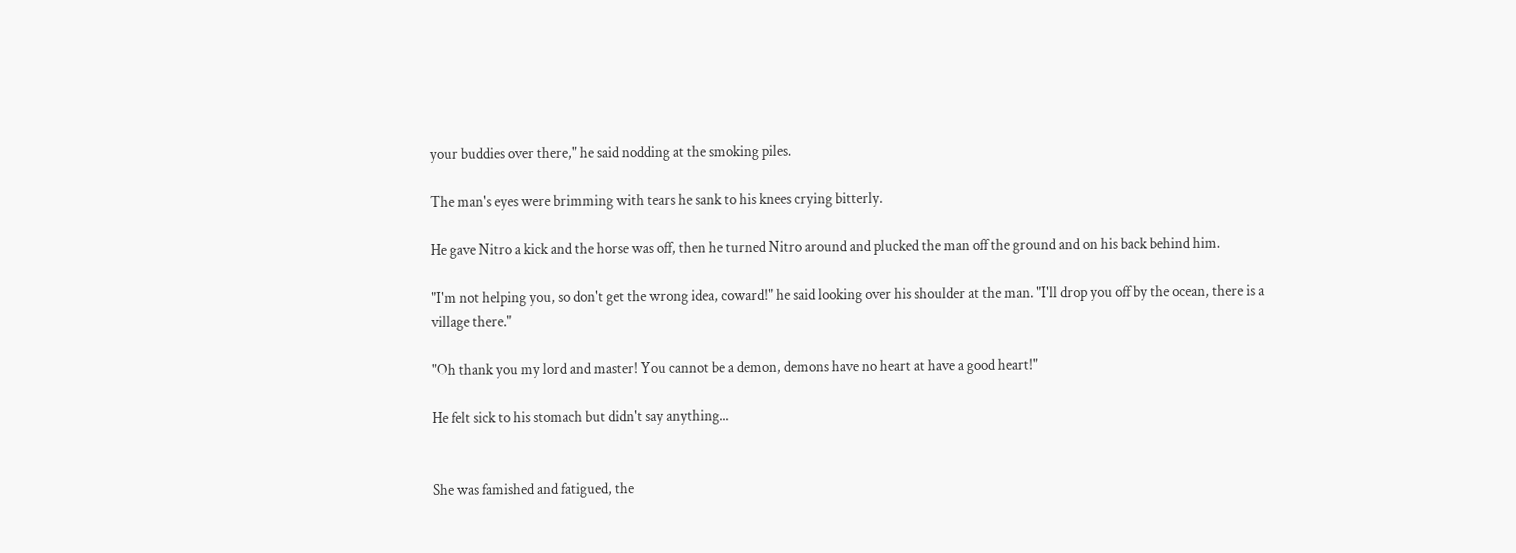your buddies over there," he said nodding at the smoking piles.

The man's eyes were brimming with tears he sank to his knees crying bitterly.

He gave Nitro a kick and the horse was off, then he turned Nitro around and plucked the man off the ground and on his back behind him.

"I'm not helping you, so don't get the wrong idea, coward!" he said looking over his shoulder at the man. "I'll drop you off by the ocean, there is a village there."

"Oh thank you my lord and master! You cannot be a demon, demons have no heart at have a good heart!"

He felt sick to his stomach but didn't say anything...


She was famished and fatigued, the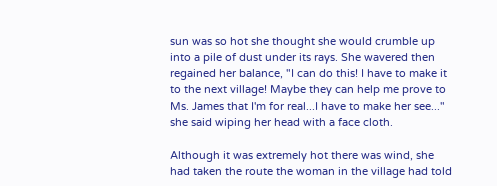sun was so hot she thought she would crumble up into a pile of dust under its rays. She wavered then regained her balance, "I can do this! I have to make it to the next village! Maybe they can help me prove to Ms. James that I'm for real...I have to make her see..." she said wiping her head with a face cloth.

Although it was extremely hot there was wind, she had taken the route the woman in the village had told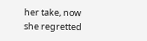her take, now she regretted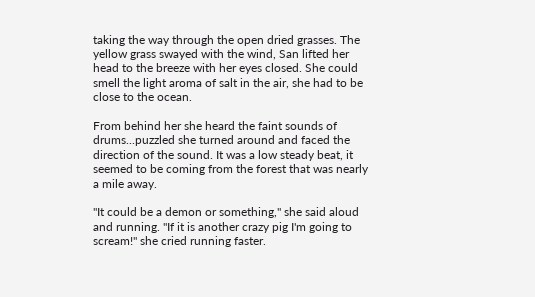taking the way through the open dried grasses. The yellow grass swayed with the wind, San lifted her head to the breeze with her eyes closed. She could smell the light aroma of salt in the air, she had to be close to the ocean.

From behind her she heard the faint sounds of drums...puzzled she turned around and faced the direction of the sound. It was a low steady beat, it seemed to be coming from the forest that was nearly a mile away.

"It could be a demon or something," she said aloud and running. "If it is another crazy pig I'm going to scream!" she cried running faster.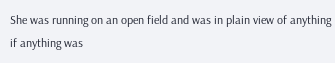She was running on an open field and was in plain view of anything if anything was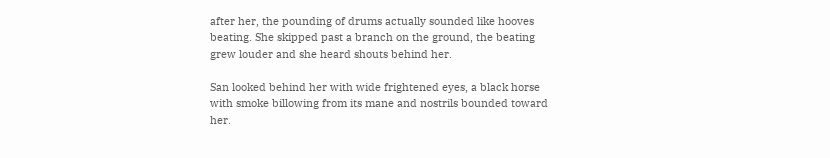after her, the pounding of drums actually sounded like hooves beating. She skipped past a branch on the ground, the beating grew louder and she heard shouts behind her.

San looked behind her with wide frightened eyes, a black horse with smoke billowing from its mane and nostrils bounded toward her.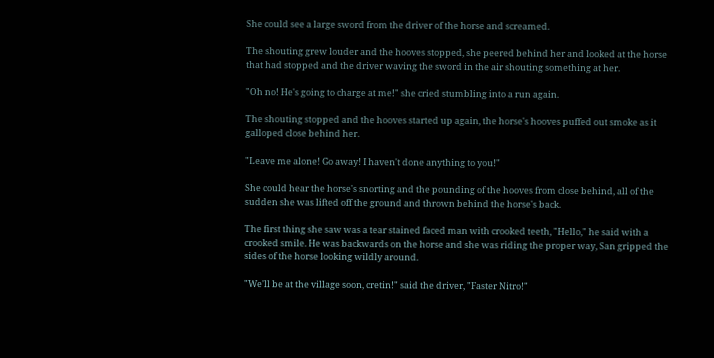She could see a large sword from the driver of the horse and screamed.

The shouting grew louder and the hooves stopped, she peered behind her and looked at the horse that had stopped and the driver waving the sword in the air shouting something at her.

"Oh no! He's going to charge at me!" she cried stumbling into a run again.

The shouting stopped and the hooves started up again, the horse's hooves puffed out smoke as it galloped close behind her.

"Leave me alone! Go away! I haven't done anything to you!"

She could hear the horse's snorting and the pounding of the hooves from close behind, all of the sudden she was lifted off the ground and thrown behind the horse's back.

The first thing she saw was a tear stained faced man with crooked teeth, "Hello," he said with a crooked smile. He was backwards on the horse and she was riding the proper way, San gripped the sides of the horse looking wildly around.

"We'll be at the village soon, cretin!" said the driver, "Faster Nitro!"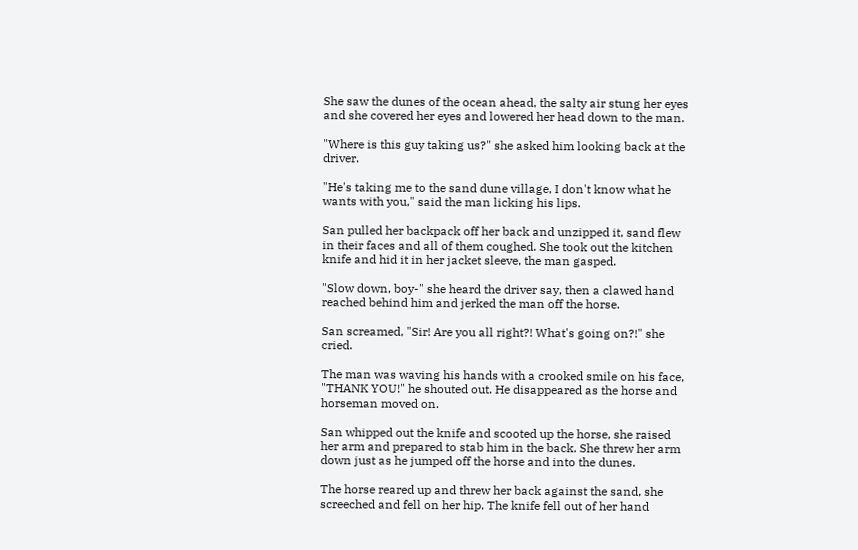She saw the dunes of the ocean ahead, the salty air stung her eyes and she covered her eyes and lowered her head down to the man.

"Where is this guy taking us?" she asked him looking back at the driver.

"He's taking me to the sand dune village, I don't know what he wants with you," said the man licking his lips.

San pulled her backpack off her back and unzipped it, sand flew in their faces and all of them coughed. She took out the kitchen knife and hid it in her jacket sleeve, the man gasped.

"Slow down, boy-" she heard the driver say, then a clawed hand reached behind him and jerked the man off the horse.

San screamed, "Sir! Are you all right?! What's going on?!" she cried.

The man was waving his hands with a crooked smile on his face, "THANK YOU!" he shouted out. He disappeared as the horse and horseman moved on.

San whipped out the knife and scooted up the horse, she raised her arm and prepared to stab him in the back. She threw her arm down just as he jumped off the horse and into the dunes.

The horse reared up and threw her back against the sand, she screeched and fell on her hip. The knife fell out of her hand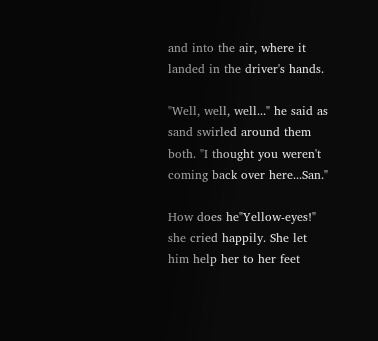and into the air, where it landed in the driver's hands.

"Well, well, well..." he said as sand swirled around them both. "I thought you weren't coming back over here...San."

How does he"Yellow-eyes!" she cried happily. She let him help her to her feet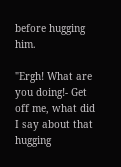before hugging him.

"Ergh! What are you doing!- Get off me, what did I say about that hugging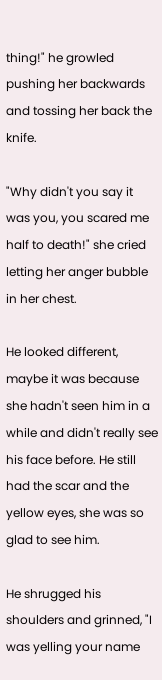thing!" he growled pushing her backwards and tossing her back the knife.

"Why didn't you say it was you, you scared me half to death!" she cried letting her anger bubble in her chest.

He looked different, maybe it was because she hadn't seen him in a while and didn't really see his face before. He still had the scar and the yellow eyes, she was so glad to see him.

He shrugged his shoulders and grinned, "I was yelling your name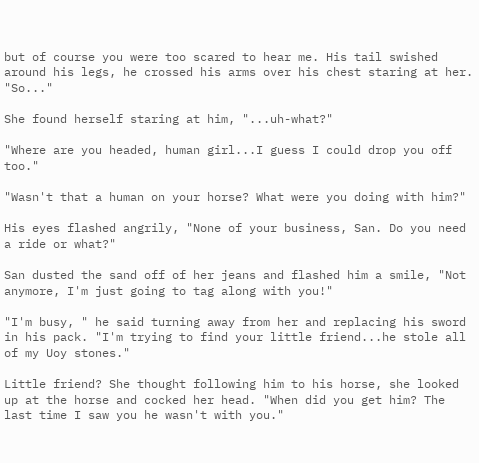but of course you were too scared to hear me. His tail swished around his legs, he crossed his arms over his chest staring at her. "So..."

She found herself staring at him, "...uh-what?"

"Where are you headed, human girl...I guess I could drop you off too."

"Wasn't that a human on your horse? What were you doing with him?"

His eyes flashed angrily, "None of your business, San. Do you need a ride or what?"

San dusted the sand off of her jeans and flashed him a smile, "Not anymore, I'm just going to tag along with you!"

"I'm busy, " he said turning away from her and replacing his sword in his pack. "I'm trying to find your little friend...he stole all of my Uoy stones."

Little friend? She thought following him to his horse, she looked up at the horse and cocked her head. "When did you get him? The last time I saw you he wasn't with you."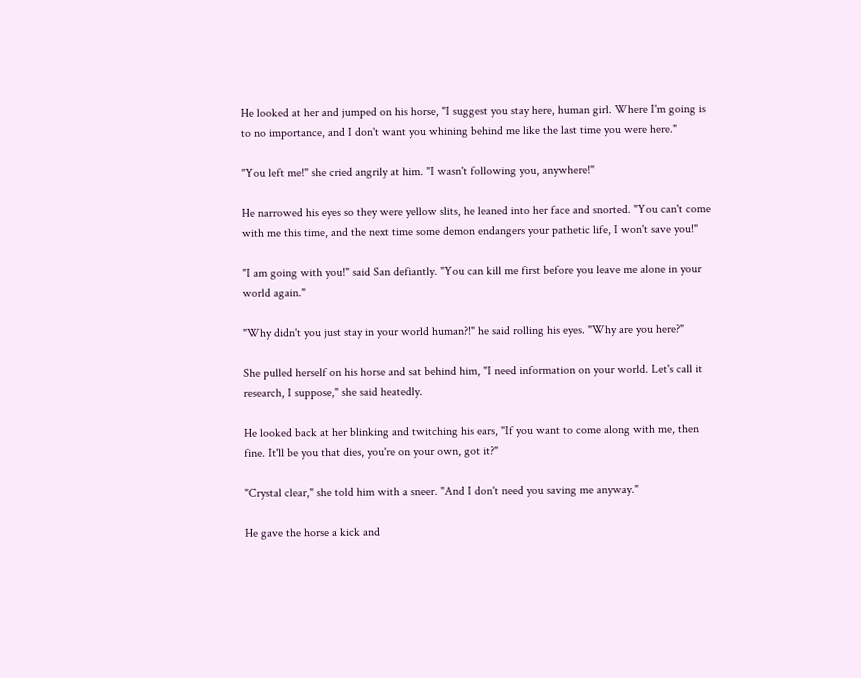He looked at her and jumped on his horse, "I suggest you stay here, human girl. Where I'm going is to no importance, and I don't want you whining behind me like the last time you were here."

"You left me!" she cried angrily at him. "I wasn't following you, anywhere!"

He narrowed his eyes so they were yellow slits, he leaned into her face and snorted. "You can't come with me this time, and the next time some demon endangers your pathetic life, I won't save you!"

"I am going with you!" said San defiantly. "You can kill me first before you leave me alone in your world again."

"Why didn't you just stay in your world human?!" he said rolling his eyes. "Why are you here?"

She pulled herself on his horse and sat behind him, "I need information on your world. Let's call it research, I suppose," she said heatedly.

He looked back at her blinking and twitching his ears, "If you want to come along with me, then fine. It'll be you that dies, you're on your own, got it?"

"Crystal clear," she told him with a sneer. "And I don't need you saving me anyway."

He gave the horse a kick and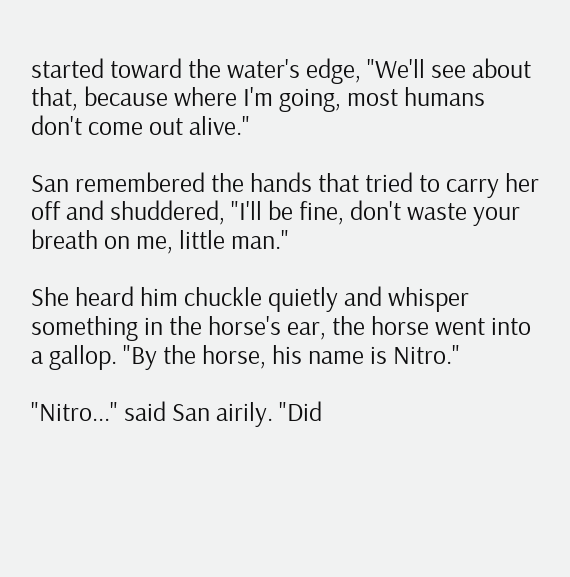started toward the water's edge, "We'll see about that, because where I'm going, most humans don't come out alive."

San remembered the hands that tried to carry her off and shuddered, "I'll be fine, don't waste your breath on me, little man."

She heard him chuckle quietly and whisper something in the horse's ear, the horse went into a gallop. "By the horse, his name is Nitro."

"Nitro..." said San airily. "Did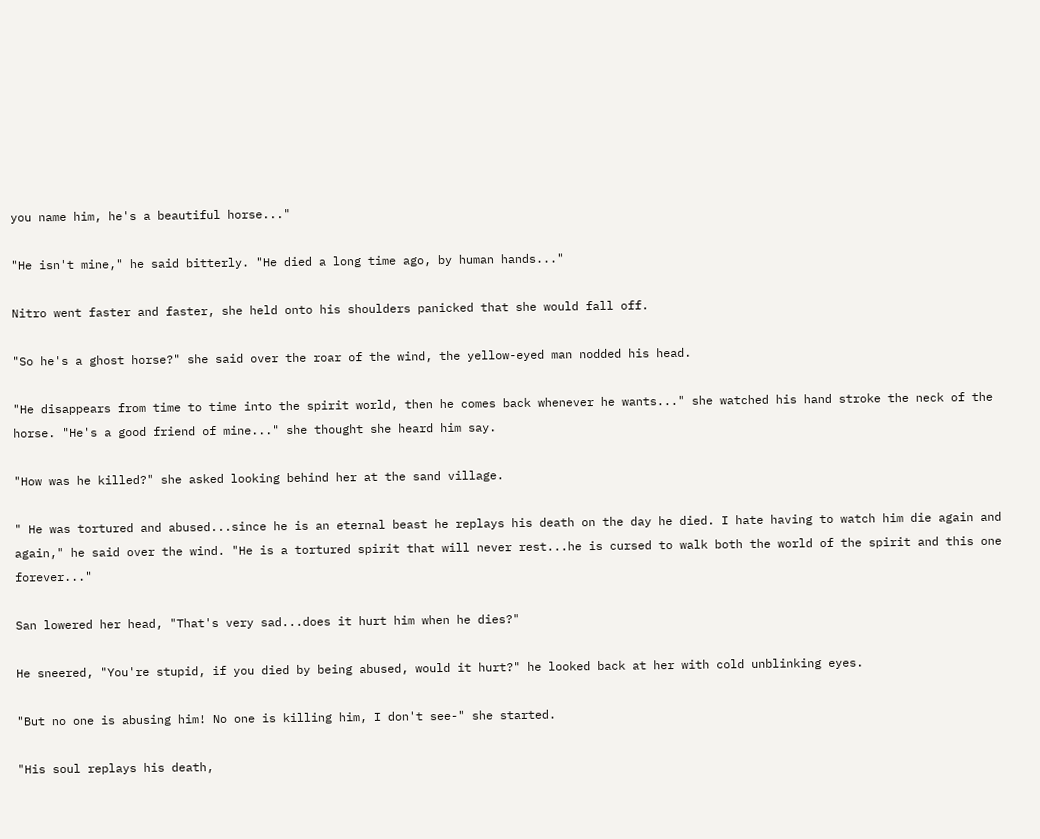you name him, he's a beautiful horse..."

"He isn't mine," he said bitterly. "He died a long time ago, by human hands..."

Nitro went faster and faster, she held onto his shoulders panicked that she would fall off.

"So he's a ghost horse?" she said over the roar of the wind, the yellow-eyed man nodded his head.

"He disappears from time to time into the spirit world, then he comes back whenever he wants..." she watched his hand stroke the neck of the horse. "He's a good friend of mine..." she thought she heard him say.

"How was he killed?" she asked looking behind her at the sand village.

" He was tortured and abused...since he is an eternal beast he replays his death on the day he died. I hate having to watch him die again and again," he said over the wind. "He is a tortured spirit that will never rest...he is cursed to walk both the world of the spirit and this one forever..."

San lowered her head, "That's very sad...does it hurt him when he dies?"

He sneered, "You're stupid, if you died by being abused, would it hurt?" he looked back at her with cold unblinking eyes.

"But no one is abusing him! No one is killing him, I don't see-" she started.

"His soul replays his death,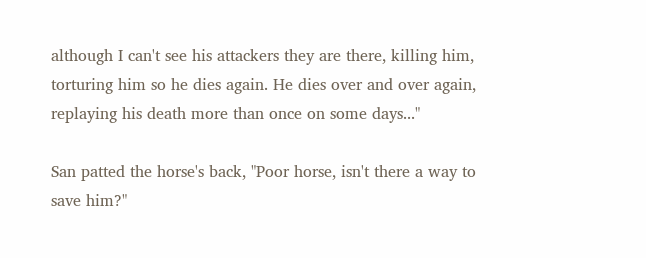although I can't see his attackers they are there, killing him, torturing him so he dies again. He dies over and over again, replaying his death more than once on some days..."

San patted the horse's back, "Poor horse, isn't there a way to save him?"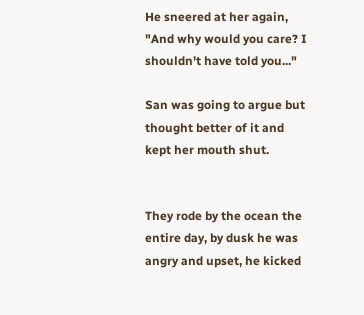He sneered at her again, "And why would you care? I shouldn't have told you..."

San was going to argue but thought better of it and kept her mouth shut.


They rode by the ocean the entire day, by dusk he was angry and upset, he kicked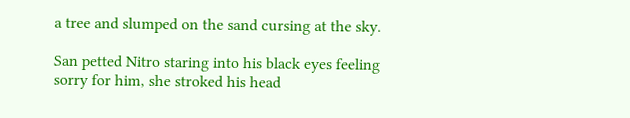a tree and slumped on the sand cursing at the sky.

San petted Nitro staring into his black eyes feeling sorry for him, she stroked his head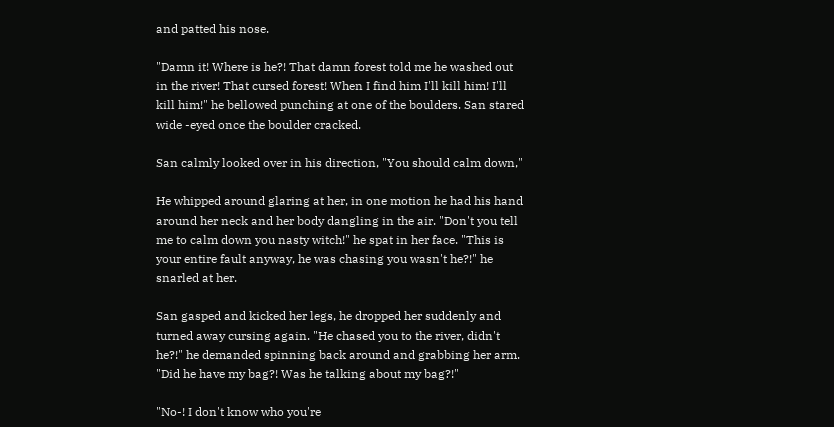and patted his nose.

"Damn it! Where is he?! That damn forest told me he washed out in the river! That cursed forest! When I find him I'll kill him! I'll kill him!" he bellowed punching at one of the boulders. San stared wide -eyed once the boulder cracked.

San calmly looked over in his direction, "You should calm down,"

He whipped around glaring at her, in one motion he had his hand around her neck and her body dangling in the air. "Don't you tell me to calm down you nasty witch!" he spat in her face. "This is your entire fault anyway, he was chasing you wasn't he?!" he snarled at her.

San gasped and kicked her legs, he dropped her suddenly and turned away cursing again. "He chased you to the river, didn't he?!" he demanded spinning back around and grabbing her arm. "Did he have my bag?! Was he talking about my bag?!"

"No-! I don't know who you're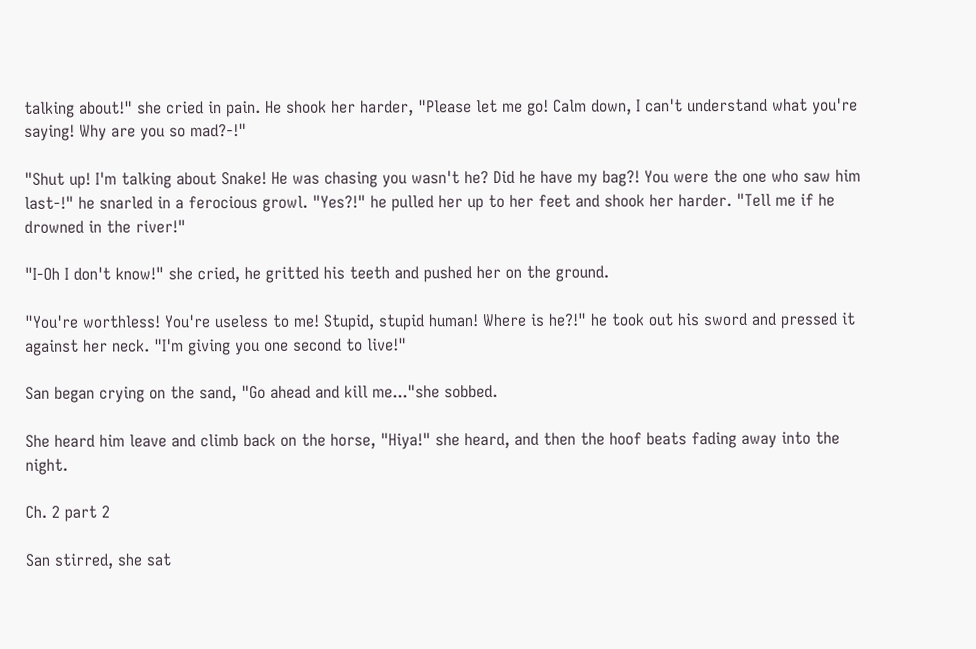talking about!" she cried in pain. He shook her harder, "Please let me go! Calm down, I can't understand what you're saying! Why are you so mad?-!"

"Shut up! I'm talking about Snake! He was chasing you wasn't he? Did he have my bag?! You were the one who saw him last-!" he snarled in a ferocious growl. "Yes?!" he pulled her up to her feet and shook her harder. "Tell me if he drowned in the river!"

"I-Oh I don't know!" she cried, he gritted his teeth and pushed her on the ground.

"You're worthless! You're useless to me! Stupid, stupid human! Where is he?!" he took out his sword and pressed it against her neck. "I'm giving you one second to live!"

San began crying on the sand, "Go ahead and kill me..."she sobbed.

She heard him leave and climb back on the horse, "Hiya!" she heard, and then the hoof beats fading away into the night.

Ch. 2 part 2

San stirred, she sat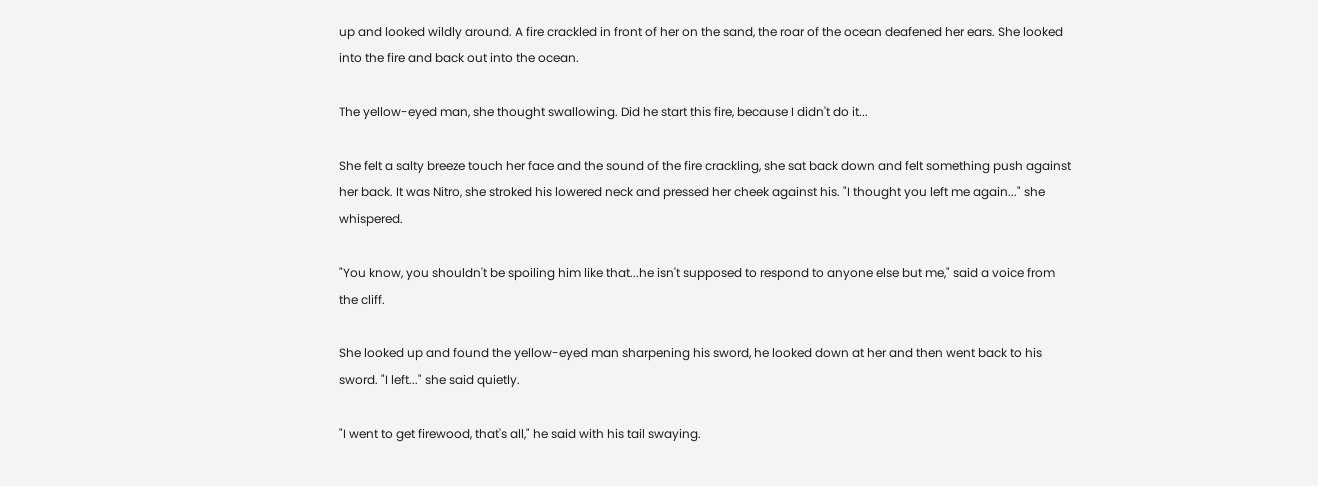up and looked wildly around. A fire crackled in front of her on the sand, the roar of the ocean deafened her ears. She looked into the fire and back out into the ocean.

The yellow-eyed man, she thought swallowing. Did he start this fire, because I didn't do it...

She felt a salty breeze touch her face and the sound of the fire crackling, she sat back down and felt something push against her back. It was Nitro, she stroked his lowered neck and pressed her cheek against his. "I thought you left me again..." she whispered.

"You know, you shouldn't be spoiling him like that...he isn't supposed to respond to anyone else but me," said a voice from the cliff.

She looked up and found the yellow-eyed man sharpening his sword, he looked down at her and then went back to his sword. "I left..." she said quietly.

"I went to get firewood, that's all," he said with his tail swaying.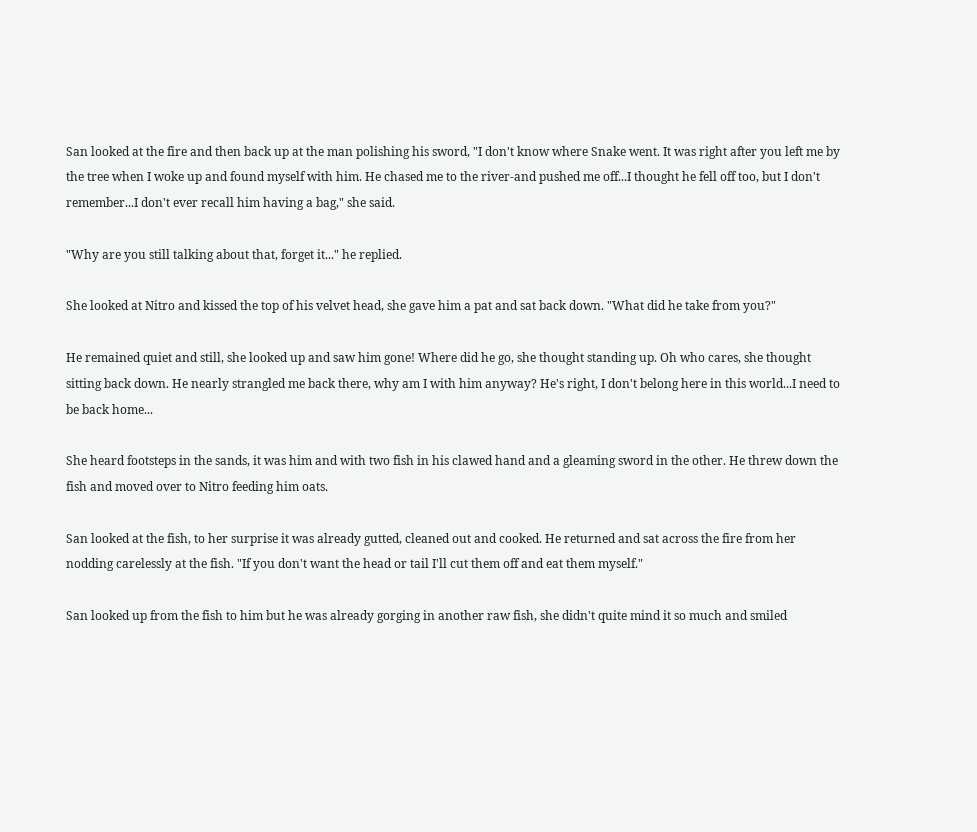San looked at the fire and then back up at the man polishing his sword, "I don't know where Snake went. It was right after you left me by the tree when I woke up and found myself with him. He chased me to the river-and pushed me off...I thought he fell off too, but I don't remember...I don't ever recall him having a bag," she said.

"Why are you still talking about that, forget it..." he replied.

She looked at Nitro and kissed the top of his velvet head, she gave him a pat and sat back down. "What did he take from you?"

He remained quiet and still, she looked up and saw him gone! Where did he go, she thought standing up. Oh who cares, she thought sitting back down. He nearly strangled me back there, why am I with him anyway? He's right, I don't belong here in this world...I need to be back home...

She heard footsteps in the sands, it was him and with two fish in his clawed hand and a gleaming sword in the other. He threw down the fish and moved over to Nitro feeding him oats.

San looked at the fish, to her surprise it was already gutted, cleaned out and cooked. He returned and sat across the fire from her nodding carelessly at the fish. "If you don't want the head or tail I'll cut them off and eat them myself."

San looked up from the fish to him but he was already gorging in another raw fish, she didn't quite mind it so much and smiled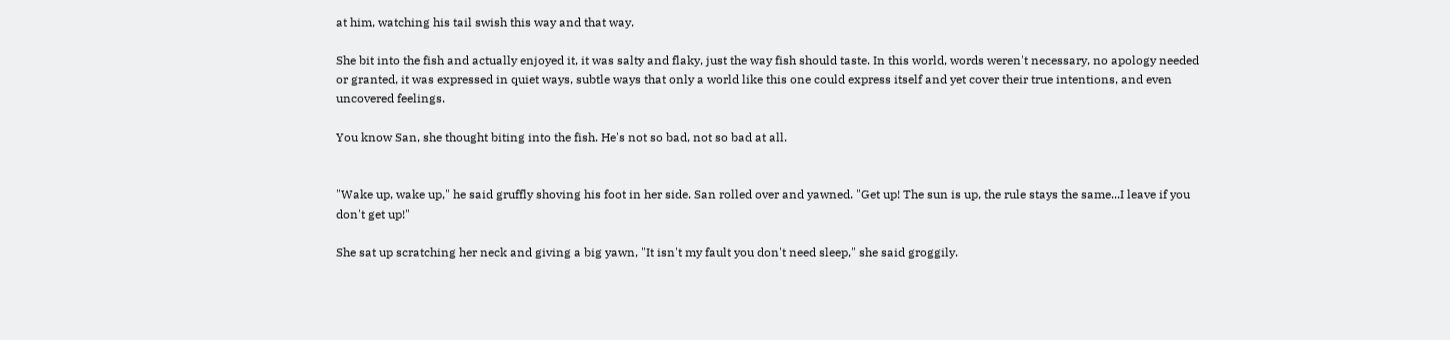at him, watching his tail swish this way and that way.

She bit into the fish and actually enjoyed it, it was salty and flaky, just the way fish should taste. In this world, words weren't necessary, no apology needed or granted, it was expressed in quiet ways, subtle ways that only a world like this one could express itself and yet cover their true intentions, and even uncovered feelings.

You know San, she thought biting into the fish. He's not so bad, not so bad at all.


"Wake up, wake up," he said gruffly shoving his foot in her side. San rolled over and yawned. "Get up! The sun is up, the rule stays the same...I leave if you don't get up!"

She sat up scratching her neck and giving a big yawn, "It isn't my fault you don't need sleep," she said groggily.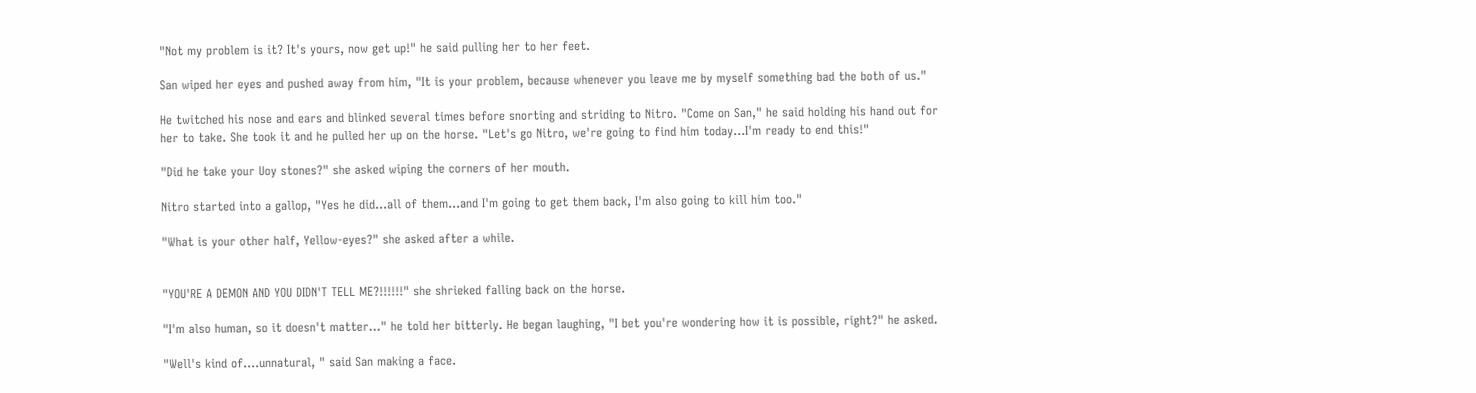"Not my problem is it? It's yours, now get up!" he said pulling her to her feet.

San wiped her eyes and pushed away from him, "It is your problem, because whenever you leave me by myself something bad the both of us."

He twitched his nose and ears and blinked several times before snorting and striding to Nitro. "Come on San," he said holding his hand out for her to take. She took it and he pulled her up on the horse. "Let's go Nitro, we're going to find him today...I'm ready to end this!"

"Did he take your Uoy stones?" she asked wiping the corners of her mouth.

Nitro started into a gallop, "Yes he did...all of them...and I'm going to get them back, I'm also going to kill him too."

"What is your other half, Yellow-eyes?" she asked after a while.


"YOU'RE A DEMON AND YOU DIDN'T TELL ME?!!!!!!" she shrieked falling back on the horse.

"I'm also human, so it doesn't matter..." he told her bitterly. He began laughing, "I bet you're wondering how it is possible, right?" he asked.

"Well's kind of....unnatural, " said San making a face.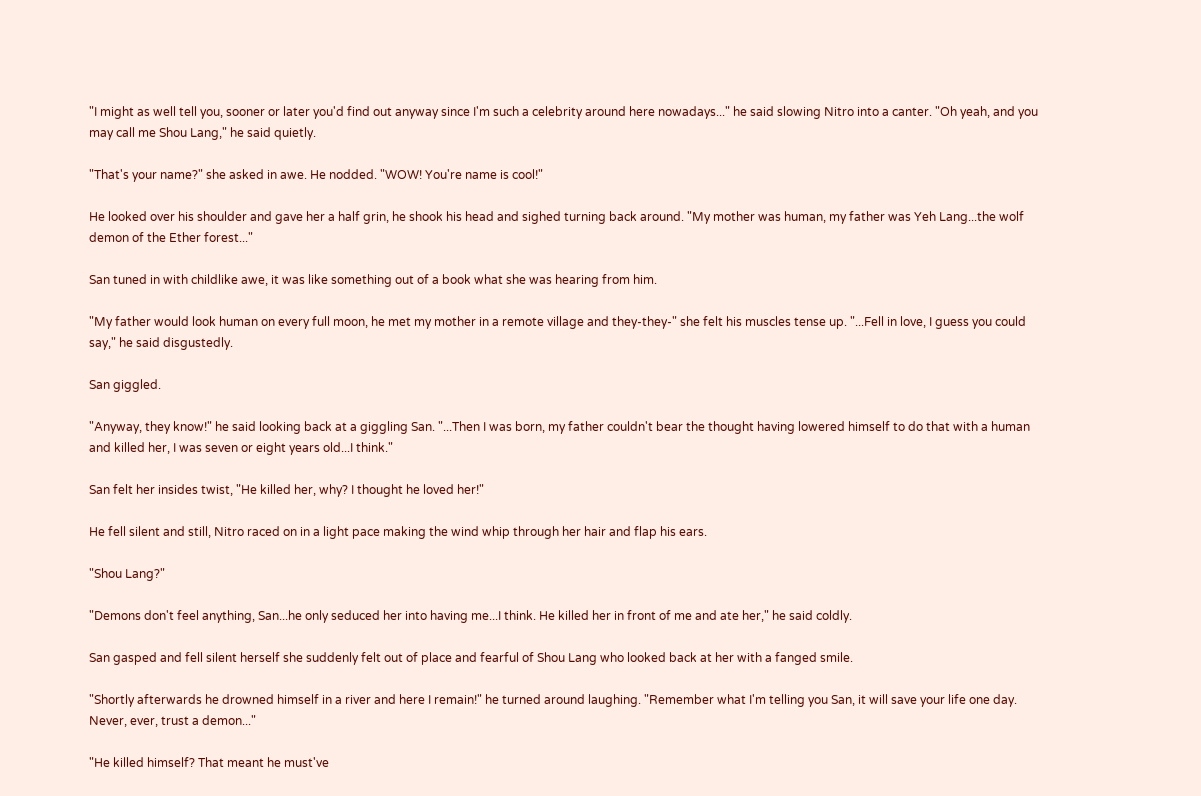"I might as well tell you, sooner or later you'd find out anyway since I'm such a celebrity around here nowadays..." he said slowing Nitro into a canter. "Oh yeah, and you may call me Shou Lang," he said quietly.

"That's your name?" she asked in awe. He nodded. "WOW! You're name is cool!"

He looked over his shoulder and gave her a half grin, he shook his head and sighed turning back around. "My mother was human, my father was Yeh Lang...the wolf demon of the Ether forest..."

San tuned in with childlike awe, it was like something out of a book what she was hearing from him.

"My father would look human on every full moon, he met my mother in a remote village and they-they-" she felt his muscles tense up. "...Fell in love, I guess you could say," he said disgustedly.

San giggled.

"Anyway, they know!" he said looking back at a giggling San. "...Then I was born, my father couldn't bear the thought having lowered himself to do that with a human and killed her, I was seven or eight years old...I think."

San felt her insides twist, "He killed her, why? I thought he loved her!"

He fell silent and still, Nitro raced on in a light pace making the wind whip through her hair and flap his ears.

"Shou Lang?"

"Demons don't feel anything, San...he only seduced her into having me...I think. He killed her in front of me and ate her," he said coldly.

San gasped and fell silent herself she suddenly felt out of place and fearful of Shou Lang who looked back at her with a fanged smile.

"Shortly afterwards he drowned himself in a river and here I remain!" he turned around laughing. "Remember what I'm telling you San, it will save your life one day. Never, ever, trust a demon..."

"He killed himself? That meant he must've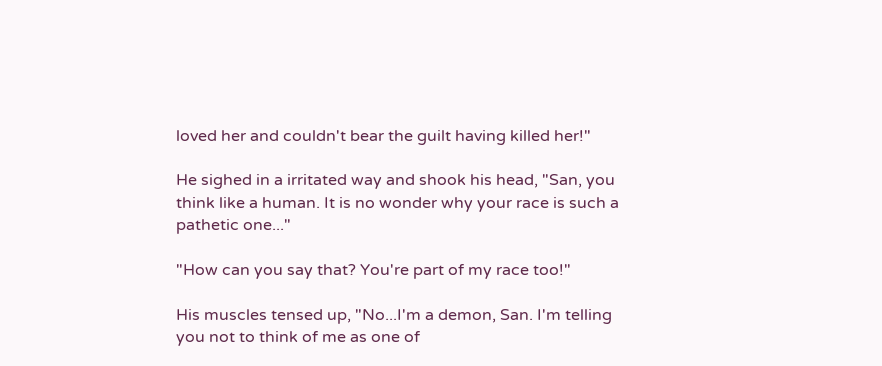loved her and couldn't bear the guilt having killed her!"

He sighed in a irritated way and shook his head, "San, you think like a human. It is no wonder why your race is such a pathetic one..."

"How can you say that? You're part of my race too!"

His muscles tensed up, "No...I'm a demon, San. I'm telling you not to think of me as one of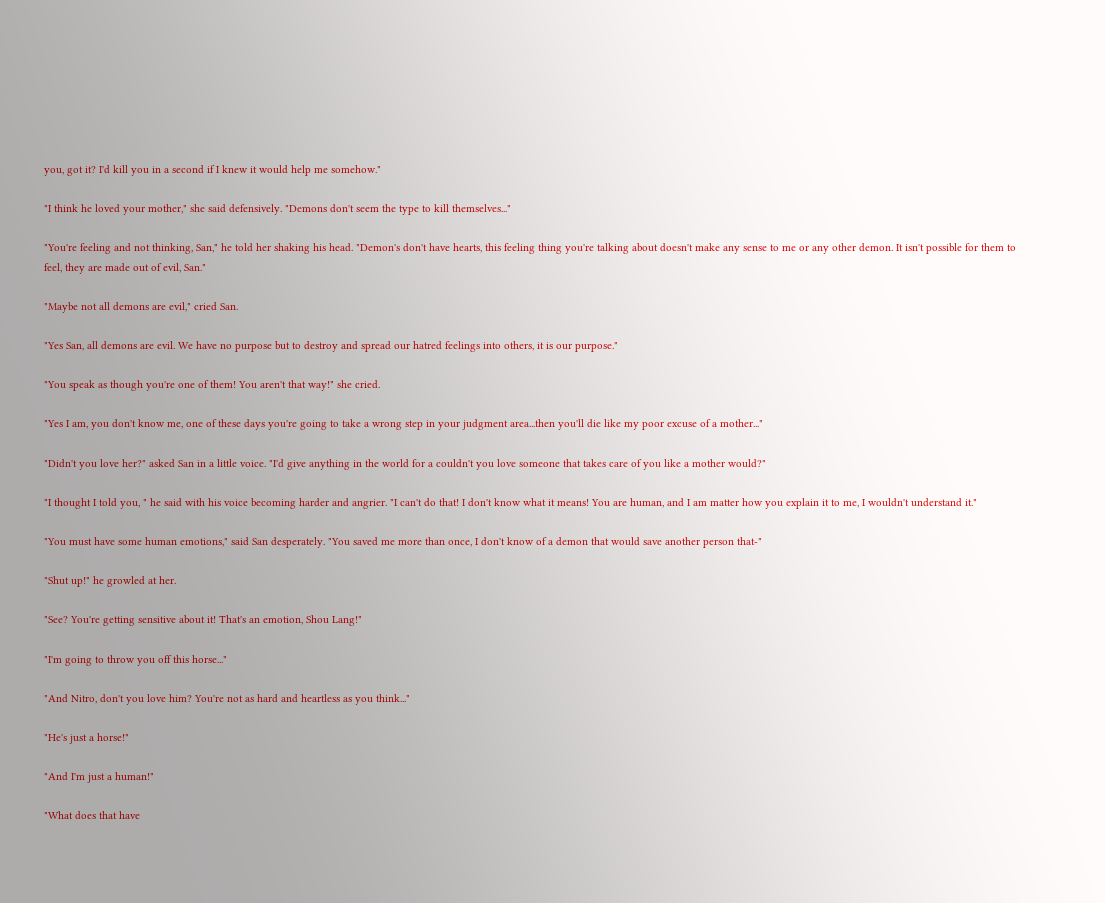you, got it? I'd kill you in a second if I knew it would help me somehow."

"I think he loved your mother," she said defensively. "Demons don't seem the type to kill themselves..."

"You're feeling and not thinking, San," he told her shaking his head. "Demon's don't have hearts, this feeling thing you're talking about doesn't make any sense to me or any other demon. It isn't possible for them to feel, they are made out of evil, San."

"Maybe not all demons are evil," cried San.

"Yes San, all demons are evil. We have no purpose but to destroy and spread our hatred feelings into others, it is our purpose."

"You speak as though you're one of them! You aren't that way!" she cried.

"Yes I am, you don't know me, one of these days you're going to take a wrong step in your judgment area...then you'll die like my poor excuse of a mother..."

"Didn't you love her?" asked San in a little voice. "I'd give anything in the world for a couldn't you love someone that takes care of you like a mother would?"

"I thought I told you, " he said with his voice becoming harder and angrier. "I can't do that! I don't know what it means! You are human, and I am matter how you explain it to me, I wouldn't understand it."

"You must have some human emotions," said San desperately. "You saved me more than once, I don't know of a demon that would save another person that-"

"Shut up!" he growled at her.

"See? You're getting sensitive about it! That's an emotion, Shou Lang!"

"I'm going to throw you off this horse..."

"And Nitro, don't you love him? You're not as hard and heartless as you think..."

"He's just a horse!"

"And I'm just a human!"

"What does that have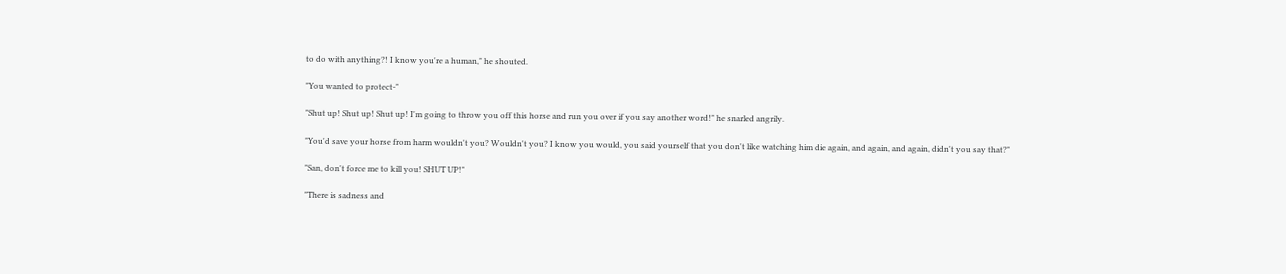to do with anything?! I know you're a human," he shouted.

"You wanted to protect-"

"Shut up! Shut up! Shut up! I'm going to throw you off this horse and run you over if you say another word!" he snarled angrily.

"You'd save your horse from harm wouldn't you? Wouldn't you? I know you would, you said yourself that you don't like watching him die again, and again, and again, didn't you say that?"

"San, don't force me to kill you! SHUT UP!"

"There is sadness and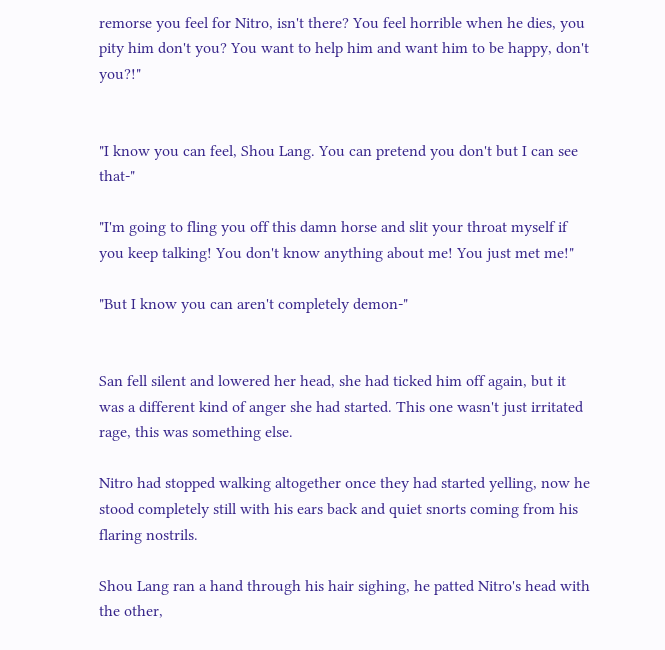remorse you feel for Nitro, isn't there? You feel horrible when he dies, you pity him don't you? You want to help him and want him to be happy, don't you?!"


"I know you can feel, Shou Lang. You can pretend you don't but I can see that-"

"I'm going to fling you off this damn horse and slit your throat myself if you keep talking! You don't know anything about me! You just met me!"

"But I know you can aren't completely demon-"


San fell silent and lowered her head, she had ticked him off again, but it was a different kind of anger she had started. This one wasn't just irritated rage, this was something else.

Nitro had stopped walking altogether once they had started yelling, now he stood completely still with his ears back and quiet snorts coming from his flaring nostrils.

Shou Lang ran a hand through his hair sighing, he patted Nitro's head with the other,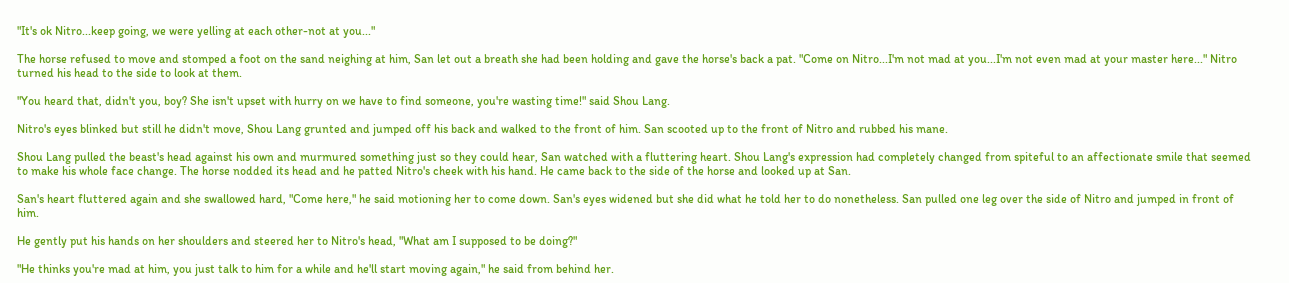"It's ok Nitro...keep going, we were yelling at each other-not at you..."

The horse refused to move and stomped a foot on the sand neighing at him, San let out a breath she had been holding and gave the horse's back a pat. "Come on Nitro...I'm not mad at you...I'm not even mad at your master here..." Nitro turned his head to the side to look at them.

"You heard that, didn't you, boy? She isn't upset with hurry on we have to find someone, you're wasting time!" said Shou Lang.

Nitro's eyes blinked but still he didn't move, Shou Lang grunted and jumped off his back and walked to the front of him. San scooted up to the front of Nitro and rubbed his mane.

Shou Lang pulled the beast's head against his own and murmured something just so they could hear, San watched with a fluttering heart. Shou Lang's expression had completely changed from spiteful to an affectionate smile that seemed to make his whole face change. The horse nodded its head and he patted Nitro's cheek with his hand. He came back to the side of the horse and looked up at San.

San's heart fluttered again and she swallowed hard, "Come here," he said motioning her to come down. San's eyes widened but she did what he told her to do nonetheless. San pulled one leg over the side of Nitro and jumped in front of him.

He gently put his hands on her shoulders and steered her to Nitro's head, "What am I supposed to be doing?"

"He thinks you're mad at him, you just talk to him for a while and he'll start moving again," he said from behind her.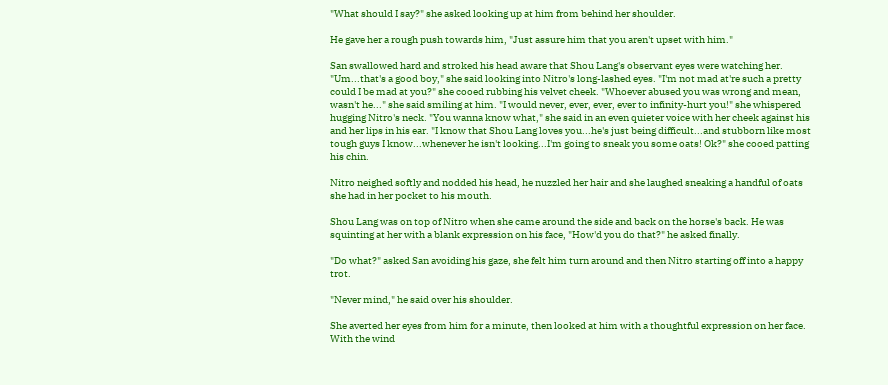"What should I say?" she asked looking up at him from behind her shoulder.

He gave her a rough push towards him, "Just assure him that you aren't upset with him."

San swallowed hard and stroked his head aware that Shou Lang's observant eyes were watching her. "Um...that's a good boy," she said looking into Nitro's long-lashed eyes. "I'm not mad at're such a pretty could I be mad at you?" she cooed rubbing his velvet cheek. "Whoever abused you was wrong and mean, wasn't he..." she said smiling at him. "I would never, ever, ever, ever to infinity-hurt you!" she whispered hugging Nitro's neck. "You wanna know what," she said in an even quieter voice with her cheek against his and her lips in his ear. "I know that Shou Lang loves you...he's just being difficult...and stubborn like most tough guys I know...whenever he isn't looking...I'm going to sneak you some oats! Ok?" she cooed patting his chin.

Nitro neighed softly and nodded his head, he nuzzled her hair and she laughed sneaking a handful of oats she had in her pocket to his mouth.

Shou Lang was on top of Nitro when she came around the side and back on the horse's back. He was squinting at her with a blank expression on his face, "How'd you do that?" he asked finally.

"Do what?" asked San avoiding his gaze, she felt him turn around and then Nitro starting off into a happy trot.

"Never mind," he said over his shoulder.

She averted her eyes from him for a minute, then looked at him with a thoughtful expression on her face. With the wind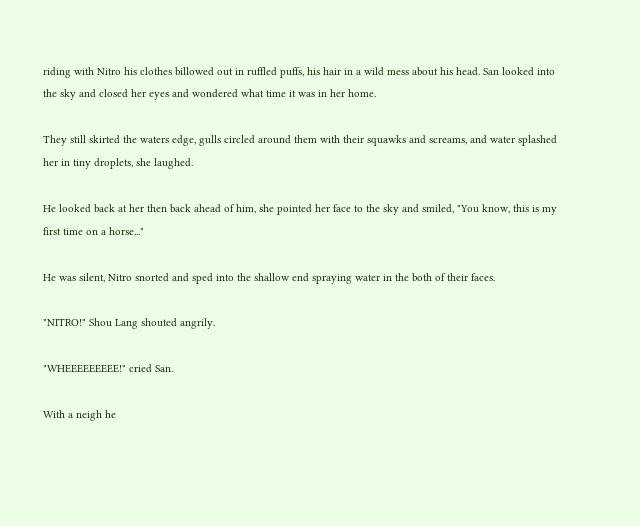riding with Nitro his clothes billowed out in ruffled puffs, his hair in a wild mess about his head. San looked into the sky and closed her eyes and wondered what time it was in her home.

They still skirted the waters edge, gulls circled around them with their squawks and screams, and water splashed her in tiny droplets, she laughed.

He looked back at her then back ahead of him, she pointed her face to the sky and smiled, "You know, this is my first time on a horse..."

He was silent, Nitro snorted and sped into the shallow end spraying water in the both of their faces.

"NITRO!" Shou Lang shouted angrily.

"WHEEEEEEEEE!" cried San.

With a neigh he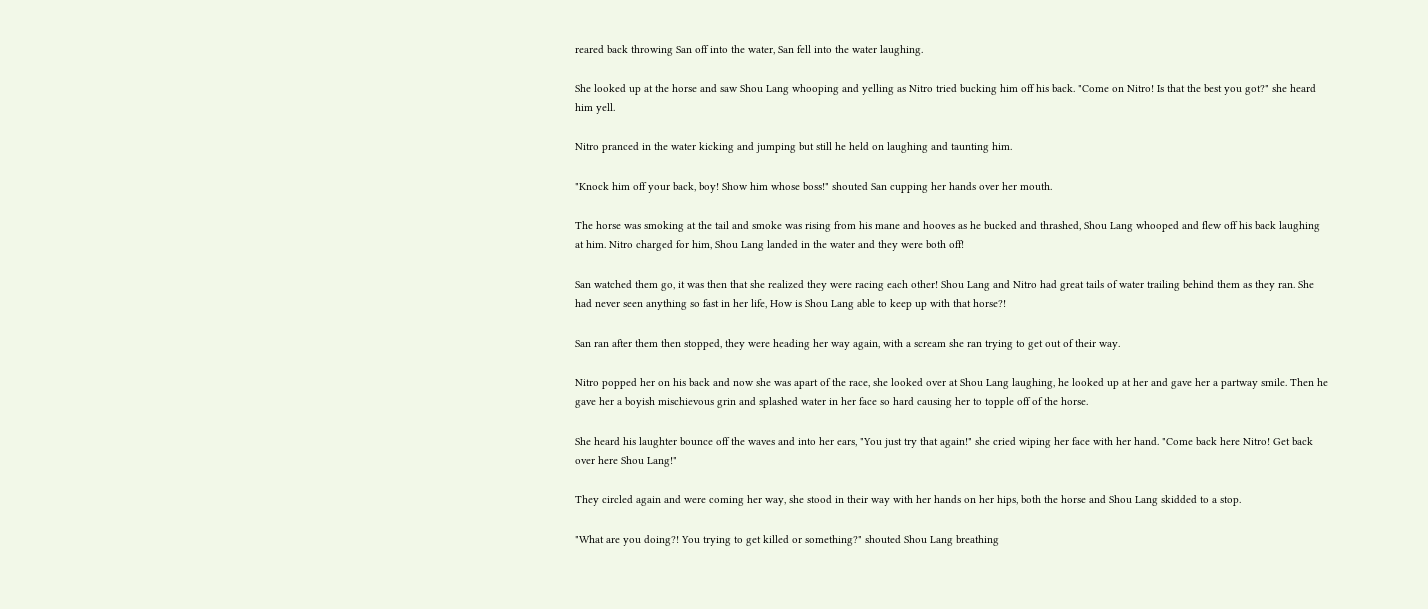reared back throwing San off into the water, San fell into the water laughing.

She looked up at the horse and saw Shou Lang whooping and yelling as Nitro tried bucking him off his back. "Come on Nitro! Is that the best you got?" she heard him yell.

Nitro pranced in the water kicking and jumping but still he held on laughing and taunting him.

"Knock him off your back, boy! Show him whose boss!" shouted San cupping her hands over her mouth.

The horse was smoking at the tail and smoke was rising from his mane and hooves as he bucked and thrashed, Shou Lang whooped and flew off his back laughing at him. Nitro charged for him, Shou Lang landed in the water and they were both off!

San watched them go, it was then that she realized they were racing each other! Shou Lang and Nitro had great tails of water trailing behind them as they ran. She had never seen anything so fast in her life, How is Shou Lang able to keep up with that horse?!

San ran after them then stopped, they were heading her way again, with a scream she ran trying to get out of their way.

Nitro popped her on his back and now she was apart of the race, she looked over at Shou Lang laughing, he looked up at her and gave her a partway smile. Then he gave her a boyish mischievous grin and splashed water in her face so hard causing her to topple off of the horse.

She heard his laughter bounce off the waves and into her ears, "You just try that again!" she cried wiping her face with her hand. "Come back here Nitro! Get back over here Shou Lang!"

They circled again and were coming her way, she stood in their way with her hands on her hips, both the horse and Shou Lang skidded to a stop.

"What are you doing?! You trying to get killed or something?" shouted Shou Lang breathing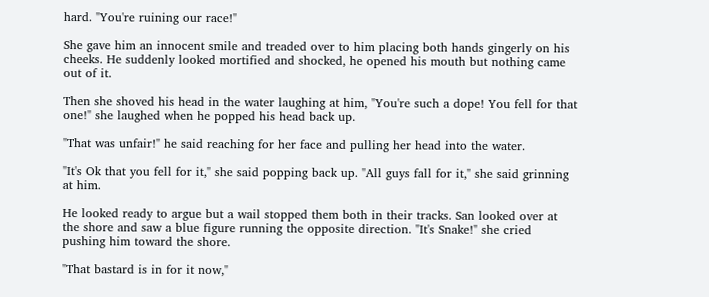hard. "You're ruining our race!"

She gave him an innocent smile and treaded over to him placing both hands gingerly on his cheeks. He suddenly looked mortified and shocked, he opened his mouth but nothing came out of it.

Then she shoved his head in the water laughing at him, "You're such a dope! You fell for that one!" she laughed when he popped his head back up.

"That was unfair!" he said reaching for her face and pulling her head into the water.

"It's Ok that you fell for it," she said popping back up. "All guys fall for it," she said grinning at him.

He looked ready to argue but a wail stopped them both in their tracks. San looked over at the shore and saw a blue figure running the opposite direction. "It's Snake!" she cried pushing him toward the shore.

"That bastard is in for it now,"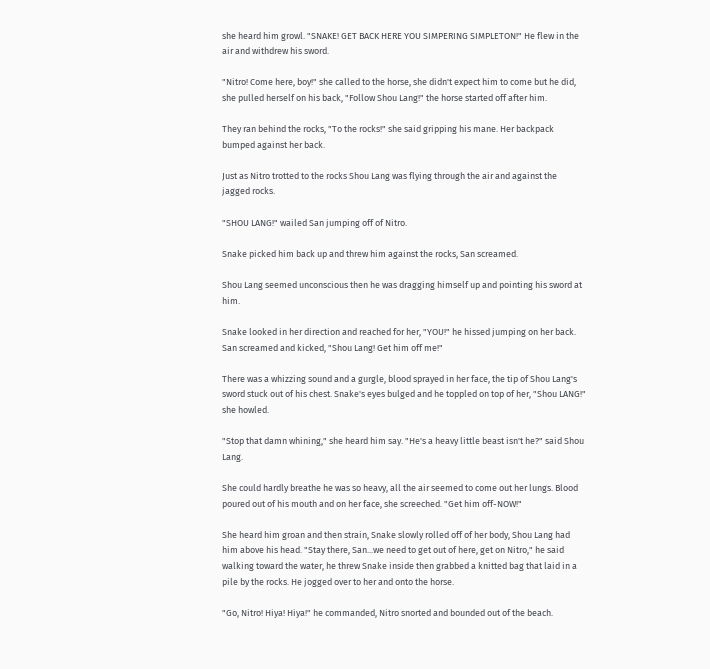she heard him growl. "SNAKE! GET BACK HERE YOU SIMPERING SIMPLETON!" He flew in the air and withdrew his sword.

"Nitro! Come here, boy!" she called to the horse, she didn't expect him to come but he did, she pulled herself on his back, "Follow Shou Lang!" the horse started off after him.

They ran behind the rocks, "To the rocks!" she said gripping his mane. Her backpack bumped against her back.

Just as Nitro trotted to the rocks Shou Lang was flying through the air and against the jagged rocks.

"SHOU LANG!" wailed San jumping off of Nitro.

Snake picked him back up and threw him against the rocks, San screamed.

Shou Lang seemed unconscious then he was dragging himself up and pointing his sword at him.

Snake looked in her direction and reached for her, "YOU!" he hissed jumping on her back. San screamed and kicked, "Shou Lang! Get him off me!"

There was a whizzing sound and a gurgle, blood sprayed in her face, the tip of Shou Lang's sword stuck out of his chest. Snake's eyes bulged and he toppled on top of her, "Shou LANG!" she howled.

"Stop that damn whining," she heard him say. "He's a heavy little beast isn't he?" said Shou Lang.

She could hardly breathe he was so heavy, all the air seemed to come out her lungs. Blood poured out of his mouth and on her face, she screeched. "Get him off-NOW!"

She heard him groan and then strain, Snake slowly rolled off of her body, Shou Lang had him above his head. "Stay there, San...we need to get out of here, get on Nitro," he said walking toward the water, he threw Snake inside then grabbed a knitted bag that laid in a pile by the rocks. He jogged over to her and onto the horse.

"Go, Nitro! Hiya! Hiya!" he commanded, Nitro snorted and bounded out of the beach.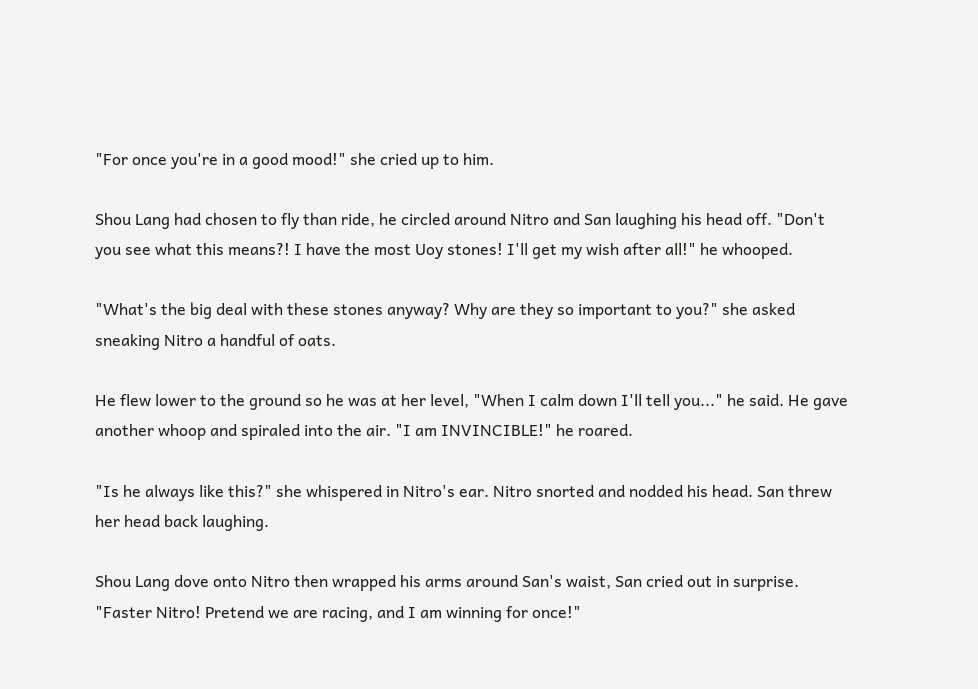"For once you're in a good mood!" she cried up to him.

Shou Lang had chosen to fly than ride, he circled around Nitro and San laughing his head off. "Don't you see what this means?! I have the most Uoy stones! I'll get my wish after all!" he whooped.

"What's the big deal with these stones anyway? Why are they so important to you?" she asked sneaking Nitro a handful of oats.

He flew lower to the ground so he was at her level, "When I calm down I'll tell you..." he said. He gave another whoop and spiraled into the air. "I am INVINCIBLE!" he roared.

"Is he always like this?" she whispered in Nitro's ear. Nitro snorted and nodded his head. San threw her head back laughing.

Shou Lang dove onto Nitro then wrapped his arms around San's waist, San cried out in surprise. "Faster Nitro! Pretend we are racing, and I am winning for once!"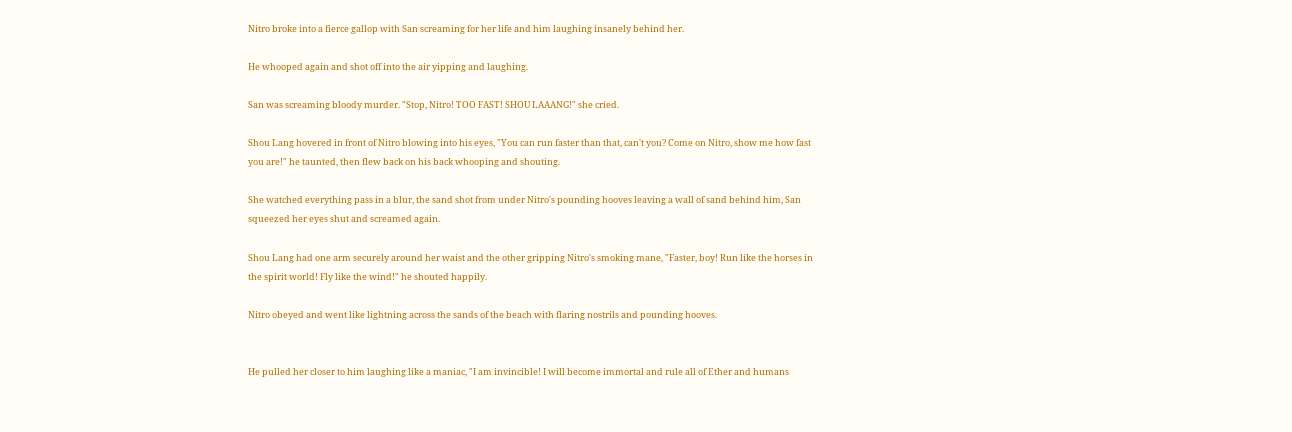Nitro broke into a fierce gallop with San screaming for her life and him laughing insanely behind her.

He whooped again and shot off into the air yipping and laughing.

San was screaming bloody murder. "Stop, Nitro! TOO FAST! SHOU LAAANG!" she cried.

Shou Lang hovered in front of Nitro blowing into his eyes, "You can run faster than that, can't you? Come on Nitro, show me how fast you are!" he taunted, then flew back on his back whooping and shouting.

She watched everything pass in a blur, the sand shot from under Nitro's pounding hooves leaving a wall of sand behind him, San squeezed her eyes shut and screamed again.

Shou Lang had one arm securely around her waist and the other gripping Nitro's smoking mane, "Faster, boy! Run like the horses in the spirit world! Fly like the wind!" he shouted happily.

Nitro obeyed and went like lightning across the sands of the beach with flaring nostrils and pounding hooves.


He pulled her closer to him laughing like a maniac, "I am invincible! I will become immortal and rule all of Ether and humans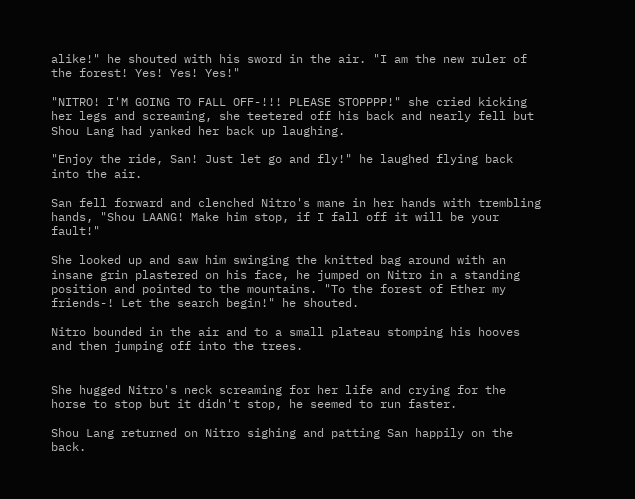alike!" he shouted with his sword in the air. "I am the new ruler of the forest! Yes! Yes! Yes!"

"NITRO! I'M GOING TO FALL OFF-!!! PLEASE STOPPPP!" she cried kicking her legs and screaming, she teetered off his back and nearly fell but Shou Lang had yanked her back up laughing.

"Enjoy the ride, San! Just let go and fly!" he laughed flying back into the air.

San fell forward and clenched Nitro's mane in her hands with trembling hands, "Shou LAANG! Make him stop, if I fall off it will be your fault!"

She looked up and saw him swinging the knitted bag around with an insane grin plastered on his face, he jumped on Nitro in a standing position and pointed to the mountains. "To the forest of Ether my friends-! Let the search begin!" he shouted.

Nitro bounded in the air and to a small plateau stomping his hooves and then jumping off into the trees.


She hugged Nitro's neck screaming for her life and crying for the horse to stop but it didn't stop, he seemed to run faster.

Shou Lang returned on Nitro sighing and patting San happily on the back.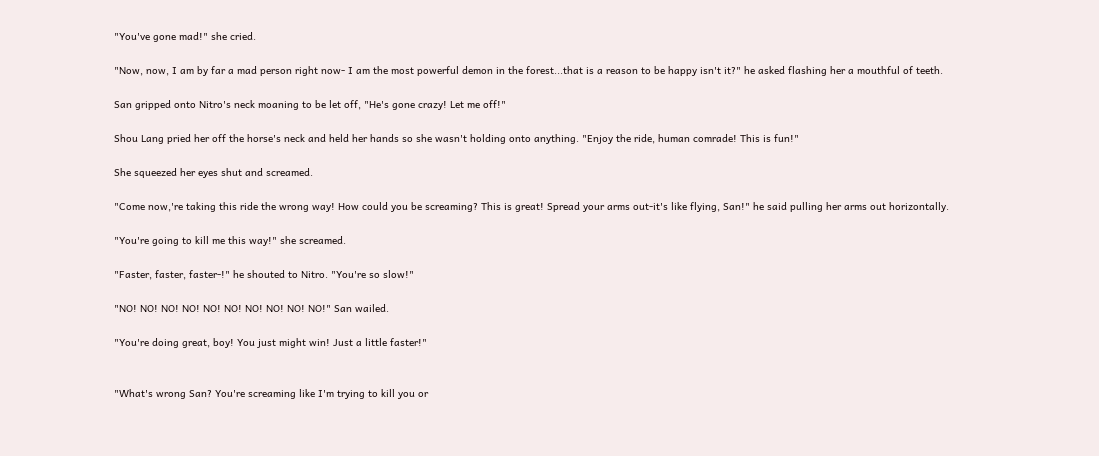"You've gone mad!" she cried.

"Now, now, I am by far a mad person right now- I am the most powerful demon in the forest...that is a reason to be happy isn't it?" he asked flashing her a mouthful of teeth.

San gripped onto Nitro's neck moaning to be let off, "He's gone crazy! Let me off!"

Shou Lang pried her off the horse's neck and held her hands so she wasn't holding onto anything. "Enjoy the ride, human comrade! This is fun!"

She squeezed her eyes shut and screamed.

"Come now,'re taking this ride the wrong way! How could you be screaming? This is great! Spread your arms out-it's like flying, San!" he said pulling her arms out horizontally.

"You're going to kill me this way!" she screamed.

"Faster, faster, faster-!" he shouted to Nitro. "You're so slow!"

"NO! NO! NO! NO! NO! NO! NO! NO! NO! NO!" San wailed.

"You're doing great, boy! You just might win! Just a little faster!"


"What's wrong San? You're screaming like I'm trying to kill you or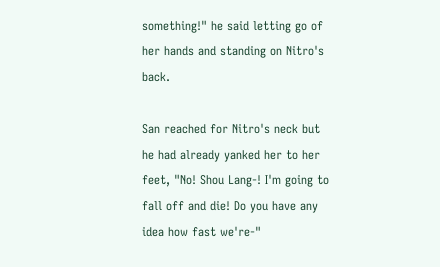something!" he said letting go of her hands and standing on Nitro's back.

San reached for Nitro's neck but he had already yanked her to her feet, "No! Shou Lang-! I'm going to fall off and die! Do you have any idea how fast we're-"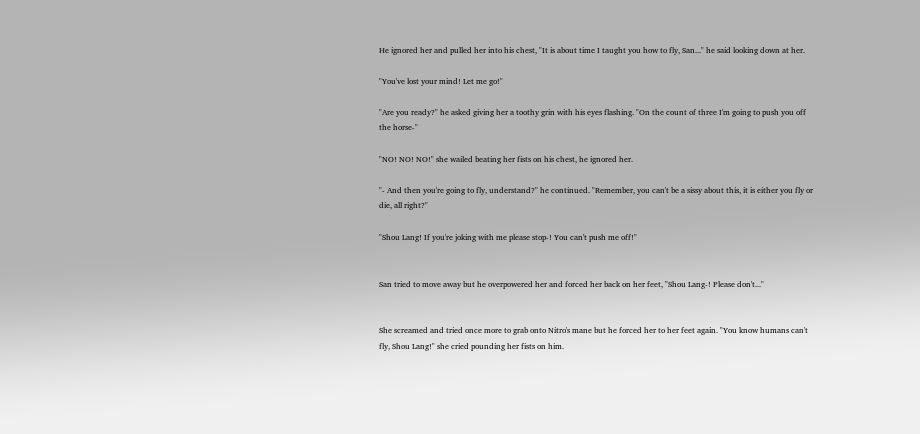He ignored her and pulled her into his chest, "It is about time I taught you how to fly, San..." he said looking down at her.

"You've lost your mind! Let me go!"

"Are you ready?" he asked giving her a toothy grin with his eyes flashing. "On the count of three I'm going to push you off the horse-"

"NO! NO! NO!" she wailed beating her fists on his chest, he ignored her.

"- And then you're going to fly, understand?" he continued. "Remember, you can't be a sissy about this, it is either you fly or die, all right?"

"Shou Lang! If you're joking with me please stop-! You can't push me off!"


San tried to move away but he overpowered her and forced her back on her feet, "Shou Lang-! Please don't..."


She screamed and tried once more to grab onto Nitro's mane but he forced her to her feet again. "You know humans can't fly, Shou Lang!" she cried pounding her fists on him.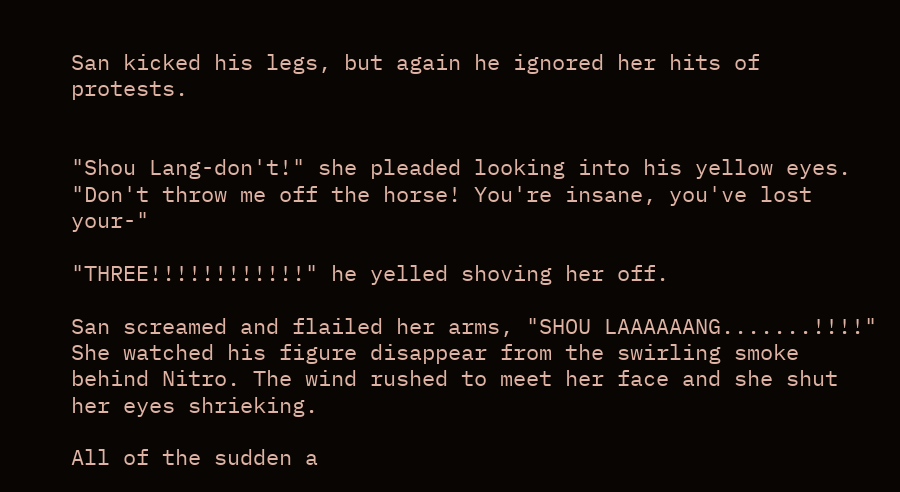San kicked his legs, but again he ignored her hits of protests.


"Shou Lang-don't!" she pleaded looking into his yellow eyes. "Don't throw me off the horse! You're insane, you've lost your-"

"THREE!!!!!!!!!!!!" he yelled shoving her off.

San screamed and flailed her arms, "SHOU LAAAAAANG.......!!!!" She watched his figure disappear from the swirling smoke behind Nitro. The wind rushed to meet her face and she shut her eyes shrieking.

All of the sudden a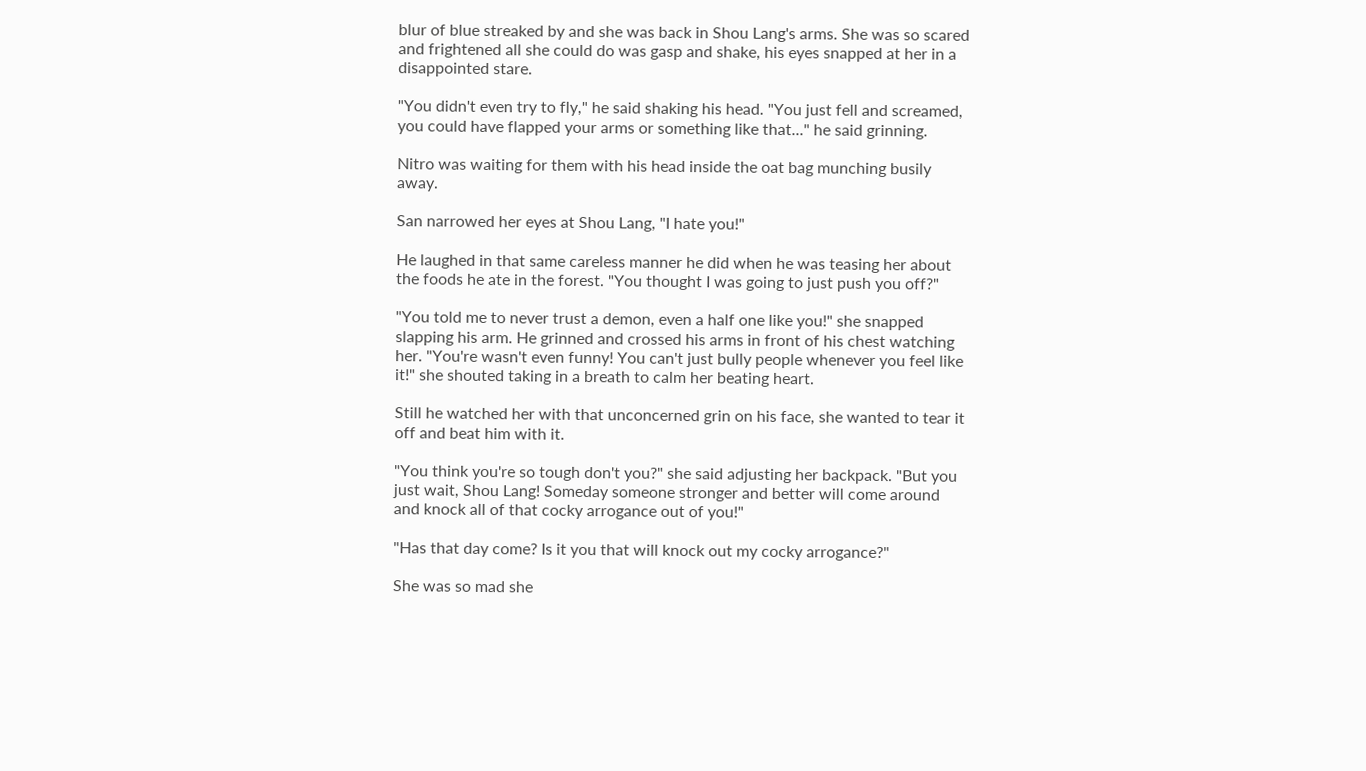blur of blue streaked by and she was back in Shou Lang's arms. She was so scared and frightened all she could do was gasp and shake, his eyes snapped at her in a disappointed stare.

"You didn't even try to fly," he said shaking his head. "You just fell and screamed, you could have flapped your arms or something like that..." he said grinning.

Nitro was waiting for them with his head inside the oat bag munching busily away.

San narrowed her eyes at Shou Lang, "I hate you!"

He laughed in that same careless manner he did when he was teasing her about the foods he ate in the forest. "You thought I was going to just push you off?"

"You told me to never trust a demon, even a half one like you!" she snapped slapping his arm. He grinned and crossed his arms in front of his chest watching her. "You're wasn't even funny! You can't just bully people whenever you feel like it!" she shouted taking in a breath to calm her beating heart.

Still he watched her with that unconcerned grin on his face, she wanted to tear it off and beat him with it.

"You think you're so tough don't you?" she said adjusting her backpack. "But you just wait, Shou Lang! Someday someone stronger and better will come around and knock all of that cocky arrogance out of you!"

"Has that day come? Is it you that will knock out my cocky arrogance?"

She was so mad she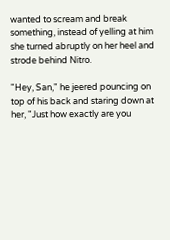wanted to scream and break something, instead of yelling at him she turned abruptly on her heel and strode behind Nitro.

"Hey, San," he jeered pouncing on top of his back and staring down at her, "Just how exactly are you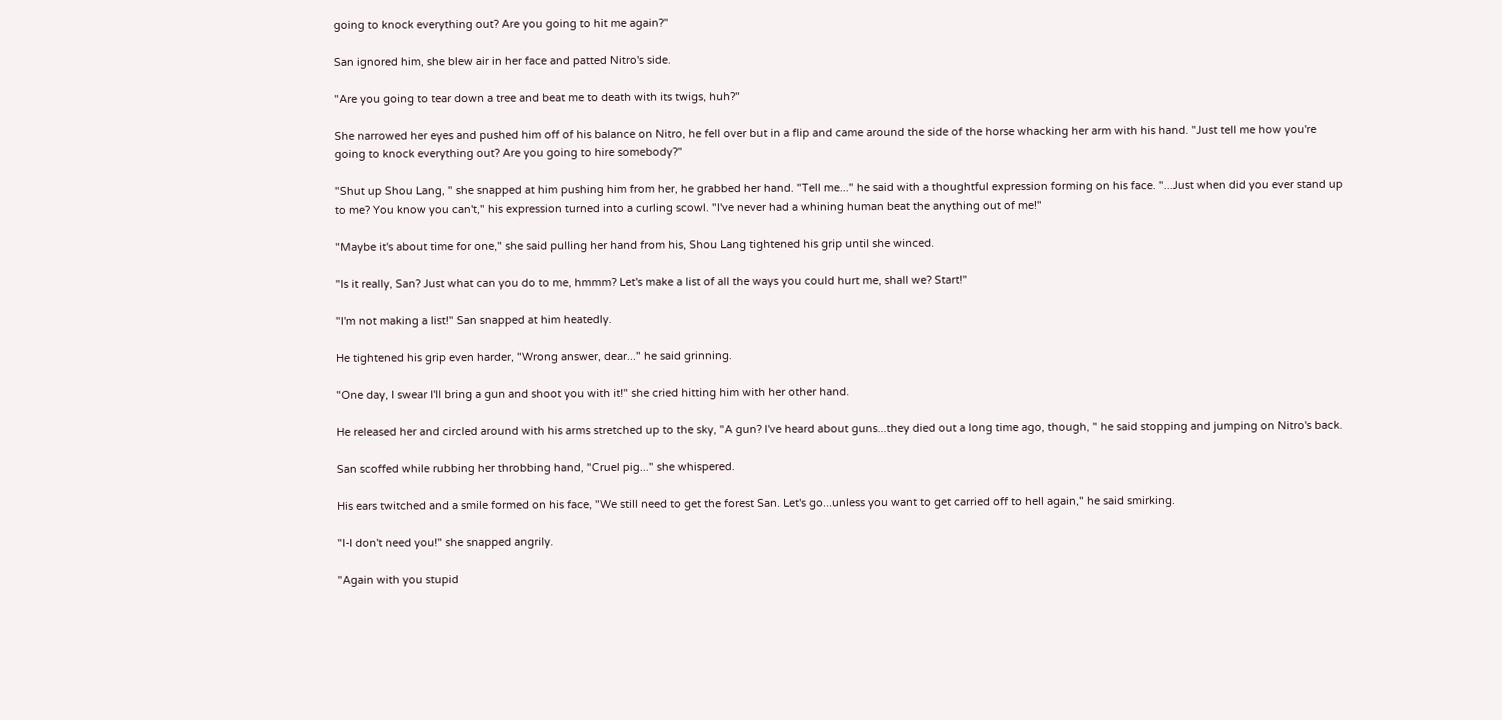going to knock everything out? Are you going to hit me again?"

San ignored him, she blew air in her face and patted Nitro's side.

"Are you going to tear down a tree and beat me to death with its twigs, huh?"

She narrowed her eyes and pushed him off of his balance on Nitro, he fell over but in a flip and came around the side of the horse whacking her arm with his hand. "Just tell me how you're going to knock everything out? Are you going to hire somebody?"

"Shut up Shou Lang, " she snapped at him pushing him from her, he grabbed her hand. "Tell me..." he said with a thoughtful expression forming on his face. "...Just when did you ever stand up to me? You know you can't," his expression turned into a curling scowl. "I've never had a whining human beat the anything out of me!"

"Maybe it's about time for one," she said pulling her hand from his, Shou Lang tightened his grip until she winced.

"Is it really, San? Just what can you do to me, hmmm? Let's make a list of all the ways you could hurt me, shall we? Start!"

"I'm not making a list!" San snapped at him heatedly.

He tightened his grip even harder, "Wrong answer, dear..." he said grinning.

"One day, I swear I'll bring a gun and shoot you with it!" she cried hitting him with her other hand.

He released her and circled around with his arms stretched up to the sky, "A gun? I've heard about guns...they died out a long time ago, though, " he said stopping and jumping on Nitro's back.

San scoffed while rubbing her throbbing hand, "Cruel pig..." she whispered.

His ears twitched and a smile formed on his face, "We still need to get the forest San. Let's go...unless you want to get carried off to hell again," he said smirking.

"I-I don't need you!" she snapped angrily.

"Again with you stupid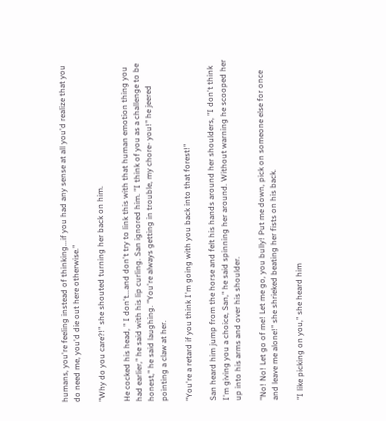humans, you're feeling instead of thinking...if you had any sense at all you'd realize that you do need me, you'd die out here otherwise."

"Why do you care?!" she shouted turning her back on him.

He cocked his head, " I don't...and don't try to link this with that human emotion thing you had earlier," he said with his lip curling. San ignored him. "I think of you as a challenge to be honest," he said laughing. "You're always getting in trouble, my chore- you!" he jeered pointing a claw at her.

"You're a retard if you think I'm going with you back into that forest!"

San heard him jump from the horse and felt his hands around her shoulders, "I don't think I'm giving you a choice, San," he said spinning her around. Without warning he scooped her up into his arms and over his shoulder.

"No! No! Let go of me! Let me go, you bully! Put me down, pick on someone else for once and leave me alone!" she shrieked beating her fists on his back.

"I like picking on you," she heard him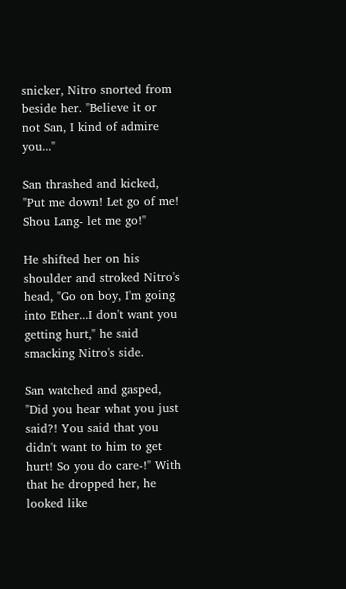snicker, Nitro snorted from beside her. "Believe it or not San, I kind of admire you..."

San thrashed and kicked, "Put me down! Let go of me! Shou Lang- let me go!"

He shifted her on his shoulder and stroked Nitro's head, "Go on boy, I'm going into Ether...I don't want you getting hurt," he said smacking Nitro's side.

San watched and gasped, "Did you hear what you just said?! You said that you didn't want to him to get hurt! So you do care-!" With that he dropped her, he looked like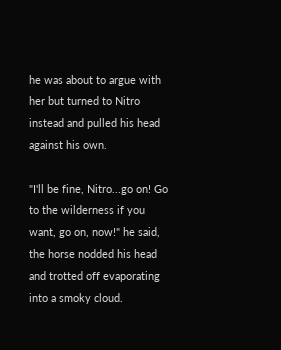he was about to argue with her but turned to Nitro instead and pulled his head against his own.

"I'll be fine, Nitro...go on! Go to the wilderness if you want, go on, now!" he said, the horse nodded his head and trotted off evaporating into a smoky cloud.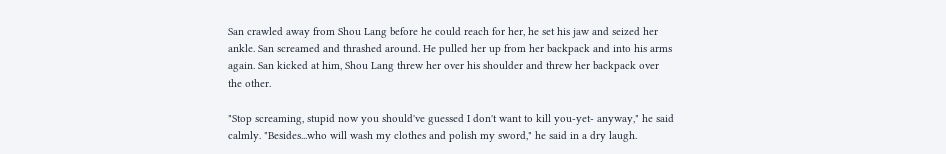San crawled away from Shou Lang before he could reach for her, he set his jaw and seized her ankle. San screamed and thrashed around. He pulled her up from her backpack and into his arms again. San kicked at him, Shou Lang threw her over his shoulder and threw her backpack over the other.

"Stop screaming, stupid now you should've guessed I don't want to kill you-yet- anyway," he said calmly. "Besides...who will wash my clothes and polish my sword," he said in a dry laugh.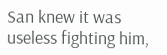San knew it was useless fighting him,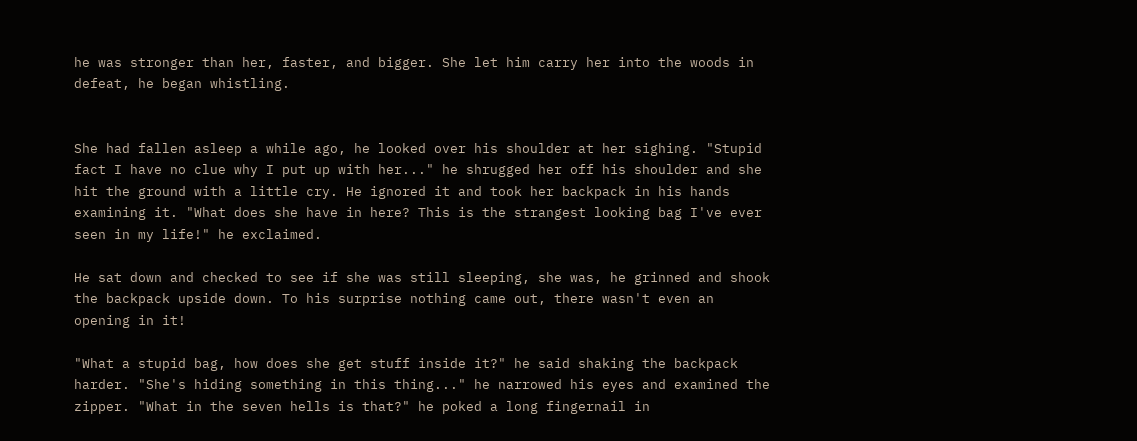he was stronger than her, faster, and bigger. She let him carry her into the woods in defeat, he began whistling.


She had fallen asleep a while ago, he looked over his shoulder at her sighing. "Stupid fact I have no clue why I put up with her..." he shrugged her off his shoulder and she hit the ground with a little cry. He ignored it and took her backpack in his hands examining it. "What does she have in here? This is the strangest looking bag I've ever seen in my life!" he exclaimed.

He sat down and checked to see if she was still sleeping, she was, he grinned and shook the backpack upside down. To his surprise nothing came out, there wasn't even an opening in it!

"What a stupid bag, how does she get stuff inside it?" he said shaking the backpack harder. "She's hiding something in this thing..." he narrowed his eyes and examined the zipper. "What in the seven hells is that?" he poked a long fingernail in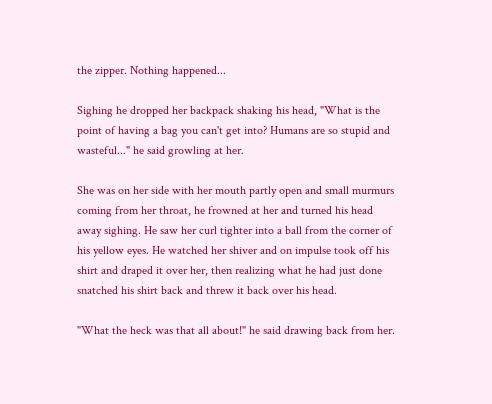the zipper. Nothing happened...

Sighing he dropped her backpack shaking his head, "What is the point of having a bag you can't get into? Humans are so stupid and wasteful..." he said growling at her.

She was on her side with her mouth partly open and small murmurs coming from her throat, he frowned at her and turned his head away sighing. He saw her curl tighter into a ball from the corner of his yellow eyes. He watched her shiver and on impulse took off his shirt and draped it over her, then realizing what he had just done snatched his shirt back and threw it back over his head.

"What the heck was that all about!" he said drawing back from her.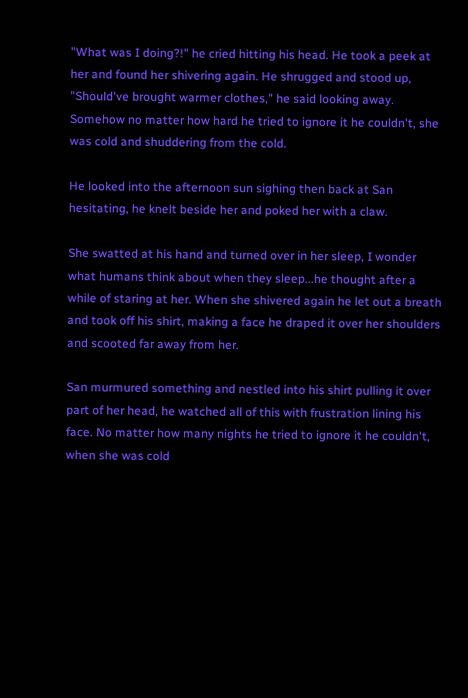"What was I doing?!" he cried hitting his head. He took a peek at her and found her shivering again. He shrugged and stood up, "Should've brought warmer clothes," he said looking away. Somehow no matter how hard he tried to ignore it he couldn't, she was cold and shuddering from the cold.

He looked into the afternoon sun sighing then back at San hesitating, he knelt beside her and poked her with a claw.

She swatted at his hand and turned over in her sleep, I wonder what humans think about when they sleep...he thought after a while of staring at her. When she shivered again he let out a breath and took off his shirt, making a face he draped it over her shoulders and scooted far away from her.

San murmured something and nestled into his shirt pulling it over part of her head, he watched all of this with frustration lining his face. No matter how many nights he tried to ignore it he couldn't, when she was cold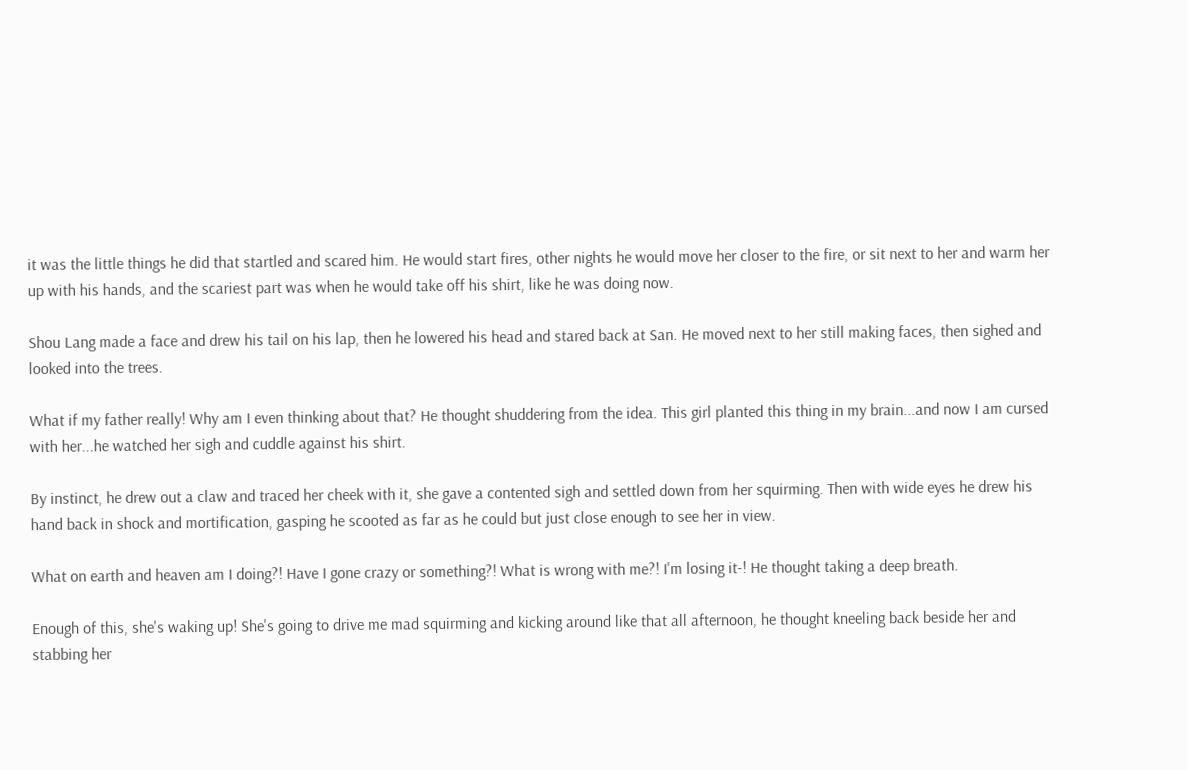it was the little things he did that startled and scared him. He would start fires, other nights he would move her closer to the fire, or sit next to her and warm her up with his hands, and the scariest part was when he would take off his shirt, like he was doing now.

Shou Lang made a face and drew his tail on his lap, then he lowered his head and stared back at San. He moved next to her still making faces, then sighed and looked into the trees.

What if my father really! Why am I even thinking about that? He thought shuddering from the idea. This girl planted this thing in my brain...and now I am cursed with her...he watched her sigh and cuddle against his shirt.

By instinct, he drew out a claw and traced her cheek with it, she gave a contented sigh and settled down from her squirming. Then with wide eyes he drew his hand back in shock and mortification, gasping he scooted as far as he could but just close enough to see her in view.

What on earth and heaven am I doing?! Have I gone crazy or something?! What is wrong with me?! I'm losing it-! He thought taking a deep breath.

Enough of this, she's waking up! She's going to drive me mad squirming and kicking around like that all afternoon, he thought kneeling back beside her and stabbing her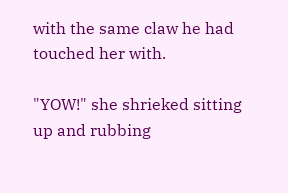with the same claw he had touched her with.

"YOW!" she shrieked sitting up and rubbing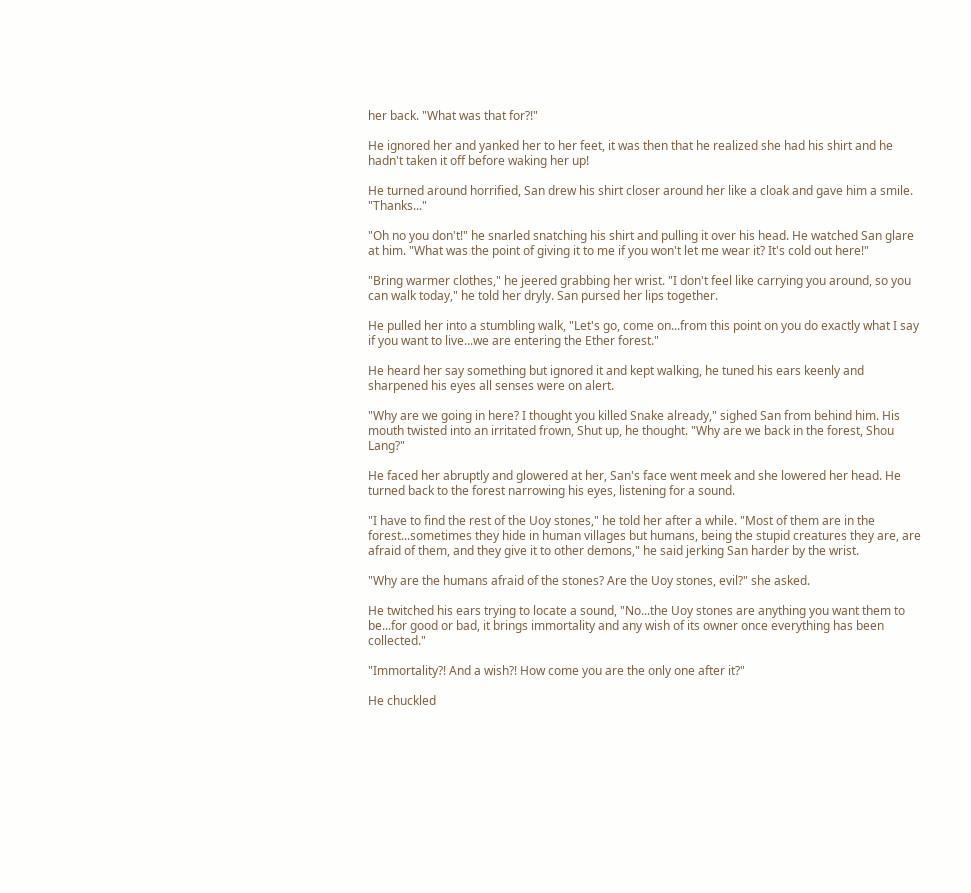her back. "What was that for?!"

He ignored her and yanked her to her feet, it was then that he realized she had his shirt and he hadn't taken it off before waking her up!

He turned around horrified, San drew his shirt closer around her like a cloak and gave him a smile. "Thanks..."

"Oh no you don't!" he snarled snatching his shirt and pulling it over his head. He watched San glare at him. "What was the point of giving it to me if you won't let me wear it? It's cold out here!"

"Bring warmer clothes," he jeered grabbing her wrist. "I don't feel like carrying you around, so you can walk today," he told her dryly. San pursed her lips together.

He pulled her into a stumbling walk, "Let's go, come on...from this point on you do exactly what I say if you want to live...we are entering the Ether forest."

He heard her say something but ignored it and kept walking, he tuned his ears keenly and sharpened his eyes all senses were on alert.

"Why are we going in here? I thought you killed Snake already," sighed San from behind him. His mouth twisted into an irritated frown, Shut up, he thought. "Why are we back in the forest, Shou Lang?"

He faced her abruptly and glowered at her, San's face went meek and she lowered her head. He turned back to the forest narrowing his eyes, listening for a sound.

"I have to find the rest of the Uoy stones," he told her after a while. "Most of them are in the forest...sometimes they hide in human villages but humans, being the stupid creatures they are, are afraid of them, and they give it to other demons," he said jerking San harder by the wrist.

"Why are the humans afraid of the stones? Are the Uoy stones, evil?" she asked.

He twitched his ears trying to locate a sound, "No...the Uoy stones are anything you want them to be...for good or bad, it brings immortality and any wish of its owner once everything has been collected."

"Immortality?! And a wish?! How come you are the only one after it?"

He chuckled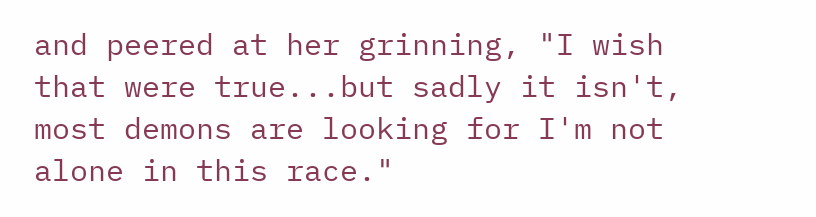and peered at her grinning, "I wish that were true...but sadly it isn't, most demons are looking for I'm not alone in this race."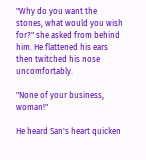"Why do you want the stones, what would you wish for?" she asked from behind him. He flattened his ears then twitched his nose uncomfortably.

"None of your business, woman!"

He heard San's heart quicken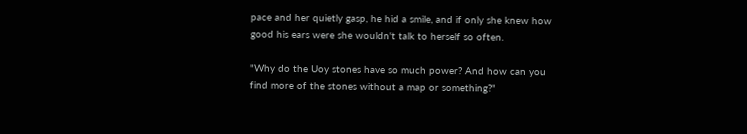pace and her quietly gasp, he hid a smile, and if only she knew how good his ears were she wouldn't talk to herself so often.

"Why do the Uoy stones have so much power? And how can you find more of the stones without a map or something?"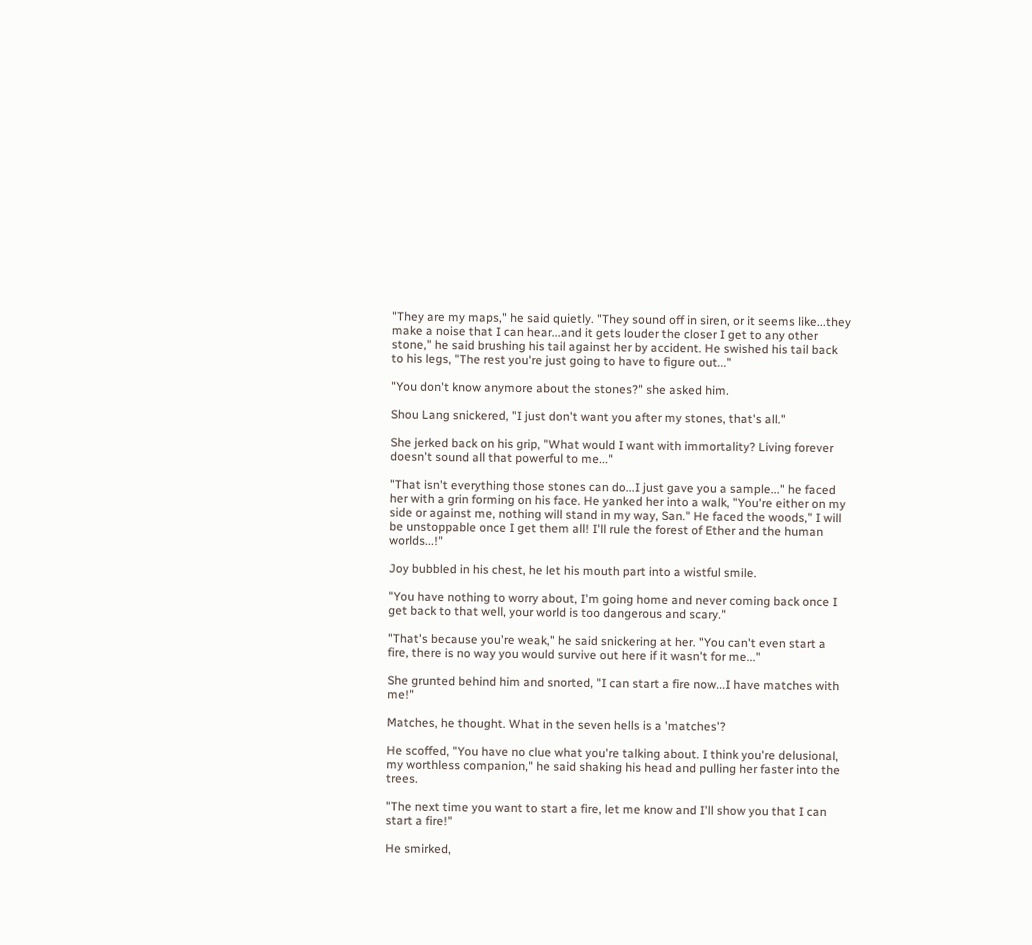"They are my maps," he said quietly. "They sound off in siren, or it seems like...they make a noise that I can hear...and it gets louder the closer I get to any other stone," he said brushing his tail against her by accident. He swished his tail back to his legs, "The rest you're just going to have to figure out..."

"You don't know anymore about the stones?" she asked him.

Shou Lang snickered, "I just don't want you after my stones, that's all."

She jerked back on his grip, "What would I want with immortality? Living forever doesn't sound all that powerful to me..."

"That isn't everything those stones can do...I just gave you a sample..." he faced her with a grin forming on his face. He yanked her into a walk, "You're either on my side or against me, nothing will stand in my way, San." He faced the woods," I will be unstoppable once I get them all! I'll rule the forest of Ether and the human worlds...!"

Joy bubbled in his chest, he let his mouth part into a wistful smile.

"You have nothing to worry about, I'm going home and never coming back once I get back to that well, your world is too dangerous and scary."

"That's because you're weak," he said snickering at her. "You can't even start a fire, there is no way you would survive out here if it wasn't for me..."

She grunted behind him and snorted, "I can start a fire now...I have matches with me!"

Matches, he thought. What in the seven hells is a 'matches'?

He scoffed, "You have no clue what you're talking about. I think you're delusional, my worthless companion," he said shaking his head and pulling her faster into the trees.

"The next time you want to start a fire, let me know and I'll show you that I can start a fire!"

He smirked,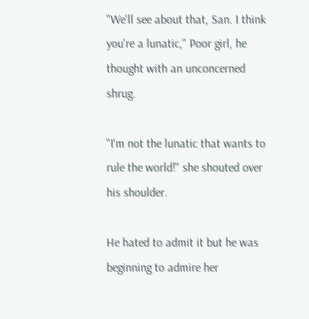"We'll see about that, San. I think you're a lunatic," Poor girl, he thought with an unconcerned shrug.

"I'm not the lunatic that wants to rule the world!" she shouted over his shoulder.

He hated to admit it but he was beginning to admire her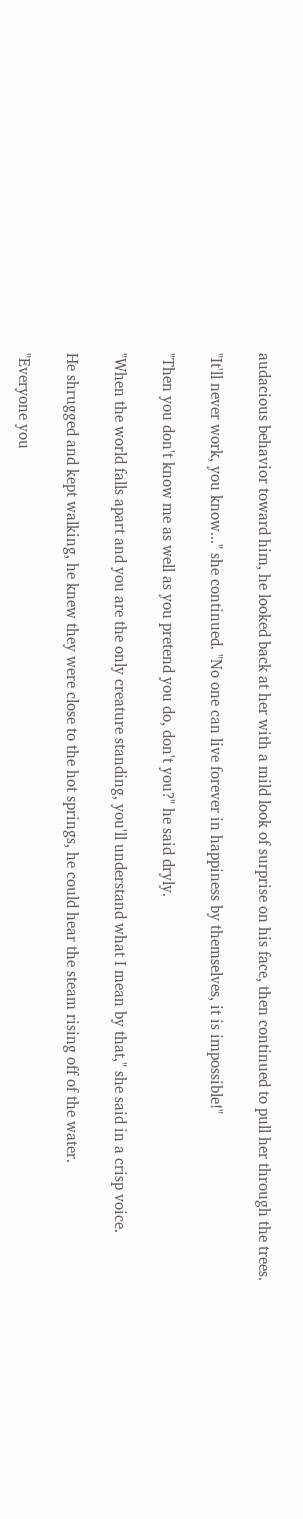audacious behavior toward him, he looked back at her with a mild look of surprise on his face, then continued to pull her through the trees.

"It'll never work, you know..." she continued. "No one can live forever in happiness by themselves, it is impossible!"

"Then you don't know me as well as you pretend you do, don't you?" he said dryly.

"When the world falls apart and you are the only creature standing, you'll understand what I mean by that," she said in a crisp voice.

He shrugged and kept walking, he knew they were close to the hot springs, he could hear the steam rising off of the water.

"Everyone you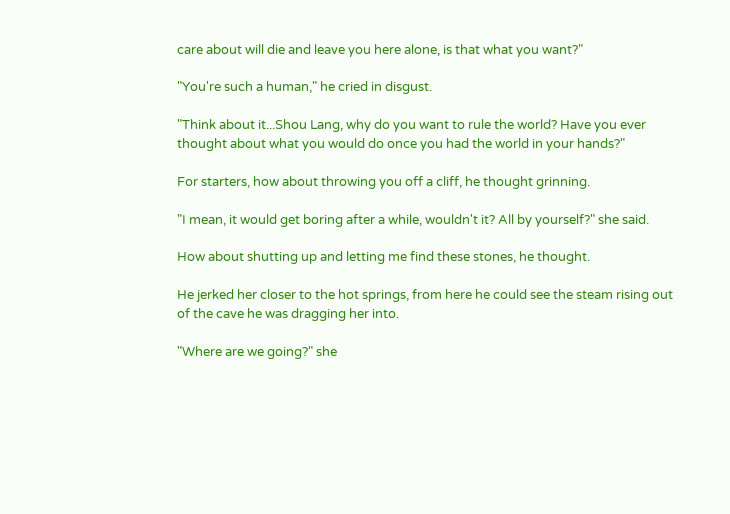care about will die and leave you here alone, is that what you want?"

"You're such a human," he cried in disgust.

"Think about it...Shou Lang, why do you want to rule the world? Have you ever thought about what you would do once you had the world in your hands?"

For starters, how about throwing you off a cliff, he thought grinning.

"I mean, it would get boring after a while, wouldn't it? All by yourself?" she said.

How about shutting up and letting me find these stones, he thought.

He jerked her closer to the hot springs, from here he could see the steam rising out of the cave he was dragging her into.

"Where are we going?" she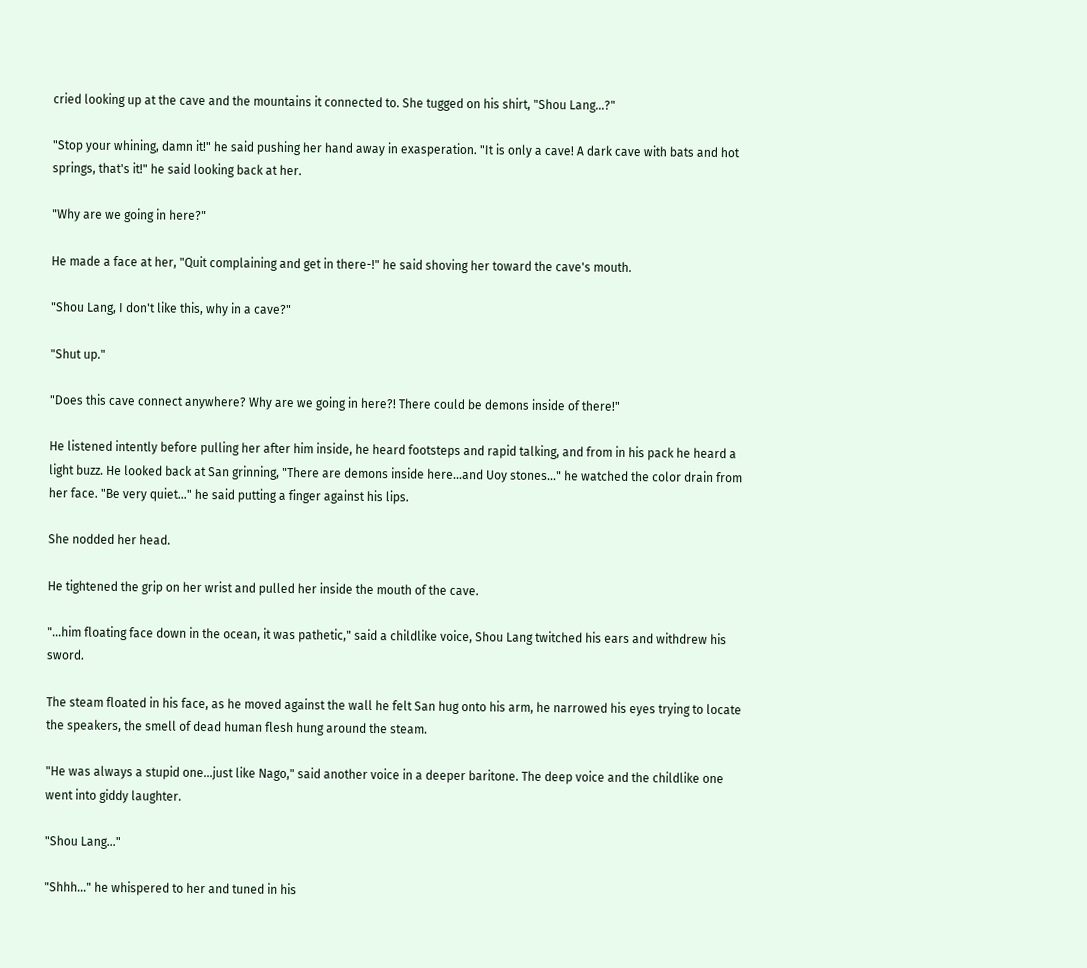cried looking up at the cave and the mountains it connected to. She tugged on his shirt, "Shou Lang...?"

"Stop your whining, damn it!" he said pushing her hand away in exasperation. "It is only a cave! A dark cave with bats and hot springs, that's it!" he said looking back at her.

"Why are we going in here?"

He made a face at her, "Quit complaining and get in there-!" he said shoving her toward the cave's mouth.

"Shou Lang, I don't like this, why in a cave?"

"Shut up."

"Does this cave connect anywhere? Why are we going in here?! There could be demons inside of there!"

He listened intently before pulling her after him inside, he heard footsteps and rapid talking, and from in his pack he heard a light buzz. He looked back at San grinning, "There are demons inside here...and Uoy stones..." he watched the color drain from her face. "Be very quiet..." he said putting a finger against his lips.

She nodded her head.

He tightened the grip on her wrist and pulled her inside the mouth of the cave.

"...him floating face down in the ocean, it was pathetic," said a childlike voice, Shou Lang twitched his ears and withdrew his sword.

The steam floated in his face, as he moved against the wall he felt San hug onto his arm, he narrowed his eyes trying to locate the speakers, the smell of dead human flesh hung around the steam.

"He was always a stupid one...just like Nago," said another voice in a deeper baritone. The deep voice and the childlike one went into giddy laughter.

"Shou Lang..."

"Shhh..." he whispered to her and tuned in his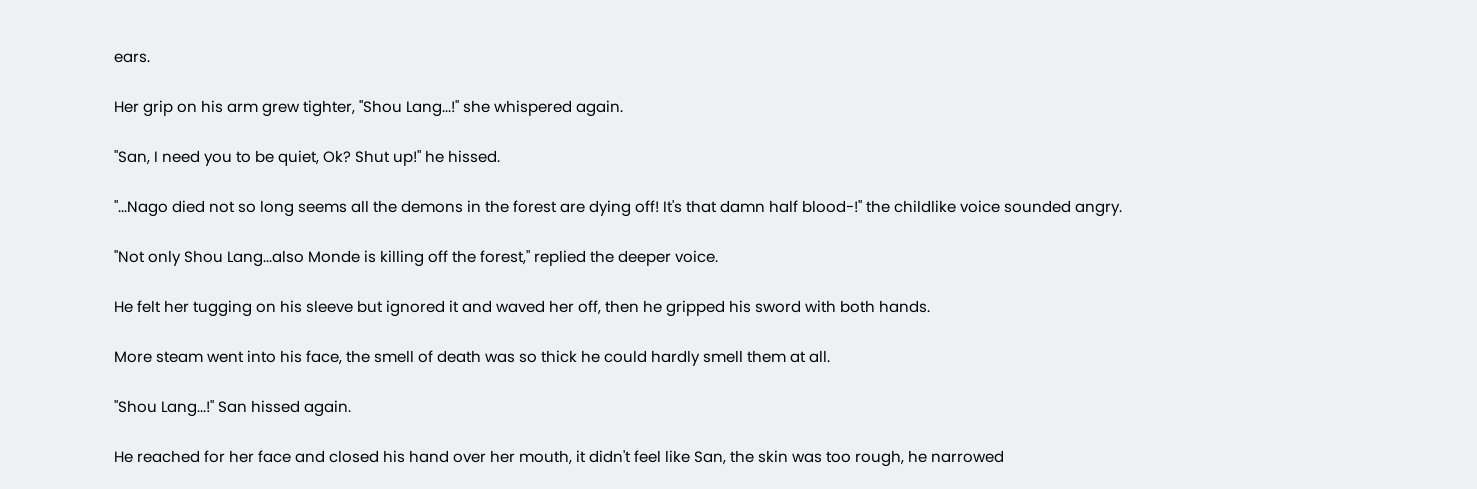ears.

Her grip on his arm grew tighter, "Shou Lang...!" she whispered again.

"San, I need you to be quiet, Ok? Shut up!" he hissed.

"...Nago died not so long seems all the demons in the forest are dying off! It's that damn half blood-!" the childlike voice sounded angry.

"Not only Shou Lang...also Monde is killing off the forest," replied the deeper voice.

He felt her tugging on his sleeve but ignored it and waved her off, then he gripped his sword with both hands.

More steam went into his face, the smell of death was so thick he could hardly smell them at all.

"Shou Lang...!" San hissed again.

He reached for her face and closed his hand over her mouth, it didn't feel like San, the skin was too rough, he narrowed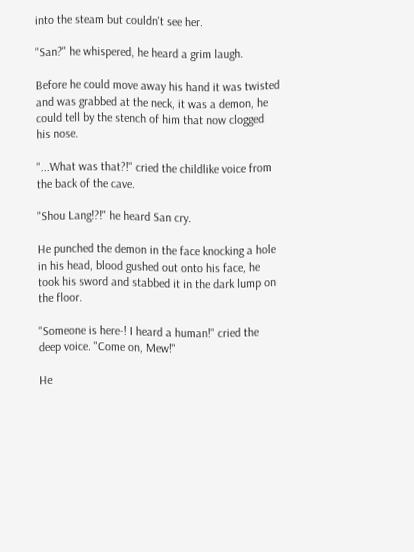into the steam but couldn't see her.

"San?" he whispered, he heard a grim laugh.

Before he could move away his hand it was twisted and was grabbed at the neck, it was a demon, he could tell by the stench of him that now clogged his nose.

"...What was that?!" cried the childlike voice from the back of the cave.

"Shou Lang!?!" he heard San cry.

He punched the demon in the face knocking a hole in his head, blood gushed out onto his face, he took his sword and stabbed it in the dark lump on the floor.

"Someone is here-! I heard a human!" cried the deep voice. "Come on, Mew!"

He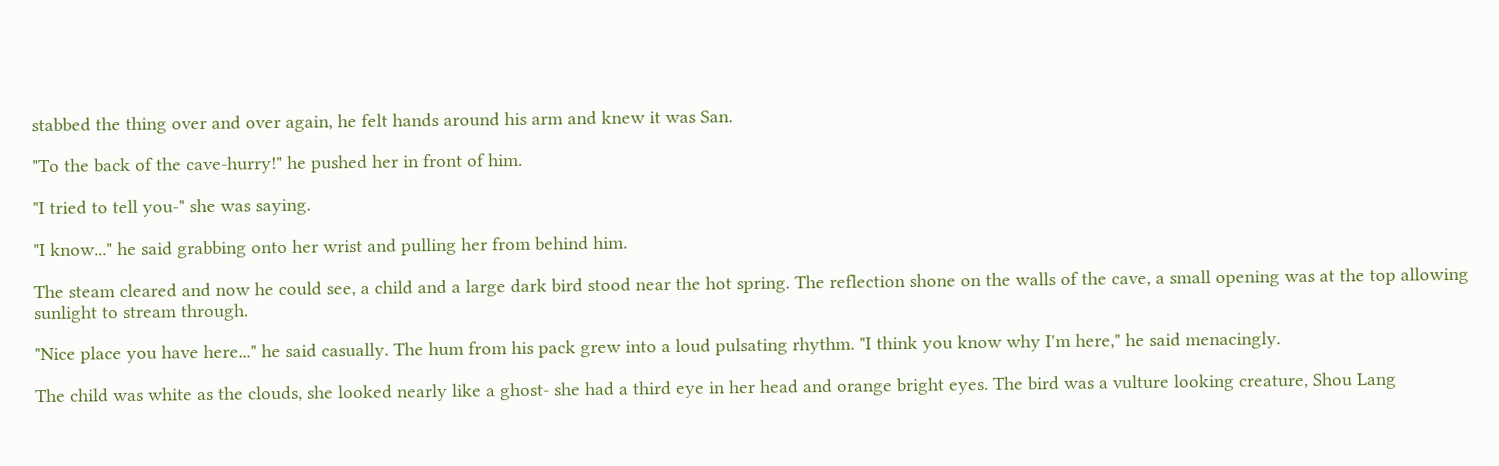stabbed the thing over and over again, he felt hands around his arm and knew it was San.

"To the back of the cave-hurry!" he pushed her in front of him.

"I tried to tell you-" she was saying.

"I know..." he said grabbing onto her wrist and pulling her from behind him.

The steam cleared and now he could see, a child and a large dark bird stood near the hot spring. The reflection shone on the walls of the cave, a small opening was at the top allowing sunlight to stream through.

"Nice place you have here..." he said casually. The hum from his pack grew into a loud pulsating rhythm. "I think you know why I'm here," he said menacingly.

The child was white as the clouds, she looked nearly like a ghost- she had a third eye in her head and orange bright eyes. The bird was a vulture looking creature, Shou Lang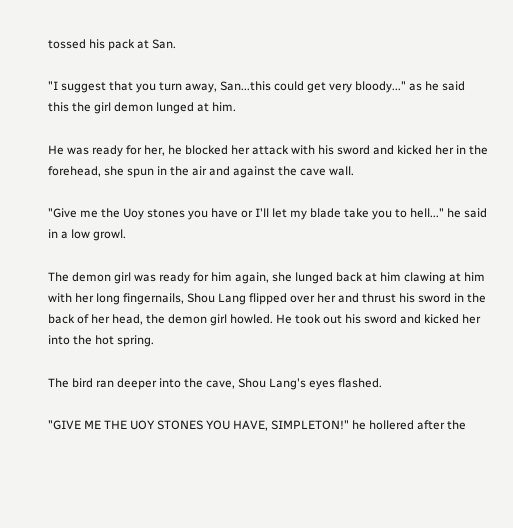tossed his pack at San.

"I suggest that you turn away, San...this could get very bloody..." as he said this the girl demon lunged at him.

He was ready for her, he blocked her attack with his sword and kicked her in the forehead, she spun in the air and against the cave wall.

"Give me the Uoy stones you have or I'll let my blade take you to hell..." he said in a low growl.

The demon girl was ready for him again, she lunged back at him clawing at him with her long fingernails, Shou Lang flipped over her and thrust his sword in the back of her head, the demon girl howled. He took out his sword and kicked her into the hot spring.

The bird ran deeper into the cave, Shou Lang's eyes flashed.

"GIVE ME THE UOY STONES YOU HAVE, SIMPLETON!" he hollered after the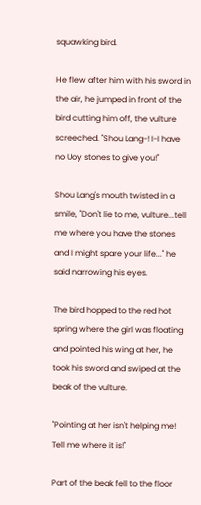squawking bird.

He flew after him with his sword in the air, he jumped in front of the bird cutting him off, the vulture screeched. "Shou Lang-! I-I have no Uoy stones to give you!"

Shou Lang's mouth twisted in a smile, "Don't lie to me, vulture...tell me where you have the stones and I might spare your life..." he said narrowing his eyes.

The bird hopped to the red hot spring where the girl was floating and pointed his wing at her, he took his sword and swiped at the beak of the vulture.

"Pointing at her isn't helping me! Tell me where it is!"

Part of the beak fell to the floor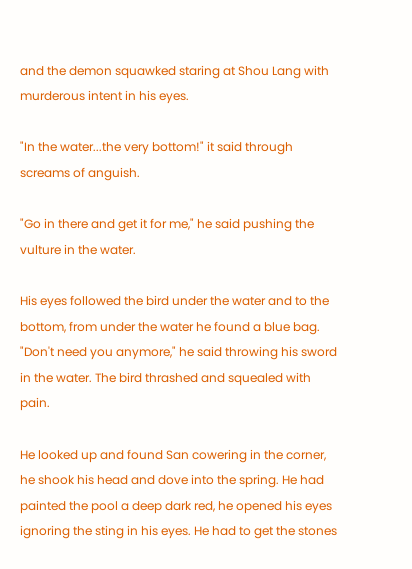and the demon squawked staring at Shou Lang with murderous intent in his eyes.

"In the water...the very bottom!" it said through screams of anguish.

"Go in there and get it for me," he said pushing the vulture in the water.

His eyes followed the bird under the water and to the bottom, from under the water he found a blue bag. "Don't need you anymore," he said throwing his sword in the water. The bird thrashed and squealed with pain.

He looked up and found San cowering in the corner, he shook his head and dove into the spring. He had painted the pool a deep dark red, he opened his eyes ignoring the sting in his eyes. He had to get the stones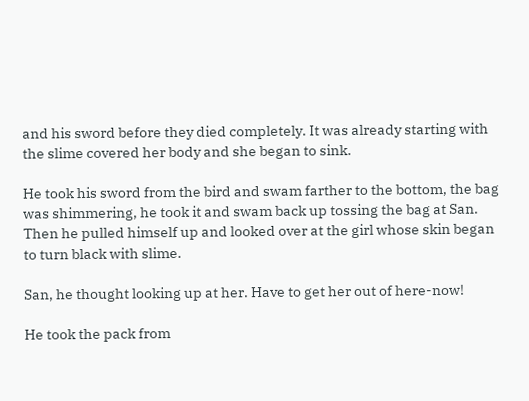and his sword before they died completely. It was already starting with the slime covered her body and she began to sink.

He took his sword from the bird and swam farther to the bottom, the bag was shimmering, he took it and swam back up tossing the bag at San. Then he pulled himself up and looked over at the girl whose skin began to turn black with slime.

San, he thought looking up at her. Have to get her out of here-now!

He took the pack from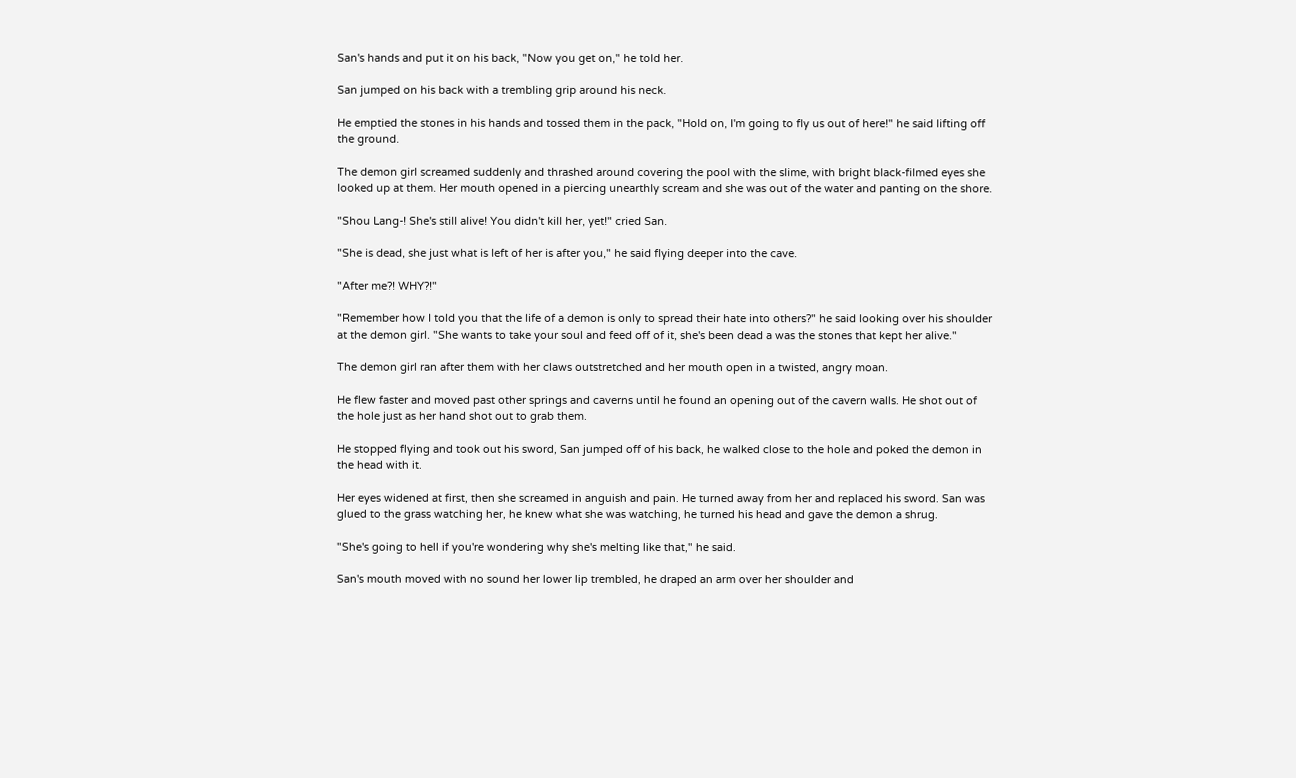San's hands and put it on his back, "Now you get on," he told her.

San jumped on his back with a trembling grip around his neck.

He emptied the stones in his hands and tossed them in the pack, "Hold on, I'm going to fly us out of here!" he said lifting off the ground.

The demon girl screamed suddenly and thrashed around covering the pool with the slime, with bright black-filmed eyes she looked up at them. Her mouth opened in a piercing unearthly scream and she was out of the water and panting on the shore.

"Shou Lang-! She's still alive! You didn't kill her, yet!" cried San.

"She is dead, she just what is left of her is after you," he said flying deeper into the cave.

"After me?! WHY?!"

"Remember how I told you that the life of a demon is only to spread their hate into others?" he said looking over his shoulder at the demon girl. "She wants to take your soul and feed off of it, she's been dead a was the stones that kept her alive."

The demon girl ran after them with her claws outstretched and her mouth open in a twisted, angry moan.

He flew faster and moved past other springs and caverns until he found an opening out of the cavern walls. He shot out of the hole just as her hand shot out to grab them.

He stopped flying and took out his sword, San jumped off of his back, he walked close to the hole and poked the demon in the head with it.

Her eyes widened at first, then she screamed in anguish and pain. He turned away from her and replaced his sword. San was glued to the grass watching her, he knew what she was watching, he turned his head and gave the demon a shrug.

"She's going to hell if you're wondering why she's melting like that," he said.

San's mouth moved with no sound her lower lip trembled, he draped an arm over her shoulder and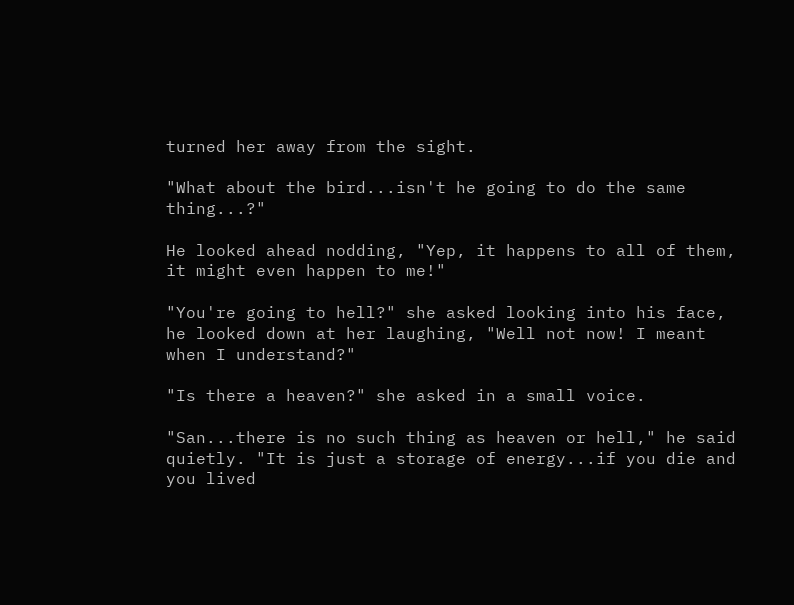turned her away from the sight.

"What about the bird...isn't he going to do the same thing...?"

He looked ahead nodding, "Yep, it happens to all of them, it might even happen to me!"

"You're going to hell?" she asked looking into his face, he looked down at her laughing, "Well not now! I meant when I understand?"

"Is there a heaven?" she asked in a small voice.

"San...there is no such thing as heaven or hell," he said quietly. "It is just a storage of energy...if you die and you lived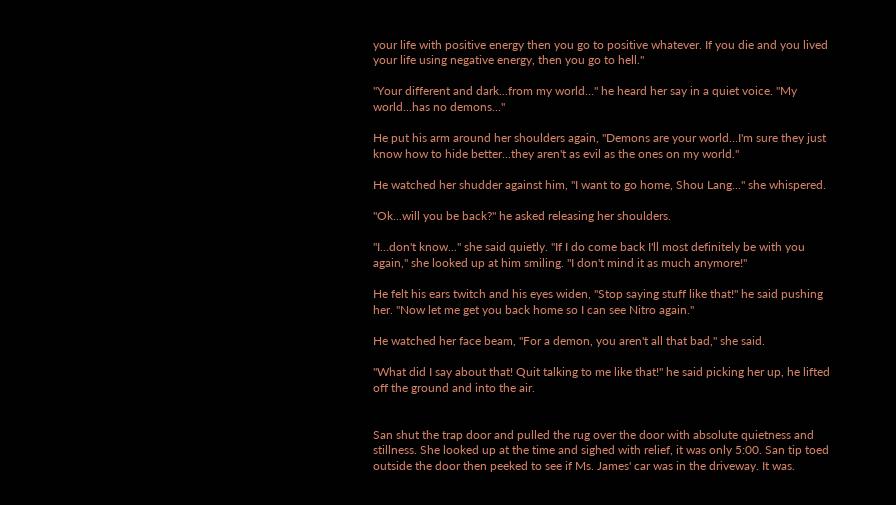your life with positive energy then you go to positive whatever. If you die and you lived your life using negative energy, then you go to hell."

"Your different and dark...from my world..." he heard her say in a quiet voice. "My world...has no demons..."

He put his arm around her shoulders again, "Demons are your world...I'm sure they just know how to hide better...they aren't as evil as the ones on my world."

He watched her shudder against him, "I want to go home, Shou Lang..." she whispered.

"Ok...will you be back?" he asked releasing her shoulders.

"I...don't know..." she said quietly. "If I do come back I'll most definitely be with you again," she looked up at him smiling. "I don't mind it as much anymore!"

He felt his ears twitch and his eyes widen, "Stop saying stuff like that!" he said pushing her. "Now let me get you back home so I can see Nitro again."

He watched her face beam, "For a demon, you aren't all that bad," she said.

"What did I say about that! Quit talking to me like that!" he said picking her up, he lifted off the ground and into the air.


San shut the trap door and pulled the rug over the door with absolute quietness and stillness. She looked up at the time and sighed with relief, it was only 5:00. San tip toed outside the door then peeked to see if Ms. James' car was in the driveway. It was.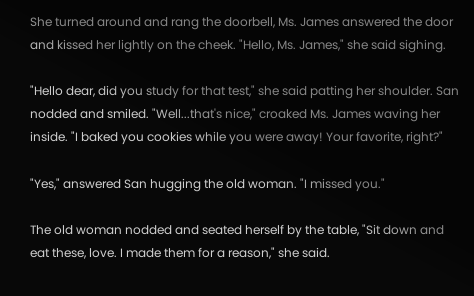She turned around and rang the doorbell, Ms. James answered the door and kissed her lightly on the cheek. "Hello, Ms. James," she said sighing.

"Hello dear, did you study for that test," she said patting her shoulder. San nodded and smiled. "Well...that's nice," croaked Ms. James waving her inside. "I baked you cookies while you were away! Your favorite, right?"

"Yes," answered San hugging the old woman. "I missed you."

The old woman nodded and seated herself by the table, "Sit down and eat these, love. I made them for a reason," she said.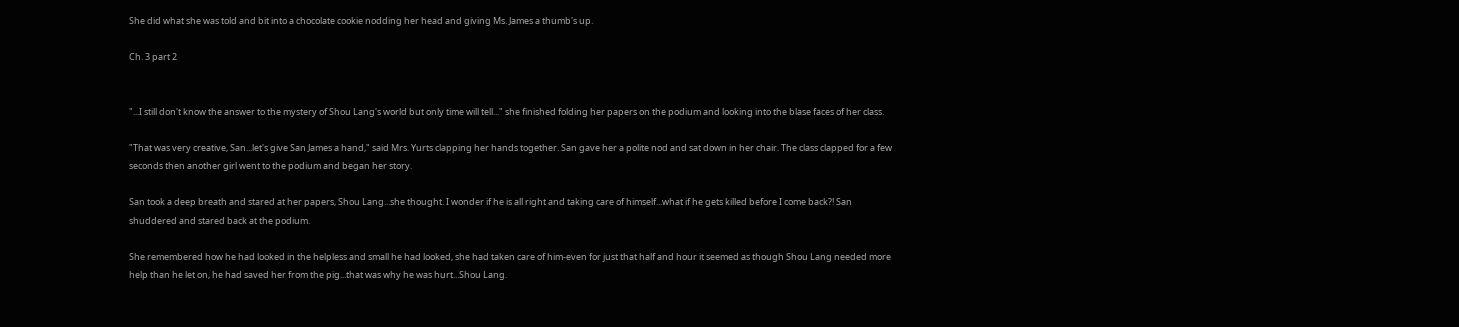She did what she was told and bit into a chocolate cookie nodding her head and giving Ms. James a thumb's up.

Ch. 3 part 2


"...I still don't know the answer to the mystery of Shou Lang's world but only time will tell..." she finished folding her papers on the podium and looking into the blase faces of her class.

"That was very creative, San...let's give San James a hand," said Mrs. Yurts clapping her hands together. San gave her a polite nod and sat down in her chair. The class clapped for a few seconds then another girl went to the podium and began her story.

San took a deep breath and stared at her papers, Shou Lang...she thought. I wonder if he is all right and taking care of himself...what if he gets killed before I come back?! San shuddered and stared back at the podium.

She remembered how he had looked in the helpless and small he had looked, she had taken care of him-even for just that half and hour it seemed as though Shou Lang needed more help than he let on, he had saved her from the pig...that was why he was hurt...Shou Lang.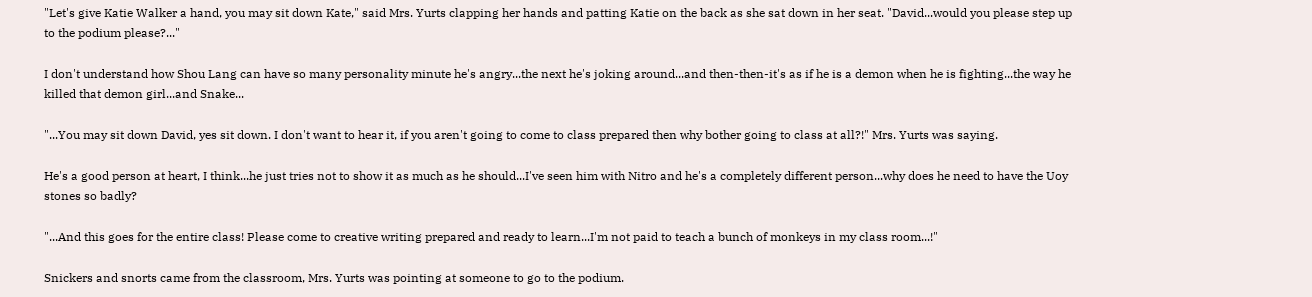"Let's give Katie Walker a hand, you may sit down Kate," said Mrs. Yurts clapping her hands and patting Katie on the back as she sat down in her seat. "David...would you please step up to the podium please?..."

I don't understand how Shou Lang can have so many personality minute he's angry...the next he's joking around...and then-then-it's as if he is a demon when he is fighting...the way he killed that demon girl...and Snake...

"...You may sit down David, yes sit down. I don't want to hear it, if you aren't going to come to class prepared then why bother going to class at all?!" Mrs. Yurts was saying.

He's a good person at heart, I think...he just tries not to show it as much as he should...I've seen him with Nitro and he's a completely different person...why does he need to have the Uoy stones so badly?

"...And this goes for the entire class! Please come to creative writing prepared and ready to learn...I'm not paid to teach a bunch of monkeys in my class room...!"

Snickers and snorts came from the classroom, Mrs. Yurts was pointing at someone to go to the podium.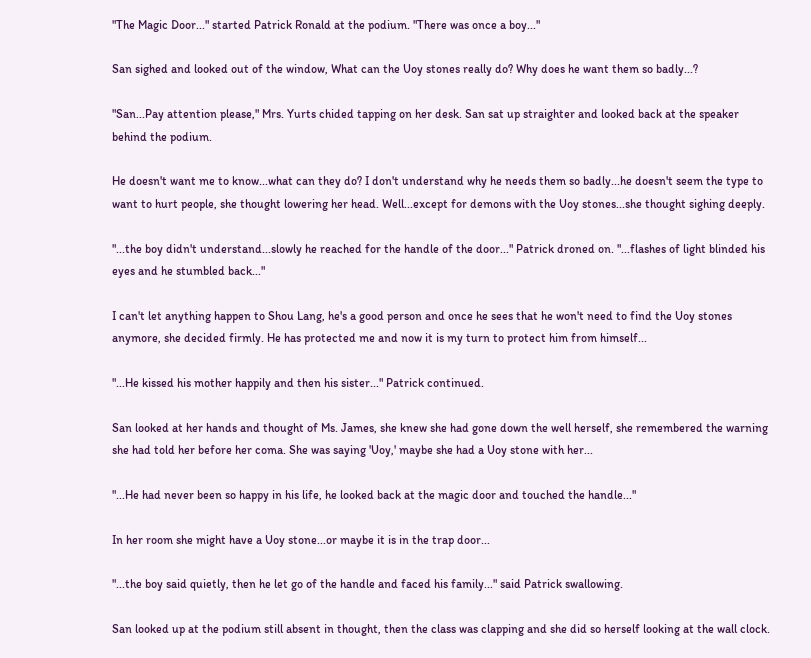"The Magic Door..." started Patrick Ronald at the podium. "There was once a boy..."

San sighed and looked out of the window, What can the Uoy stones really do? Why does he want them so badly...?

"San...Pay attention please," Mrs. Yurts chided tapping on her desk. San sat up straighter and looked back at the speaker behind the podium.

He doesn't want me to know...what can they do? I don't understand why he needs them so badly...he doesn't seem the type to want to hurt people, she thought lowering her head. Well...except for demons with the Uoy stones...she thought sighing deeply.

"...the boy didn't understand...slowly he reached for the handle of the door..." Patrick droned on. "...flashes of light blinded his eyes and he stumbled back..."

I can't let anything happen to Shou Lang, he's a good person and once he sees that he won't need to find the Uoy stones anymore, she decided firmly. He has protected me and now it is my turn to protect him from himself...

"...He kissed his mother happily and then his sister..." Patrick continued.

San looked at her hands and thought of Ms. James, she knew she had gone down the well herself, she remembered the warning she had told her before her coma. She was saying 'Uoy,' maybe she had a Uoy stone with her...

"...He had never been so happy in his life, he looked back at the magic door and touched the handle..."

In her room she might have a Uoy stone...or maybe it is in the trap door...

"...the boy said quietly, then he let go of the handle and faced his family..." said Patrick swallowing.

San looked up at the podium still absent in thought, then the class was clapping and she did so herself looking at the wall clock.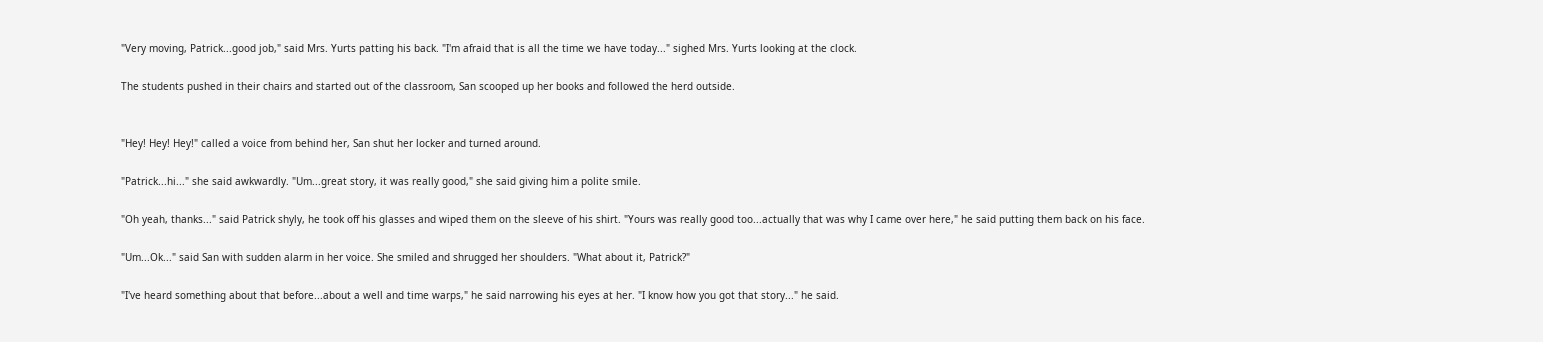"Very moving, Patrick...good job," said Mrs. Yurts patting his back. "I'm afraid that is all the time we have today..." sighed Mrs. Yurts looking at the clock.

The students pushed in their chairs and started out of the classroom, San scooped up her books and followed the herd outside.


"Hey! Hey! Hey!" called a voice from behind her, San shut her locker and turned around.

"Patrick...hi..." she said awkwardly. "Um...great story, it was really good," she said giving him a polite smile.

"Oh yeah, thanks..." said Patrick shyly, he took off his glasses and wiped them on the sleeve of his shirt. "Yours was really good too...actually that was why I came over here," he said putting them back on his face.

"Um...Ok..." said San with sudden alarm in her voice. She smiled and shrugged her shoulders. "What about it, Patrick?"

"I've heard something about that before...about a well and time warps," he said narrowing his eyes at her. "I know how you got that story..." he said.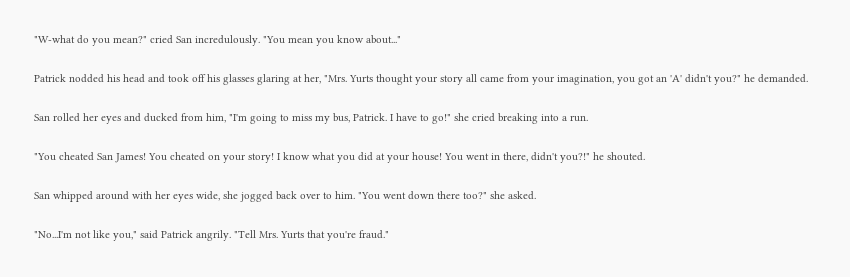"W-what do you mean?" cried San incredulously. "You mean you know about..."

Patrick nodded his head and took off his glasses glaring at her, "Mrs. Yurts thought your story all came from your imagination, you got an 'A' didn't you?" he demanded.

San rolled her eyes and ducked from him, "I'm going to miss my bus, Patrick. I have to go!" she cried breaking into a run.

"You cheated San James! You cheated on your story! I know what you did at your house! You went in there, didn't you?!" he shouted.

San whipped around with her eyes wide, she jogged back over to him. "You went down there too?" she asked.

"No...I'm not like you," said Patrick angrily. "Tell Mrs. Yurts that you're fraud."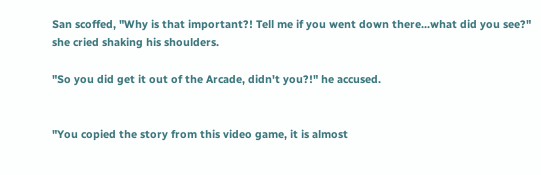San scoffed, "Why is that important?! Tell me if you went down there...what did you see?" she cried shaking his shoulders.

"So you did get it out of the Arcade, didn't you?!" he accused.


"You copied the story from this video game, it is almost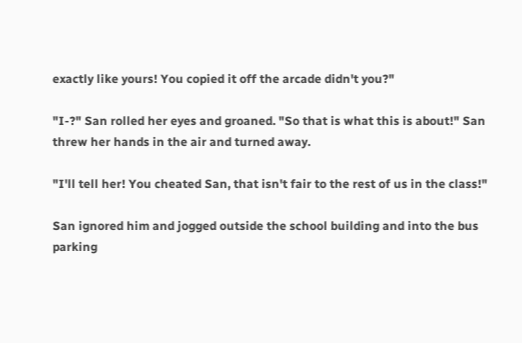exactly like yours! You copied it off the arcade didn't you?"

"I-?" San rolled her eyes and groaned. "So that is what this is about!" San threw her hands in the air and turned away.

"I'll tell her! You cheated San, that isn't fair to the rest of us in the class!"

San ignored him and jogged outside the school building and into the bus parking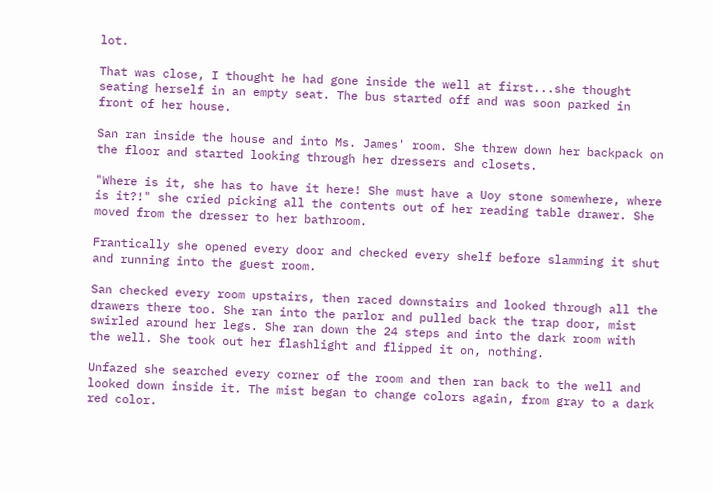lot.

That was close, I thought he had gone inside the well at first...she thought seating herself in an empty seat. The bus started off and was soon parked in front of her house.

San ran inside the house and into Ms. James' room. She threw down her backpack on the floor and started looking through her dressers and closets.

"Where is it, she has to have it here! She must have a Uoy stone somewhere, where is it?!" she cried picking all the contents out of her reading table drawer. She moved from the dresser to her bathroom.

Frantically she opened every door and checked every shelf before slamming it shut and running into the guest room.

San checked every room upstairs, then raced downstairs and looked through all the drawers there too. She ran into the parlor and pulled back the trap door, mist swirled around her legs. She ran down the 24 steps and into the dark room with the well. She took out her flashlight and flipped it on, nothing.

Unfazed she searched every corner of the room and then ran back to the well and looked down inside it. The mist began to change colors again, from gray to a dark red color.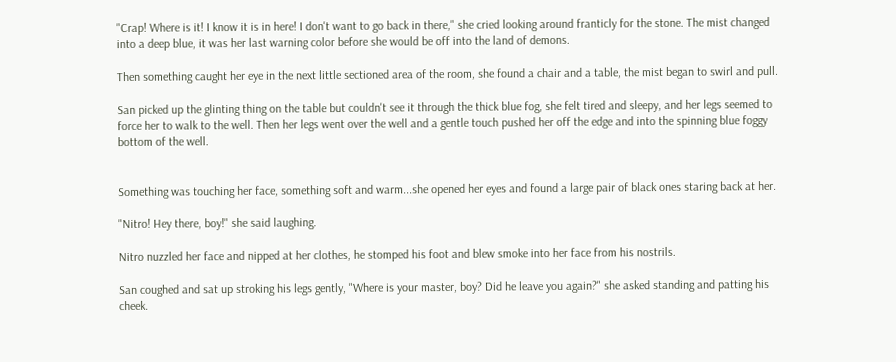"Crap! Where is it! I know it is in here! I don't want to go back in there," she cried looking around franticly for the stone. The mist changed into a deep blue, it was her last warning color before she would be off into the land of demons.

Then something caught her eye in the next little sectioned area of the room, she found a chair and a table, the mist began to swirl and pull.

San picked up the glinting thing on the table but couldn't see it through the thick blue fog, she felt tired and sleepy, and her legs seemed to force her to walk to the well. Then her legs went over the well and a gentle touch pushed her off the edge and into the spinning blue foggy bottom of the well.


Something was touching her face, something soft and warm...she opened her eyes and found a large pair of black ones staring back at her.

"Nitro! Hey there, boy!" she said laughing.

Nitro nuzzled her face and nipped at her clothes, he stomped his foot and blew smoke into her face from his nostrils.

San coughed and sat up stroking his legs gently, "Where is your master, boy? Did he leave you again?" she asked standing and patting his cheek.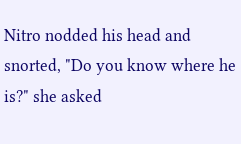Nitro nodded his head and snorted, "Do you know where he is?" she asked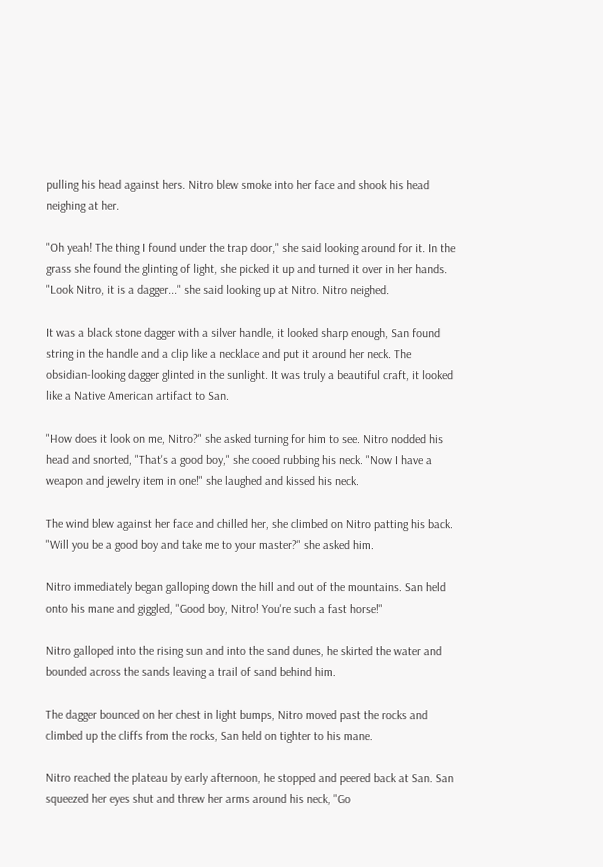pulling his head against hers. Nitro blew smoke into her face and shook his head neighing at her.

"Oh yeah! The thing I found under the trap door," she said looking around for it. In the grass she found the glinting of light, she picked it up and turned it over in her hands. "Look Nitro, it is a dagger..." she said looking up at Nitro. Nitro neighed.

It was a black stone dagger with a silver handle, it looked sharp enough, San found string in the handle and a clip like a necklace and put it around her neck. The obsidian-looking dagger glinted in the sunlight. It was truly a beautiful craft, it looked like a Native American artifact to San.

"How does it look on me, Nitro?" she asked turning for him to see. Nitro nodded his head and snorted, "That's a good boy," she cooed rubbing his neck. "Now I have a weapon and jewelry item in one!" she laughed and kissed his neck.

The wind blew against her face and chilled her, she climbed on Nitro patting his back. "Will you be a good boy and take me to your master?" she asked him.

Nitro immediately began galloping down the hill and out of the mountains. San held onto his mane and giggled, "Good boy, Nitro! You're such a fast horse!"

Nitro galloped into the rising sun and into the sand dunes, he skirted the water and bounded across the sands leaving a trail of sand behind him.

The dagger bounced on her chest in light bumps, Nitro moved past the rocks and climbed up the cliffs from the rocks, San held on tighter to his mane.

Nitro reached the plateau by early afternoon, he stopped and peered back at San. San squeezed her eyes shut and threw her arms around his neck, "Go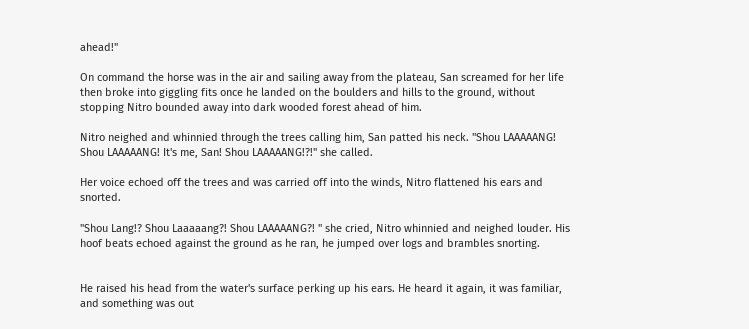ahead!"

On command the horse was in the air and sailing away from the plateau, San screamed for her life then broke into giggling fits once he landed on the boulders and hills to the ground, without stopping Nitro bounded away into dark wooded forest ahead of him.

Nitro neighed and whinnied through the trees calling him, San patted his neck. "Shou LAAAAANG! Shou LAAAAANG! It's me, San! Shou LAAAAANG!?!" she called.

Her voice echoed off the trees and was carried off into the winds, Nitro flattened his ears and snorted.

"Shou Lang!? Shou Laaaaang?! Shou LAAAAANG?! " she cried, Nitro whinnied and neighed louder. His hoof beats echoed against the ground as he ran, he jumped over logs and brambles snorting.


He raised his head from the water's surface perking up his ears. He heard it again, it was familiar, and something was out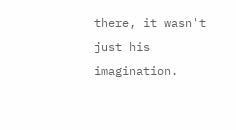there, it wasn't just his imagination.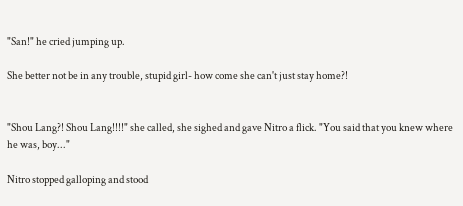"San!" he cried jumping up.

She better not be in any trouble, stupid girl- how come she can't just stay home?!


"Shou Lang?! Shou Lang!!!!" she called, she sighed and gave Nitro a flick. "You said that you knew where he was, boy..."

Nitro stopped galloping and stood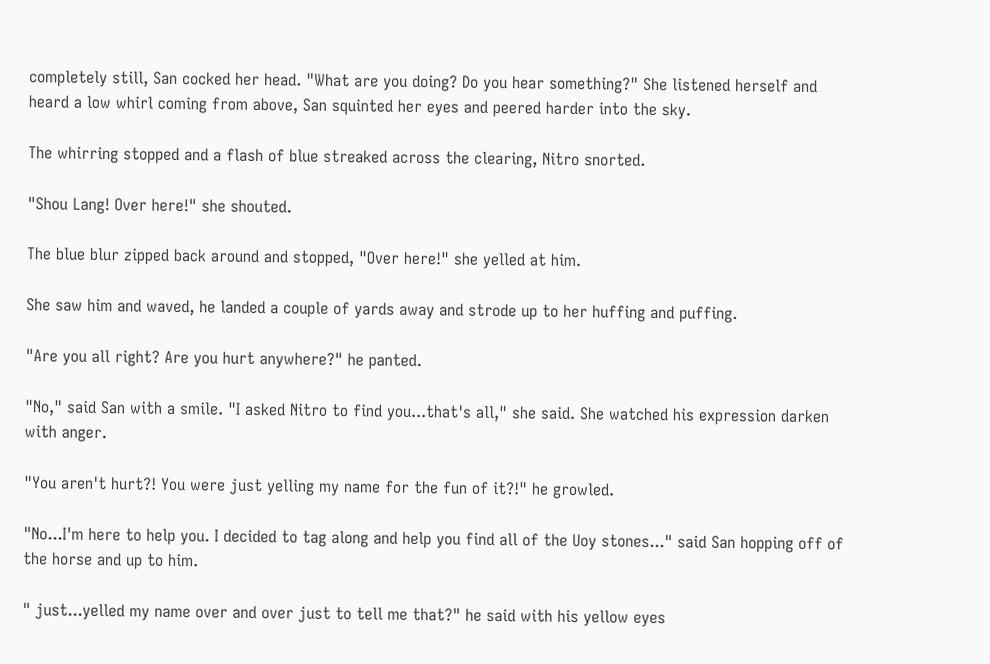completely still, San cocked her head. "What are you doing? Do you hear something?" She listened herself and heard a low whirl coming from above, San squinted her eyes and peered harder into the sky.

The whirring stopped and a flash of blue streaked across the clearing, Nitro snorted.

"Shou Lang! Over here!" she shouted.

The blue blur zipped back around and stopped, "Over here!" she yelled at him.

She saw him and waved, he landed a couple of yards away and strode up to her huffing and puffing.

"Are you all right? Are you hurt anywhere?" he panted.

"No," said San with a smile. "I asked Nitro to find you...that's all," she said. She watched his expression darken with anger.

"You aren't hurt?! You were just yelling my name for the fun of it?!" he growled.

"No...I'm here to help you. I decided to tag along and help you find all of the Uoy stones..." said San hopping off of the horse and up to him.

" just...yelled my name over and over just to tell me that?" he said with his yellow eyes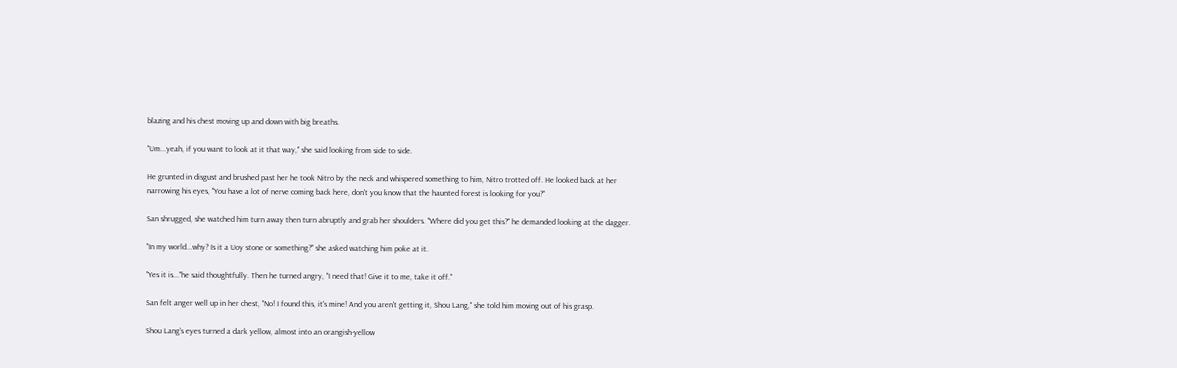blazing and his chest moving up and down with big breaths.

"Um...yeah, if you want to look at it that way," she said looking from side to side.

He grunted in disgust and brushed past her he took Nitro by the neck and whispered something to him, Nitro trotted off. He looked back at her narrowing his eyes, "You have a lot of nerve coming back here, don't you know that the haunted forest is looking for you?"

San shrugged, she watched him turn away then turn abruptly and grab her shoulders. "Where did you get this?" he demanded looking at the dagger.

"In my world...why? Is it a Uoy stone or something?" she asked watching him poke at it.

"Yes it is..."he said thoughtfully. Then he turned angry, "I need that! Give it to me, take it off."

San felt anger well up in her chest, "No! I found this, it's mine! And you aren't getting it, Shou Lang," she told him moving out of his grasp.

Shou Lang's eyes turned a dark yellow, almost into an orangish-yellow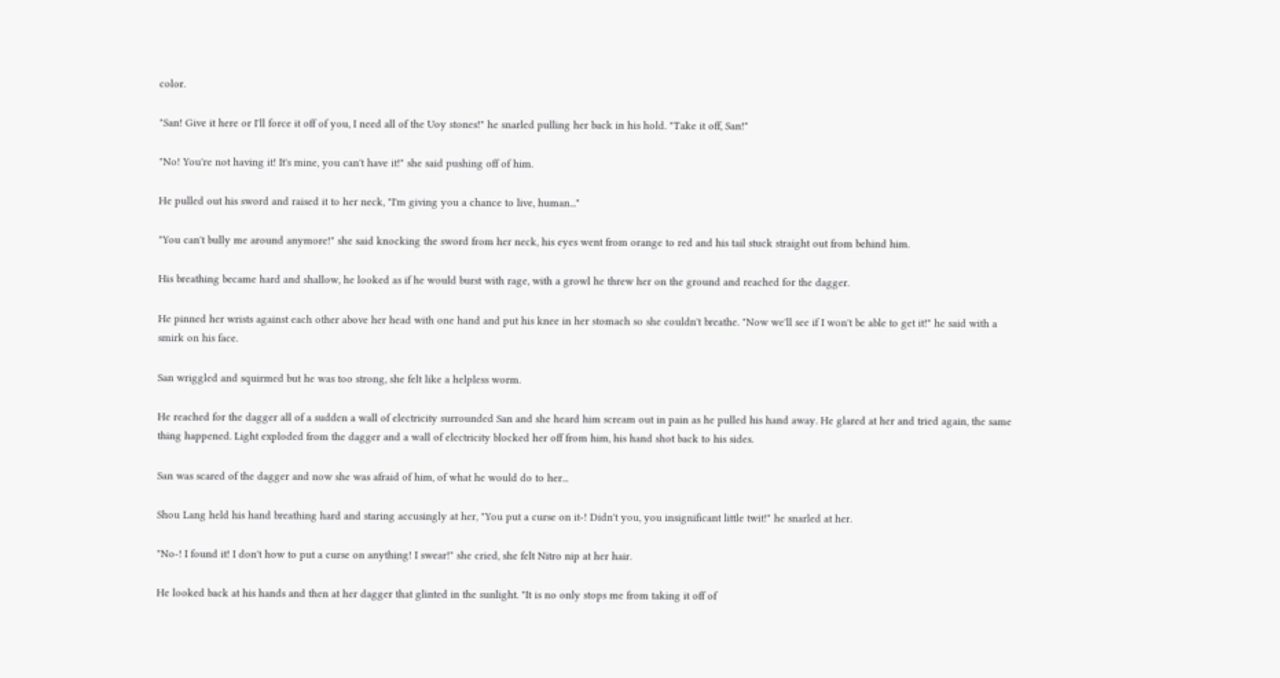color.

"San! Give it here or I'll force it off of you, I need all of the Uoy stones!" he snarled pulling her back in his hold. "Take it off, San!"

"No! You're not having it! It's mine, you can't have it!" she said pushing off of him.

He pulled out his sword and raised it to her neck, "I'm giving you a chance to live, human..."

"You can't bully me around anymore!" she said knocking the sword from her neck, his eyes went from orange to red and his tail stuck straight out from behind him.

His breathing became hard and shallow, he looked as if he would burst with rage, with a growl he threw her on the ground and reached for the dagger.

He pinned her wrists against each other above her head with one hand and put his knee in her stomach so she couldn't breathe. "Now we'll see if I won't be able to get it!" he said with a smirk on his face.

San wriggled and squirmed but he was too strong, she felt like a helpless worm.

He reached for the dagger all of a sudden a wall of electricity surrounded San and she heard him scream out in pain as he pulled his hand away. He glared at her and tried again, the same thing happened. Light exploded from the dagger and a wall of electricity blocked her off from him, his hand shot back to his sides.

San was scared of the dagger and now she was afraid of him, of what he would do to her...

Shou Lang held his hand breathing hard and staring accusingly at her, "You put a curse on it-! Didn't you, you insignificant little twit!" he snarled at her.

"No-! I found it! I don't how to put a curse on anything! I swear!" she cried, she felt Nitro nip at her hair.

He looked back at his hands and then at her dagger that glinted in the sunlight. "It is no only stops me from taking it off of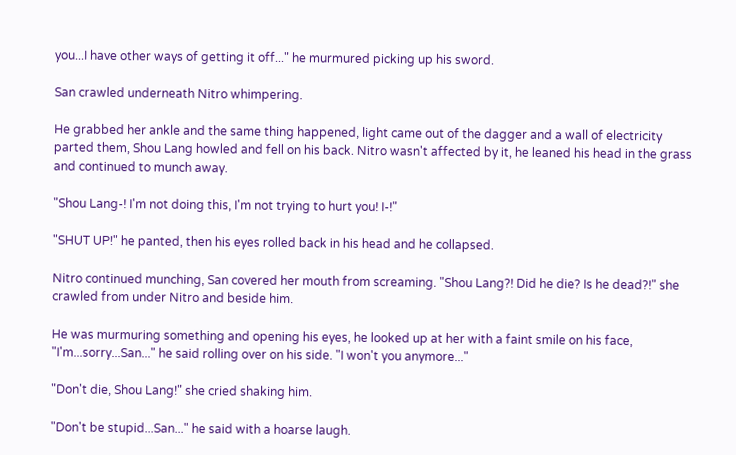you...I have other ways of getting it off..." he murmured picking up his sword.

San crawled underneath Nitro whimpering.

He grabbed her ankle and the same thing happened, light came out of the dagger and a wall of electricity parted them, Shou Lang howled and fell on his back. Nitro wasn't affected by it, he leaned his head in the grass and continued to munch away.

"Shou Lang-! I'm not doing this, I'm not trying to hurt you! I-!"

"SHUT UP!" he panted, then his eyes rolled back in his head and he collapsed.

Nitro continued munching, San covered her mouth from screaming. "Shou Lang?! Did he die? Is he dead?!" she crawled from under Nitro and beside him.

He was murmuring something and opening his eyes, he looked up at her with a faint smile on his face, "I'm...sorry...San..." he said rolling over on his side. "I won't you anymore..."

"Don't die, Shou Lang!" she cried shaking him.

"Don't be stupid...San..." he said with a hoarse laugh.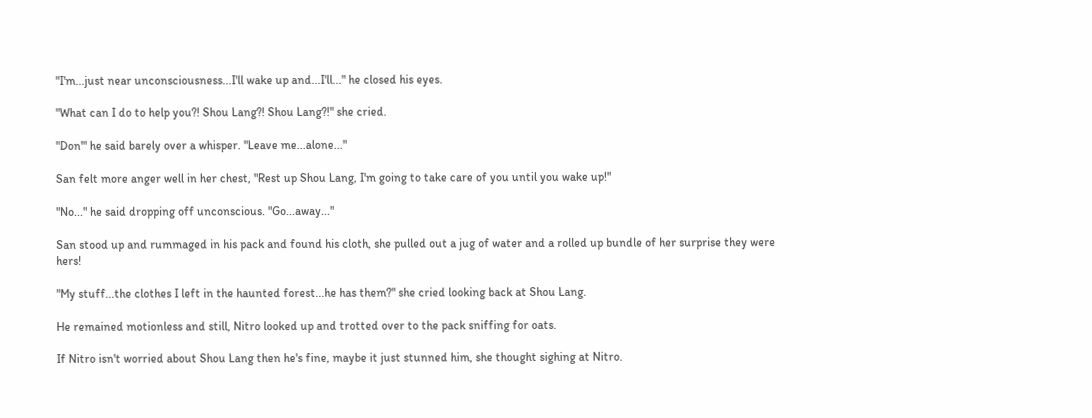"I'm...just near unconsciousness...I'll wake up and...I'll..." he closed his eyes.

"What can I do to help you?! Shou Lang?! Shou Lang?!" she cried.

"Don'" he said barely over a whisper. "Leave me...alone..."

San felt more anger well in her chest, "Rest up Shou Lang, I'm going to take care of you until you wake up!"

"No..." he said dropping off unconscious. "Go...away..."

San stood up and rummaged in his pack and found his cloth, she pulled out a jug of water and a rolled up bundle of her surprise they were hers!

"My stuff...the clothes I left in the haunted forest...he has them?" she cried looking back at Shou Lang.

He remained motionless and still, Nitro looked up and trotted over to the pack sniffing for oats.

If Nitro isn't worried about Shou Lang then he's fine, maybe it just stunned him, she thought sighing at Nitro.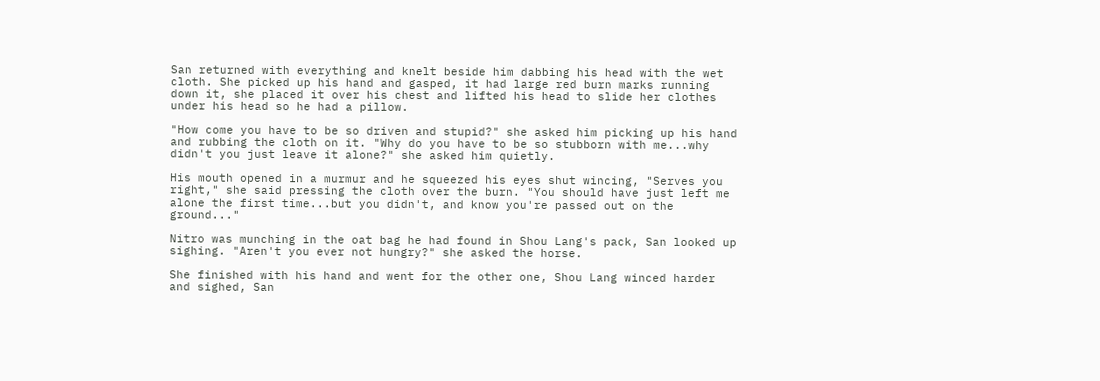San returned with everything and knelt beside him dabbing his head with the wet cloth. She picked up his hand and gasped, it had large red burn marks running down it, she placed it over his chest and lifted his head to slide her clothes under his head so he had a pillow.

"How come you have to be so driven and stupid?" she asked him picking up his hand and rubbing the cloth on it. "Why do you have to be so stubborn with me...why didn't you just leave it alone?" she asked him quietly.

His mouth opened in a murmur and he squeezed his eyes shut wincing, "Serves you right," she said pressing the cloth over the burn. "You should have just left me alone the first time...but you didn't, and know you're passed out on the ground..."

Nitro was munching in the oat bag he had found in Shou Lang's pack, San looked up sighing. "Aren't you ever not hungry?" she asked the horse.

She finished with his hand and went for the other one, Shou Lang winced harder and sighed, San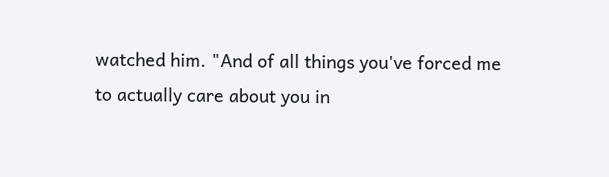watched him. "And of all things you've forced me to actually care about you in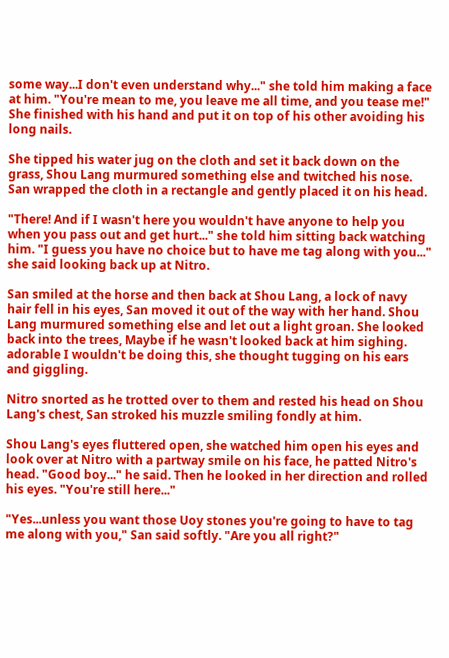some way...I don't even understand why..." she told him making a face at him. "You're mean to me, you leave me all time, and you tease me!" She finished with his hand and put it on top of his other avoiding his long nails.

She tipped his water jug on the cloth and set it back down on the grass, Shou Lang murmured something else and twitched his nose. San wrapped the cloth in a rectangle and gently placed it on his head.

"There! And if I wasn't here you wouldn't have anyone to help you when you pass out and get hurt..." she told him sitting back watching him. "I guess you have no choice but to have me tag along with you..." she said looking back up at Nitro.

San smiled at the horse and then back at Shou Lang, a lock of navy hair fell in his eyes, San moved it out of the way with her hand. Shou Lang murmured something else and let out a light groan. She looked back into the trees, Maybe if he wasn't looked back at him sighing. adorable I wouldn't be doing this, she thought tugging on his ears and giggling.

Nitro snorted as he trotted over to them and rested his head on Shou Lang's chest, San stroked his muzzle smiling fondly at him.

Shou Lang's eyes fluttered open, she watched him open his eyes and look over at Nitro with a partway smile on his face, he patted Nitro's head. "Good boy..." he said. Then he looked in her direction and rolled his eyes. "You're still here..."

"Yes...unless you want those Uoy stones you're going to have to tag me along with you," San said softly. "Are you all right?"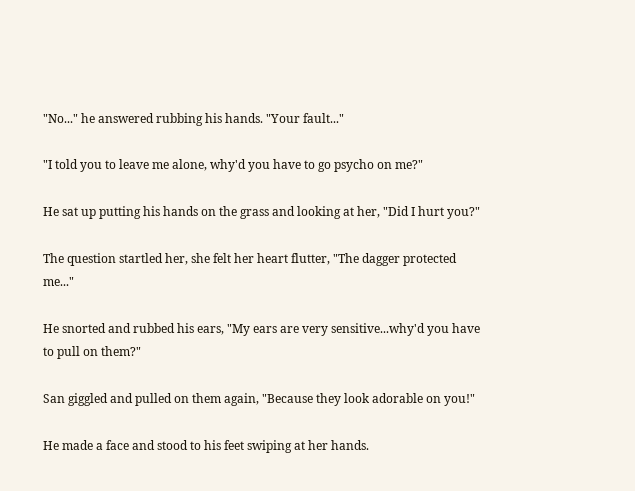"No..." he answered rubbing his hands. "Your fault..."

"I told you to leave me alone, why'd you have to go psycho on me?"

He sat up putting his hands on the grass and looking at her, "Did I hurt you?"

The question startled her, she felt her heart flutter, "The dagger protected me..."

He snorted and rubbed his ears, "My ears are very sensitive...why'd you have to pull on them?"

San giggled and pulled on them again, "Because they look adorable on you!"

He made a face and stood to his feet swiping at her hands.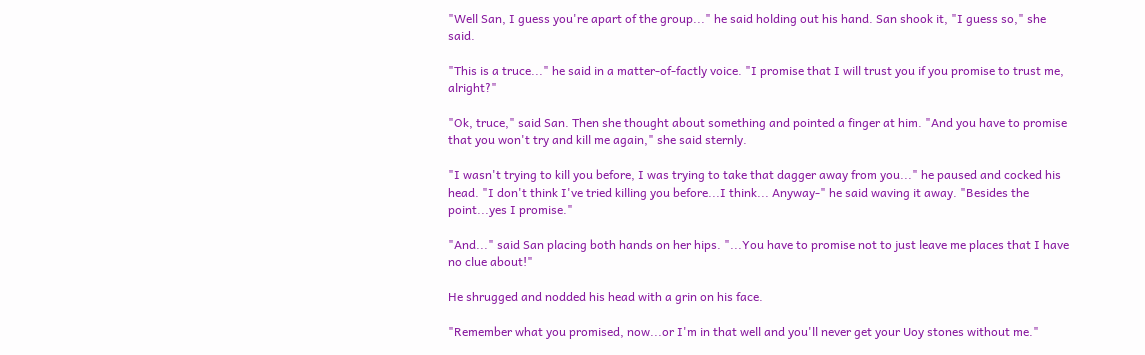"Well San, I guess you're apart of the group..." he said holding out his hand. San shook it, "I guess so," she said.

"This is a truce..." he said in a matter-of-factly voice. "I promise that I will trust you if you promise to trust me, alright?"

"Ok, truce," said San. Then she thought about something and pointed a finger at him. "And you have to promise that you won't try and kill me again," she said sternly.

"I wasn't trying to kill you before, I was trying to take that dagger away from you..." he paused and cocked his head. "I don't think I've tried killing you before...I think... Anyway-" he said waving it away. "Besides the point...yes I promise."

"And..." said San placing both hands on her hips. "...You have to promise not to just leave me places that I have no clue about!"

He shrugged and nodded his head with a grin on his face.

"Remember what you promised, now...or I'm in that well and you'll never get your Uoy stones without me."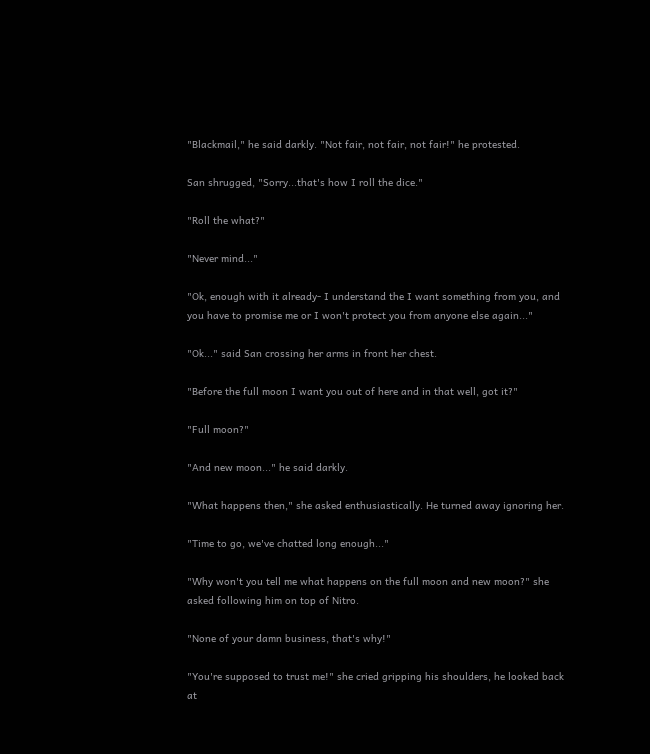"Blackmail," he said darkly. "Not fair, not fair, not fair!" he protested.

San shrugged, "Sorry...that's how I roll the dice."

"Roll the what?"

"Never mind..."

"Ok, enough with it already- I understand the I want something from you, and you have to promise me or I won't protect you from anyone else again..."

"Ok..." said San crossing her arms in front her chest.

"Before the full moon I want you out of here and in that well, got it?"

"Full moon?"

"And new moon..." he said darkly.

"What happens then," she asked enthusiastically. He turned away ignoring her.

"Time to go, we've chatted long enough..."

"Why won't you tell me what happens on the full moon and new moon?" she asked following him on top of Nitro.

"None of your damn business, that's why!"

"You're supposed to trust me!" she cried gripping his shoulders, he looked back at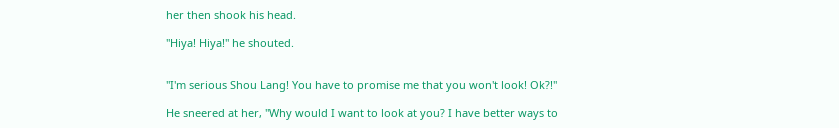her then shook his head.

"Hiya! Hiya!" he shouted.


"I'm serious Shou Lang! You have to promise me that you won't look! Ok?!"

He sneered at her, "Why would I want to look at you? I have better ways to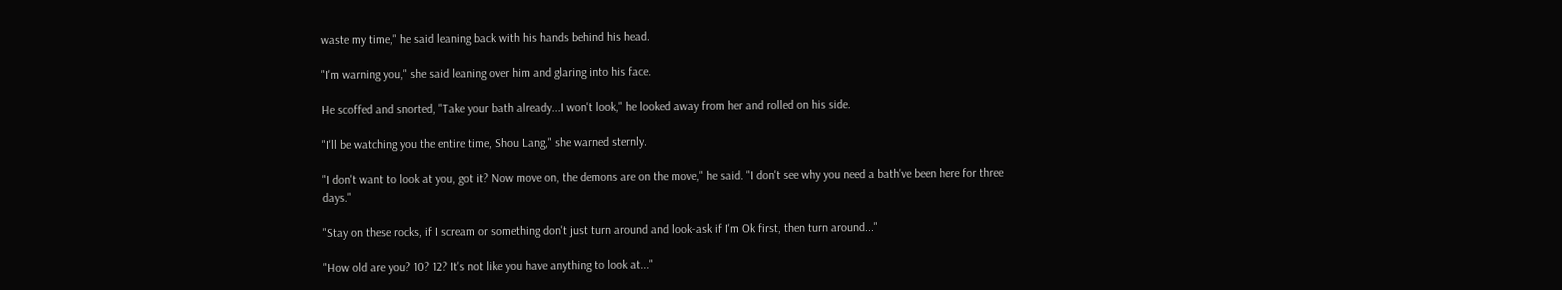waste my time," he said leaning back with his hands behind his head.

"I'm warning you," she said leaning over him and glaring into his face.

He scoffed and snorted, "Take your bath already...I won't look," he looked away from her and rolled on his side.

"I'll be watching you the entire time, Shou Lang," she warned sternly.

"I don't want to look at you, got it? Now move on, the demons are on the move," he said. "I don't see why you need a bath've been here for three days."

"Stay on these rocks, if I scream or something don't just turn around and look-ask if I'm Ok first, then turn around..."

"How old are you? 10? 12? It's not like you have anything to look at..."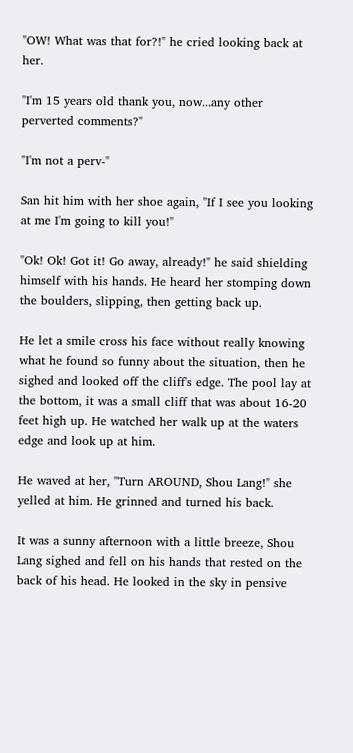"OW! What was that for?!" he cried looking back at her.

"I'm 15 years old thank you, now...any other perverted comments?"

"I'm not a perv-"

San hit him with her shoe again, "If I see you looking at me I'm going to kill you!"

"Ok! Ok! Got it! Go away, already!" he said shielding himself with his hands. He heard her stomping down the boulders, slipping, then getting back up.

He let a smile cross his face without really knowing what he found so funny about the situation, then he sighed and looked off the cliff's edge. The pool lay at the bottom, it was a small cliff that was about 16-20 feet high up. He watched her walk up at the waters edge and look up at him.

He waved at her, "Turn AROUND, Shou Lang!" she yelled at him. He grinned and turned his back.

It was a sunny afternoon with a little breeze, Shou Lang sighed and fell on his hands that rested on the back of his head. He looked in the sky in pensive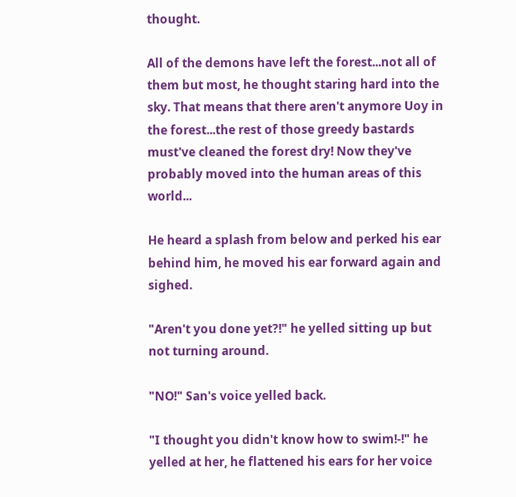thought.

All of the demons have left the forest...not all of them but most, he thought staring hard into the sky. That means that there aren't anymore Uoy in the forest...the rest of those greedy bastards must've cleaned the forest dry! Now they've probably moved into the human areas of this world...

He heard a splash from below and perked his ear behind him, he moved his ear forward again and sighed.

"Aren't you done yet?!" he yelled sitting up but not turning around.

"NO!" San's voice yelled back.

"I thought you didn't know how to swim!-!" he yelled at her, he flattened his ears for her voice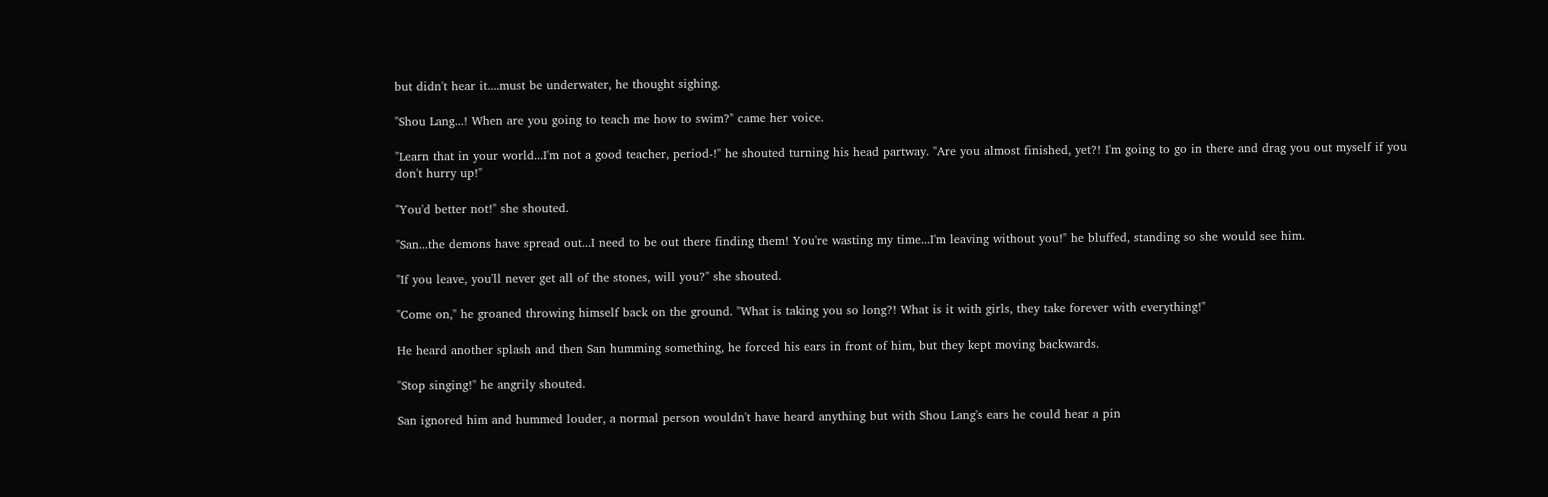but didn't hear it....must be underwater, he thought sighing.

"Shou Lang...! When are you going to teach me how to swim?" came her voice.

"Learn that in your world...I'm not a good teacher, period-!" he shouted turning his head partway. "Are you almost finished, yet?! I'm going to go in there and drag you out myself if you don't hurry up!"

"You'd better not!" she shouted.

"San...the demons have spread out...I need to be out there finding them! You're wasting my time...I'm leaving without you!" he bluffed, standing so she would see him.

"If you leave, you'll never get all of the stones, will you?" she shouted.

"Come on," he groaned throwing himself back on the ground. "What is taking you so long?! What is it with girls, they take forever with everything!"

He heard another splash and then San humming something, he forced his ears in front of him, but they kept moving backwards.

"Stop singing!" he angrily shouted.

San ignored him and hummed louder, a normal person wouldn't have heard anything but with Shou Lang's ears he could hear a pin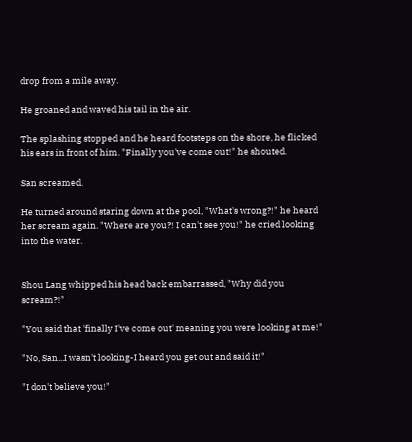drop from a mile away.

He groaned and waved his tail in the air.

The splashing stopped and he heard footsteps on the shore, he flicked his ears in front of him. "Finally you've come out!" he shouted.

San screamed.

He turned around staring down at the pool, "What's wrong?!" he heard her scream again. "Where are you?! I can't see you!" he cried looking into the water.


Shou Lang whipped his head back embarrassed, "Why did you scream?!"

"You said that 'finally I've come out' meaning you were looking at me!"

"No, San...I wasn't looking-I heard you get out and said it!"

"I don't believe you!"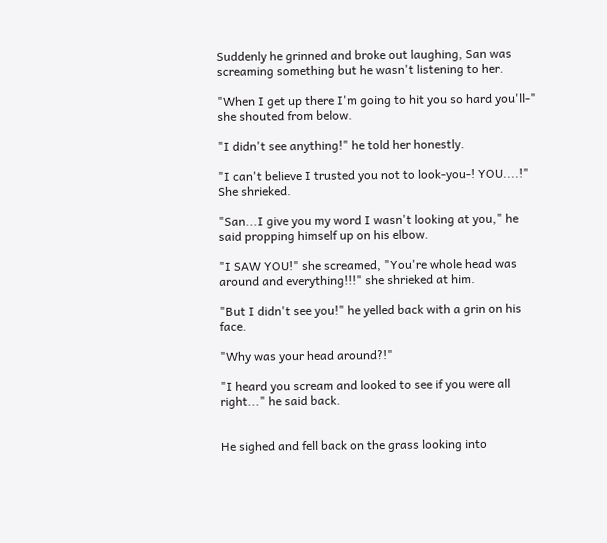Suddenly he grinned and broke out laughing, San was screaming something but he wasn't listening to her.

"When I get up there I'm going to hit you so hard you'll-" she shouted from below.

"I didn't see anything!" he told her honestly.

"I can't believe I trusted you not to look-you-! YOU....!" She shrieked.

"San...I give you my word I wasn't looking at you," he said propping himself up on his elbow.

"I SAW YOU!" she screamed, "You're whole head was around and everything!!!" she shrieked at him.

"But I didn't see you!" he yelled back with a grin on his face.

"Why was your head around?!"

"I heard you scream and looked to see if you were all right..." he said back.


He sighed and fell back on the grass looking into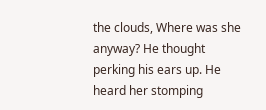the clouds, Where was she anyway? He thought perking his ears up. He heard her stomping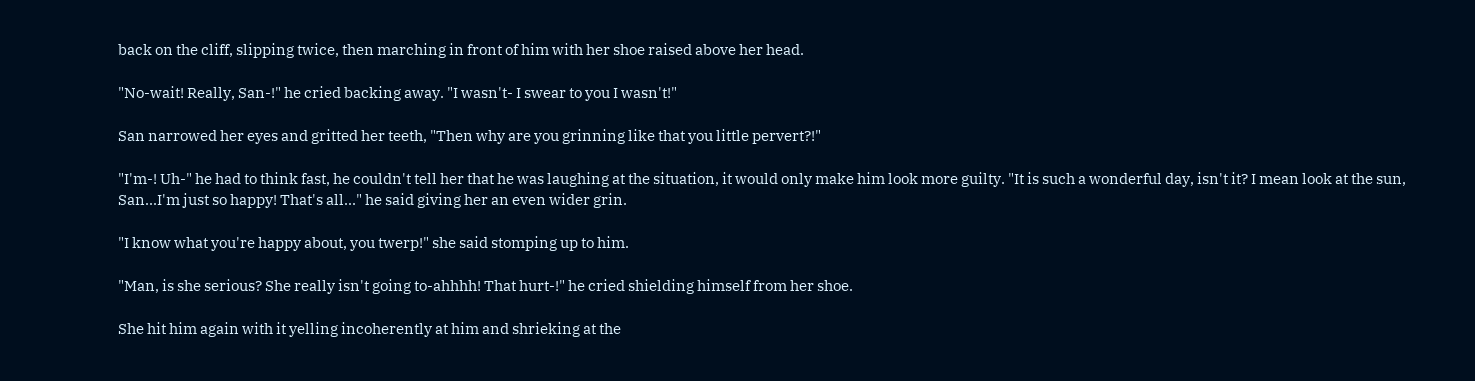back on the cliff, slipping twice, then marching in front of him with her shoe raised above her head.

"No-wait! Really, San-!" he cried backing away. "I wasn't- I swear to you I wasn't!"

San narrowed her eyes and gritted her teeth, "Then why are you grinning like that you little pervert?!"

"I'm-! Uh-" he had to think fast, he couldn't tell her that he was laughing at the situation, it would only make him look more guilty. "It is such a wonderful day, isn't it? I mean look at the sun, San...I'm just so happy! That's all..." he said giving her an even wider grin.

"I know what you're happy about, you twerp!" she said stomping up to him.

"Man, is she serious? She really isn't going to-ahhhh! That hurt-!" he cried shielding himself from her shoe.

She hit him again with it yelling incoherently at him and shrieking at the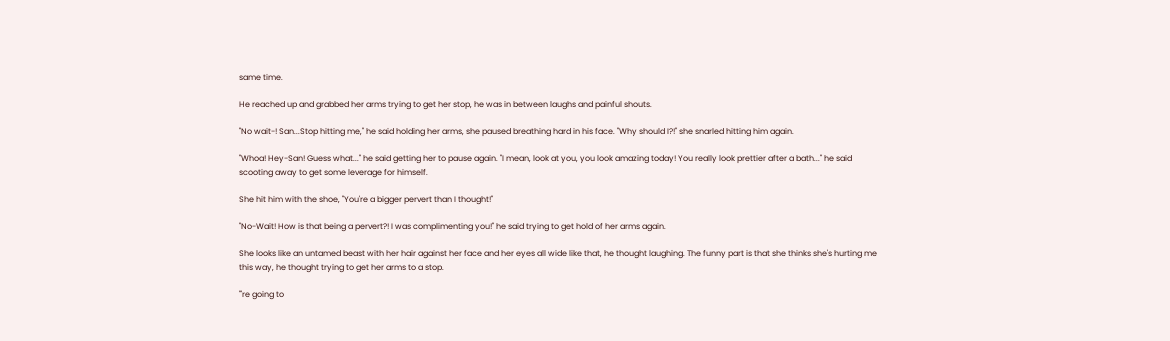same time.

He reached up and grabbed her arms trying to get her stop, he was in between laughs and painful shouts.

"No wait-! San...Stop hitting me," he said holding her arms, she paused breathing hard in his face. "Why should I?!" she snarled hitting him again.

"Whoa! Hey-San! Guess what..." he said getting her to pause again. "I mean, look at you, you look amazing today! You really look prettier after a bath..." he said scooting away to get some leverage for himself.

She hit him with the shoe, "You're a bigger pervert than I thought!"

"No-Wait! How is that being a pervert?! I was complimenting you!" he said trying to get hold of her arms again.

She looks like an untamed beast with her hair against her face and her eyes all wide like that, he thought laughing. The funny part is that she thinks she's hurting me this way, he thought trying to get her arms to a stop.

"'re going to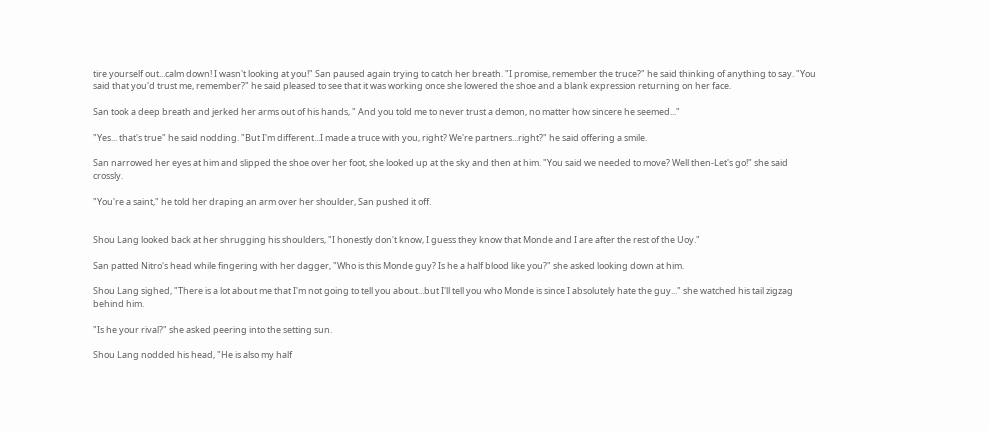tire yourself out...calm down! I wasn't looking at you!" San paused again trying to catch her breath. "I promise, remember the truce?" he said thinking of anything to say. "You said that you'd trust me, remember?" he said pleased to see that it was working once she lowered the shoe and a blank expression returning on her face.

San took a deep breath and jerked her arms out of his hands, " And you told me to never trust a demon, no matter how sincere he seemed..."

"Yes... that's true" he said nodding. "But I'm different...I made a truce with you, right? We're partners...right?" he said offering a smile.

San narrowed her eyes at him and slipped the shoe over her foot, she looked up at the sky and then at him. "You said we needed to move? Well then-Let's go!" she said crossly.

"You're a saint," he told her draping an arm over her shoulder, San pushed it off.


Shou Lang looked back at her shrugging his shoulders, "I honestly don't know, I guess they know that Monde and I are after the rest of the Uoy."

San patted Nitro's head while fingering with her dagger, "Who is this Monde guy? Is he a half blood like you?" she asked looking down at him.

Shou Lang sighed, "There is a lot about me that I'm not going to tell you about...but I'll tell you who Monde is since I absolutely hate the guy..." she watched his tail zigzag behind him.

"Is he your rival?" she asked peering into the setting sun.

Shou Lang nodded his head, "He is also my half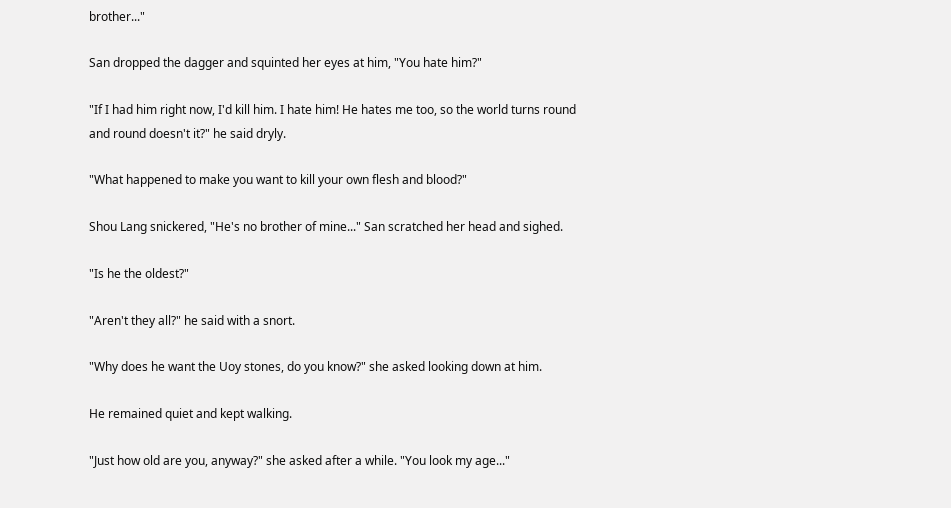brother..."

San dropped the dagger and squinted her eyes at him, "You hate him?"

"If I had him right now, I'd kill him. I hate him! He hates me too, so the world turns round and round doesn't it?" he said dryly.

"What happened to make you want to kill your own flesh and blood?"

Shou Lang snickered, "He's no brother of mine..." San scratched her head and sighed.

"Is he the oldest?"

"Aren't they all?" he said with a snort.

"Why does he want the Uoy stones, do you know?" she asked looking down at him.

He remained quiet and kept walking.

"Just how old are you, anyway?" she asked after a while. "You look my age..."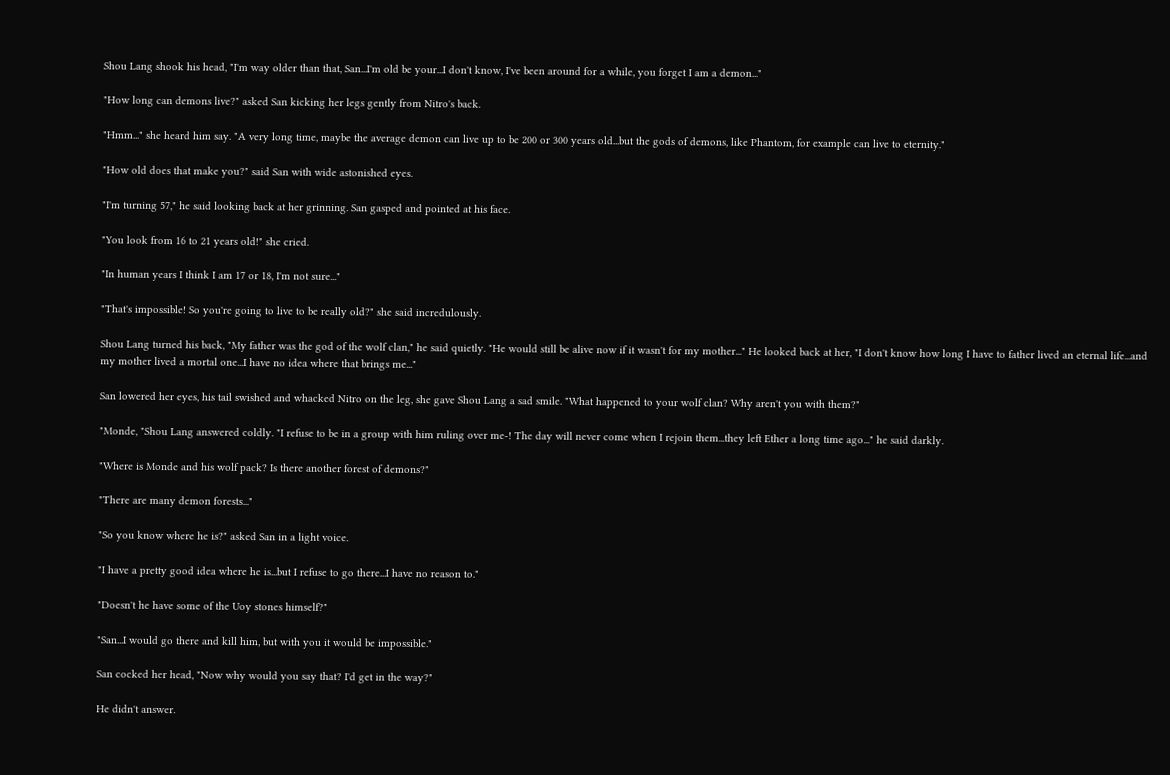Shou Lang shook his head, "I'm way older than that, San...I'm old be your...I don't know, I've been around for a while, you forget I am a demon..."

"How long can demons live?" asked San kicking her legs gently from Nitro's back.

"Hmm..." she heard him say. "A very long time, maybe the average demon can live up to be 200 or 300 years old...but the gods of demons, like Phantom, for example can live to eternity."

"How old does that make you?" said San with wide astonished eyes.

"I'm turning 57," he said looking back at her grinning. San gasped and pointed at his face.

"You look from 16 to 21 years old!" she cried.

"In human years I think I am 17 or 18, I'm not sure..."

"That's impossible! So you're going to live to be really old?" she said incredulously.

Shou Lang turned his back, "My father was the god of the wolf clan," he said quietly. "He would still be alive now if it wasn't for my mother..." He looked back at her, "I don't know how long I have to father lived an eternal life...and my mother lived a mortal one...I have no idea where that brings me..."

San lowered her eyes, his tail swished and whacked Nitro on the leg, she gave Shou Lang a sad smile. "What happened to your wolf clan? Why aren't you with them?"

"Monde, "Shou Lang answered coldly. "I refuse to be in a group with him ruling over me-! The day will never come when I rejoin them...they left Ether a long time ago..." he said darkly.

"Where is Monde and his wolf pack? Is there another forest of demons?"

"There are many demon forests..."

"So you know where he is?" asked San in a light voice.

"I have a pretty good idea where he is...but I refuse to go there...I have no reason to."

"Doesn't he have some of the Uoy stones himself?"

"San...I would go there and kill him, but with you it would be impossible."

San cocked her head, "Now why would you say that? I'd get in the way?"

He didn't answer.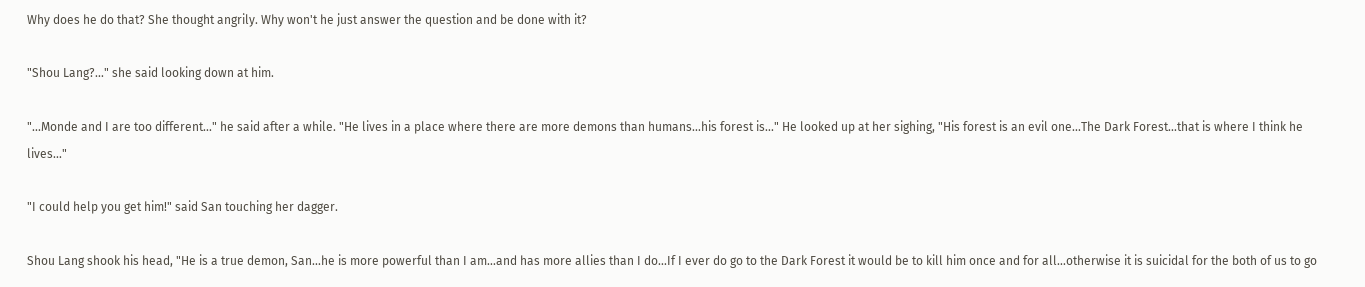Why does he do that? She thought angrily. Why won't he just answer the question and be done with it?

"Shou Lang?..." she said looking down at him.

"...Monde and I are too different..." he said after a while. "He lives in a place where there are more demons than humans...his forest is..." He looked up at her sighing, "His forest is an evil one...The Dark Forest...that is where I think he lives..."

"I could help you get him!" said San touching her dagger.

Shou Lang shook his head, "He is a true demon, San...he is more powerful than I am...and has more allies than I do...If I ever do go to the Dark Forest it would be to kill him once and for all...otherwise it is suicidal for the both of us to go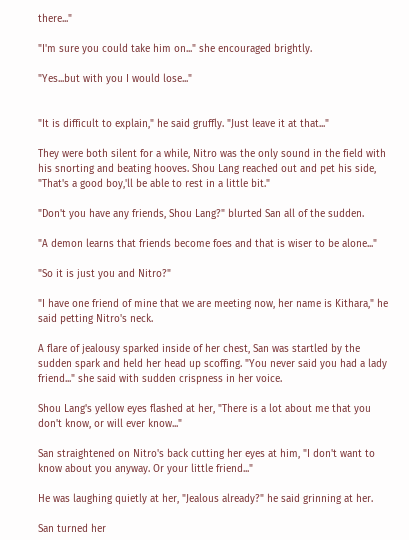there..."

"I'm sure you could take him on..." she encouraged brightly.

"Yes...but with you I would lose..."


"It is difficult to explain," he said gruffly. "Just leave it at that..."

They were both silent for a while, Nitro was the only sound in the field with his snorting and beating hooves. Shou Lang reached out and pet his side, "That's a good boy,'ll be able to rest in a little bit."

"Don't you have any friends, Shou Lang?" blurted San all of the sudden.

"A demon learns that friends become foes and that is wiser to be alone..."

"So it is just you and Nitro?"

"I have one friend of mine that we are meeting now, her name is Kithara," he said petting Nitro's neck.

A flare of jealousy sparked inside of her chest, San was startled by the sudden spark and held her head up scoffing. "You never said you had a lady friend..." she said with sudden crispness in her voice.

Shou Lang's yellow eyes flashed at her, "There is a lot about me that you don't know, or will ever know..."

San straightened on Nitro's back cutting her eyes at him, "I don't want to know about you anyway. Or your little friend..."

He was laughing quietly at her, "Jealous already?" he said grinning at her.

San turned her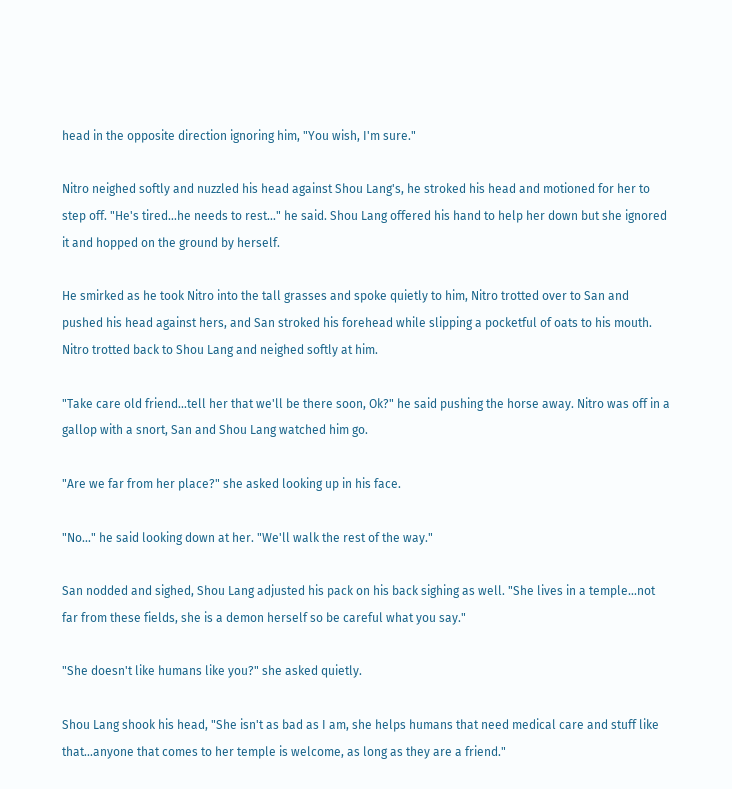head in the opposite direction ignoring him, "You wish, I'm sure."

Nitro neighed softly and nuzzled his head against Shou Lang's, he stroked his head and motioned for her to step off. "He's tired...he needs to rest..." he said. Shou Lang offered his hand to help her down but she ignored it and hopped on the ground by herself.

He smirked as he took Nitro into the tall grasses and spoke quietly to him, Nitro trotted over to San and pushed his head against hers, and San stroked his forehead while slipping a pocketful of oats to his mouth. Nitro trotted back to Shou Lang and neighed softly at him.

"Take care old friend...tell her that we'll be there soon, Ok?" he said pushing the horse away. Nitro was off in a gallop with a snort, San and Shou Lang watched him go.

"Are we far from her place?" she asked looking up in his face.

"No..." he said looking down at her. "We'll walk the rest of the way."

San nodded and sighed, Shou Lang adjusted his pack on his back sighing as well. "She lives in a temple...not far from these fields, she is a demon herself so be careful what you say."

"She doesn't like humans like you?" she asked quietly.

Shou Lang shook his head, "She isn't as bad as I am, she helps humans that need medical care and stuff like that...anyone that comes to her temple is welcome, as long as they are a friend."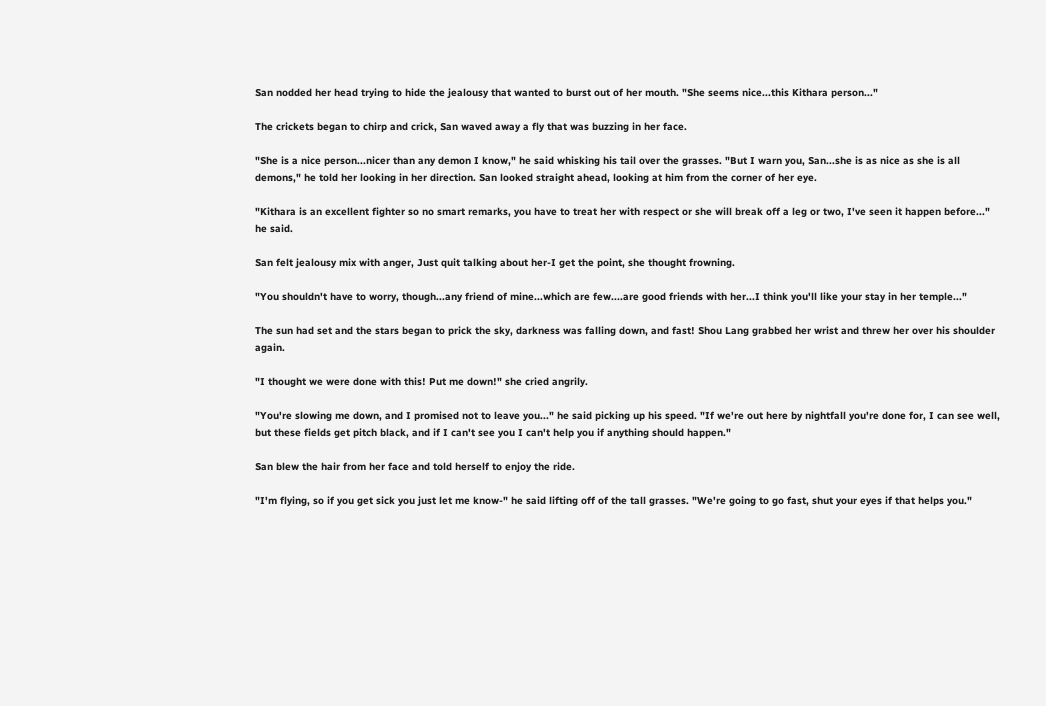San nodded her head trying to hide the jealousy that wanted to burst out of her mouth. "She seems nice...this Kithara person..."

The crickets began to chirp and crick, San waved away a fly that was buzzing in her face.

"She is a nice person...nicer than any demon I know," he said whisking his tail over the grasses. "But I warn you, San...she is as nice as she is all demons," he told her looking in her direction. San looked straight ahead, looking at him from the corner of her eye.

"Kithara is an excellent fighter so no smart remarks, you have to treat her with respect or she will break off a leg or two, I've seen it happen before..." he said.

San felt jealousy mix with anger, Just quit talking about her-I get the point, she thought frowning.

"You shouldn't have to worry, though...any friend of mine...which are few....are good friends with her...I think you'll like your stay in her temple..."

The sun had set and the stars began to prick the sky, darkness was falling down, and fast! Shou Lang grabbed her wrist and threw her over his shoulder again.

"I thought we were done with this! Put me down!" she cried angrily.

"You're slowing me down, and I promised not to leave you..." he said picking up his speed. "If we're out here by nightfall you're done for, I can see well, but these fields get pitch black, and if I can't see you I can't help you if anything should happen."

San blew the hair from her face and told herself to enjoy the ride.

"I'm flying, so if you get sick you just let me know-" he said lifting off of the tall grasses. "We're going to go fast, shut your eyes if that helps you."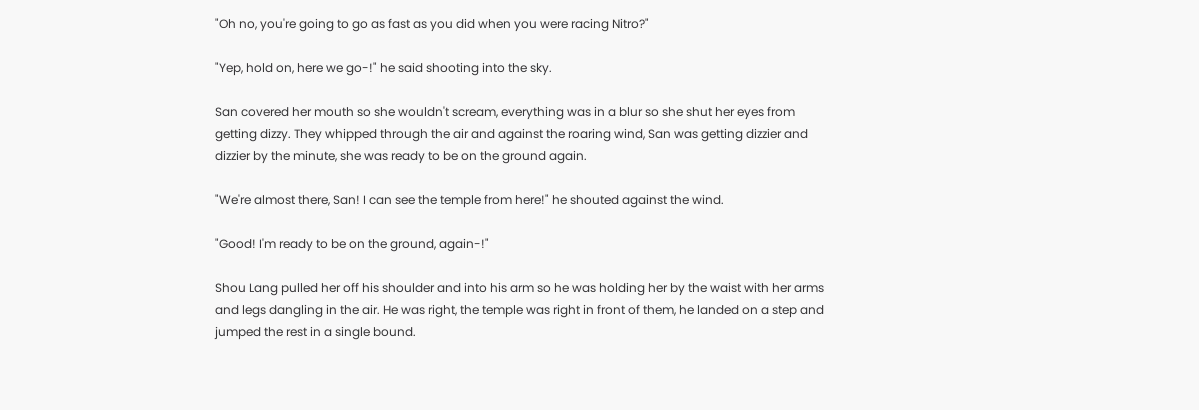"Oh no, you're going to go as fast as you did when you were racing Nitro?"

"Yep, hold on, here we go-!" he said shooting into the sky.

San covered her mouth so she wouldn't scream, everything was in a blur so she shut her eyes from getting dizzy. They whipped through the air and against the roaring wind, San was getting dizzier and dizzier by the minute, she was ready to be on the ground again.

"We're almost there, San! I can see the temple from here!" he shouted against the wind.

"Good! I'm ready to be on the ground, again-!"

Shou Lang pulled her off his shoulder and into his arm so he was holding her by the waist with her arms and legs dangling in the air. He was right, the temple was right in front of them, he landed on a step and jumped the rest in a single bound.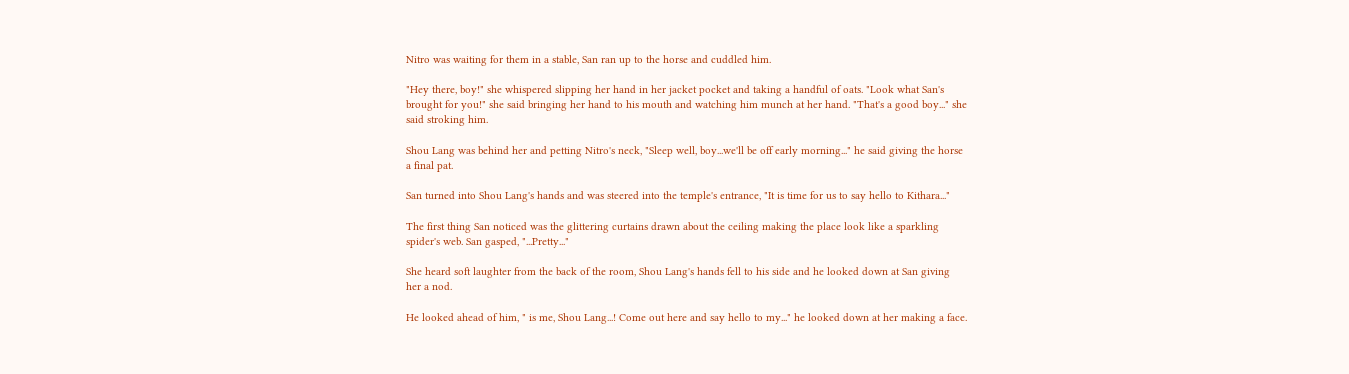Nitro was waiting for them in a stable, San ran up to the horse and cuddled him.

"Hey there, boy!" she whispered slipping her hand in her jacket pocket and taking a handful of oats. "Look what San's brought for you!" she said bringing her hand to his mouth and watching him munch at her hand. "That's a good boy..." she said stroking him.

Shou Lang was behind her and petting Nitro's neck, "Sleep well, boy...we'll be off early morning..." he said giving the horse a final pat.

San turned into Shou Lang's hands and was steered into the temple's entrance, "It is time for us to say hello to Kithara..."

The first thing San noticed was the glittering curtains drawn about the ceiling making the place look like a sparkling spider's web. San gasped, "...Pretty..."

She heard soft laughter from the back of the room, Shou Lang's hands fell to his side and he looked down at San giving her a nod.

He looked ahead of him, " is me, Shou Lang...! Come out here and say hello to my..." he looked down at her making a face.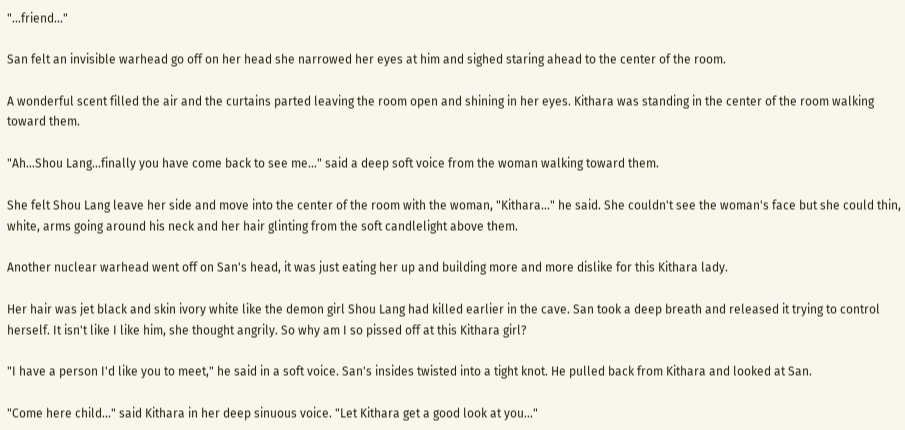"...friend..."

San felt an invisible warhead go off on her head she narrowed her eyes at him and sighed staring ahead to the center of the room.

A wonderful scent filled the air and the curtains parted leaving the room open and shining in her eyes. Kithara was standing in the center of the room walking toward them.

"Ah...Shou Lang...finally you have come back to see me..." said a deep soft voice from the woman walking toward them.

She felt Shou Lang leave her side and move into the center of the room with the woman, "Kithara..." he said. She couldn't see the woman's face but she could thin, white, arms going around his neck and her hair glinting from the soft candlelight above them.

Another nuclear warhead went off on San's head, it was just eating her up and building more and more dislike for this Kithara lady.

Her hair was jet black and skin ivory white like the demon girl Shou Lang had killed earlier in the cave. San took a deep breath and released it trying to control herself. It isn't like I like him, she thought angrily. So why am I so pissed off at this Kithara girl?

"I have a person I'd like you to meet," he said in a soft voice. San's insides twisted into a tight knot. He pulled back from Kithara and looked at San.

"Come here child..." said Kithara in her deep sinuous voice. "Let Kithara get a good look at you..."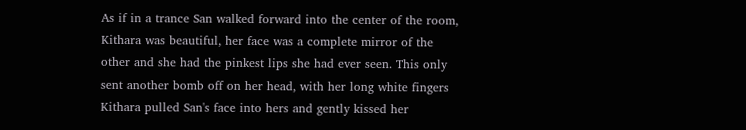As if in a trance San walked forward into the center of the room, Kithara was beautiful, her face was a complete mirror of the other and she had the pinkest lips she had ever seen. This only sent another bomb off on her head, with her long white fingers Kithara pulled San's face into hers and gently kissed her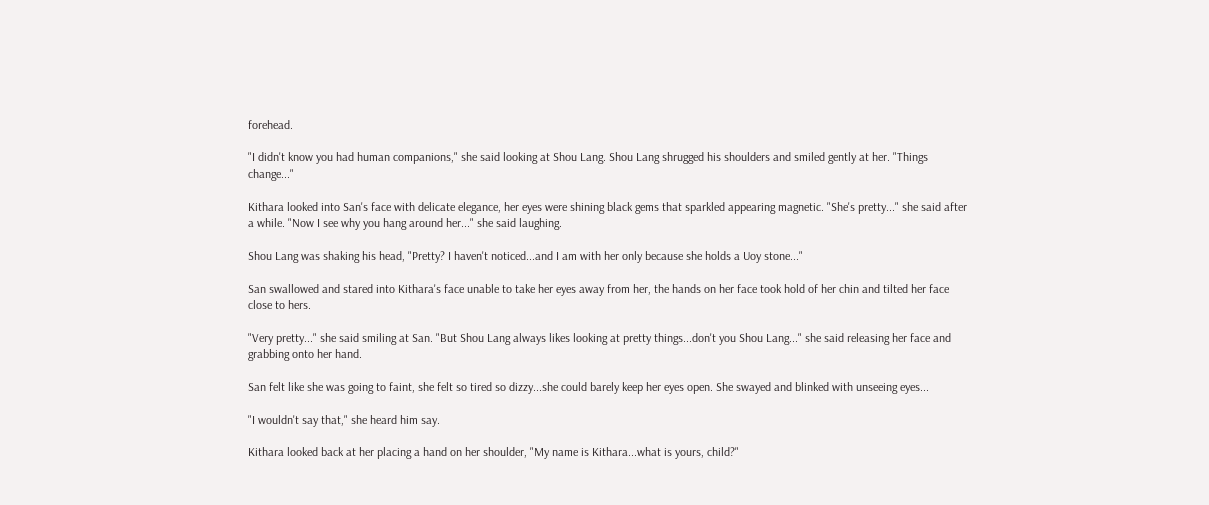forehead.

"I didn't know you had human companions," she said looking at Shou Lang. Shou Lang shrugged his shoulders and smiled gently at her. "Things change..."

Kithara looked into San's face with delicate elegance, her eyes were shining black gems that sparkled appearing magnetic. "She's pretty..." she said after a while. "Now I see why you hang around her..." she said laughing.

Shou Lang was shaking his head, "Pretty? I haven't noticed...and I am with her only because she holds a Uoy stone..."

San swallowed and stared into Kithara's face unable to take her eyes away from her, the hands on her face took hold of her chin and tilted her face close to hers.

"Very pretty..." she said smiling at San. "But Shou Lang always likes looking at pretty things...don't you Shou Lang..." she said releasing her face and grabbing onto her hand.

San felt like she was going to faint, she felt so tired so dizzy...she could barely keep her eyes open. She swayed and blinked with unseeing eyes...

"I wouldn't say that," she heard him say.

Kithara looked back at her placing a hand on her shoulder, "My name is Kithara...what is yours, child?"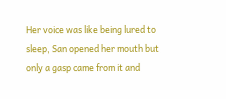Her voice was like being lured to sleep, San opened her mouth but only a gasp came from it and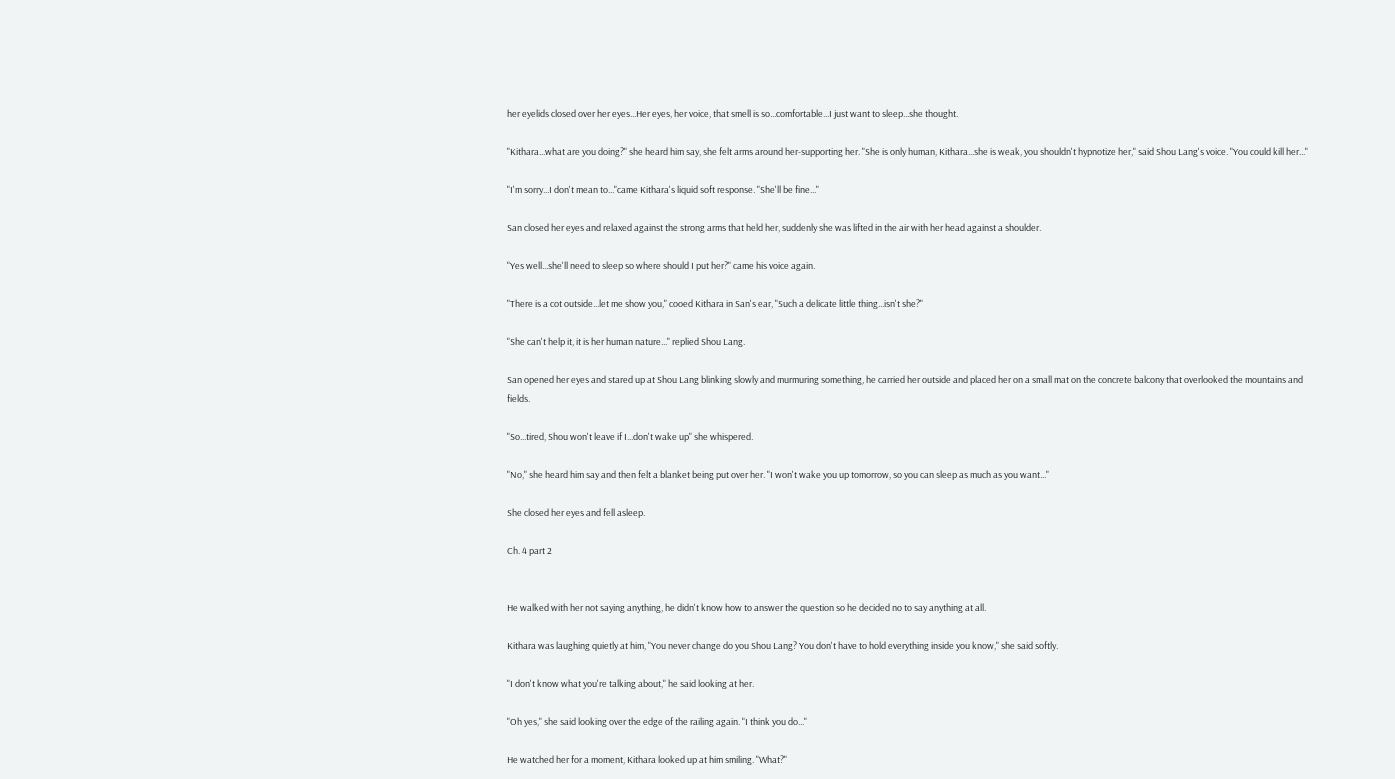her eyelids closed over her eyes...Her eyes, her voice, that smell is so...comfortable...I just want to sleep...she thought.

"Kithara...what are you doing?" she heard him say, she felt arms around her-supporting her. "She is only human, Kithara...she is weak, you shouldn't hypnotize her," said Shou Lang's voice. "You could kill her..."

"I'm sorry...I don't mean to..."came Kithara's liquid soft response. "She'll be fine..."

San closed her eyes and relaxed against the strong arms that held her, suddenly she was lifted in the air with her head against a shoulder.

"Yes well...she'll need to sleep so where should I put her?" came his voice again.

"There is a cot outside...let me show you," cooed Kithara in San's ear, "Such a delicate little thing...isn't she?"

"She can't help it, it is her human nature..." replied Shou Lang.

San opened her eyes and stared up at Shou Lang blinking slowly and murmuring something, he carried her outside and placed her on a small mat on the concrete balcony that overlooked the mountains and fields.

"So...tired, Shou won't leave if I...don't wake up" she whispered.

"No," she heard him say and then felt a blanket being put over her. "I won't wake you up tomorrow, so you can sleep as much as you want..."

She closed her eyes and fell asleep.

Ch. 4 part 2


He walked with her not saying anything, he didn't know how to answer the question so he decided no to say anything at all.

Kithara was laughing quietly at him, "You never change do you Shou Lang? You don't have to hold everything inside you know," she said softly.

"I don't know what you're talking about," he said looking at her.

"Oh yes," she said looking over the edge of the railing again. "I think you do..."

He watched her for a moment, Kithara looked up at him smiling. "What?"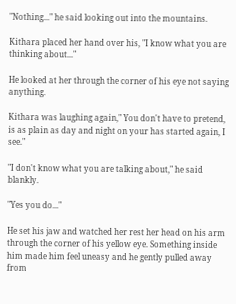"Nothing..." he said looking out into the mountains.

Kithara placed her hand over his, "I know what you are thinking about..."

He looked at her through the corner of his eye not saying anything.

Kithara was laughing again," You don't have to pretend, is as plain as day and night on your has started again, I see."

"I don't know what you are talking about," he said blankly.

"Yes you do..."

He set his jaw and watched her rest her head on his arm through the corner of his yellow eye. Something inside him made him feel uneasy and he gently pulled away from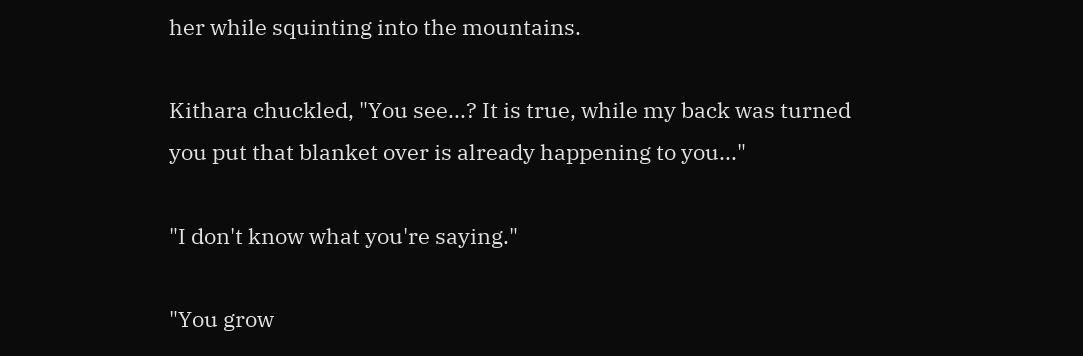her while squinting into the mountains.

Kithara chuckled, "You see...? It is true, while my back was turned you put that blanket over is already happening to you..."

"I don't know what you're saying."

"You grow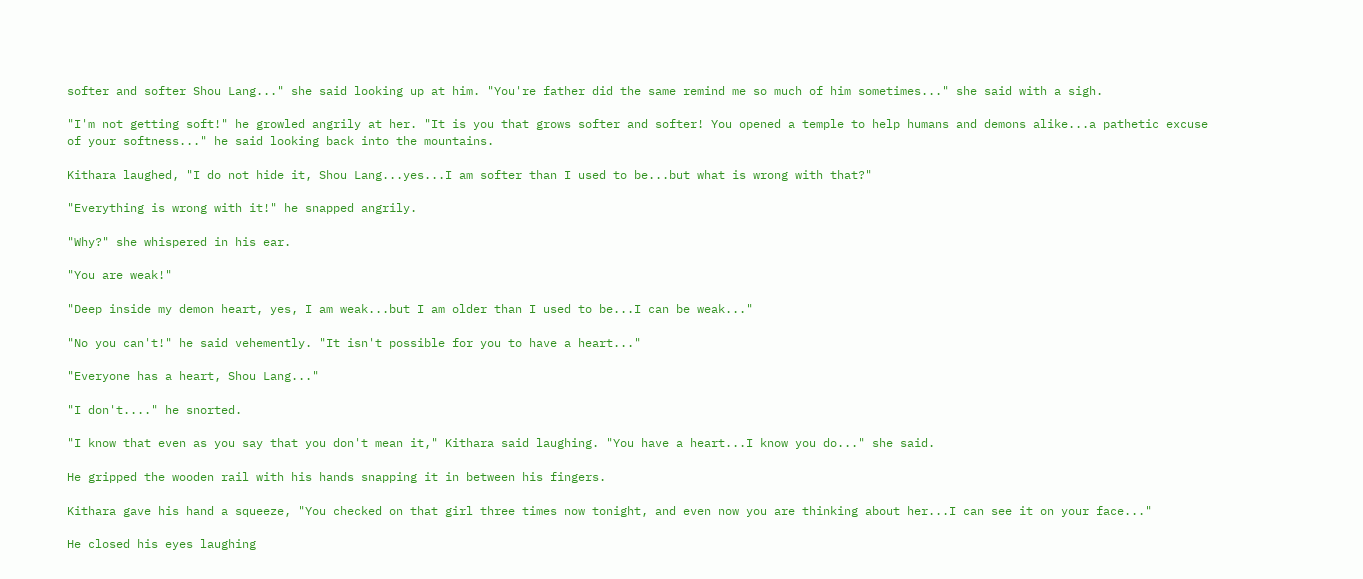softer and softer Shou Lang..." she said looking up at him. "You're father did the same remind me so much of him sometimes..." she said with a sigh.

"I'm not getting soft!" he growled angrily at her. "It is you that grows softer and softer! You opened a temple to help humans and demons alike...a pathetic excuse of your softness..." he said looking back into the mountains.

Kithara laughed, "I do not hide it, Shou Lang...yes...I am softer than I used to be...but what is wrong with that?"

"Everything is wrong with it!" he snapped angrily.

"Why?" she whispered in his ear.

"You are weak!"

"Deep inside my demon heart, yes, I am weak...but I am older than I used to be...I can be weak..."

"No you can't!" he said vehemently. "It isn't possible for you to have a heart..."

"Everyone has a heart, Shou Lang..."

"I don't...." he snorted.

"I know that even as you say that you don't mean it," Kithara said laughing. "You have a heart...I know you do..." she said.

He gripped the wooden rail with his hands snapping it in between his fingers.

Kithara gave his hand a squeeze, "You checked on that girl three times now tonight, and even now you are thinking about her...I can see it on your face..."

He closed his eyes laughing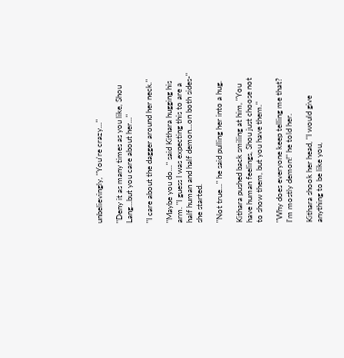unbelievingly, "You're crazy..."

"Deny it as many times as you like, Shou Lang...but you care about her..."

"I care about the dagger around her neck."

"Maybe you do..." said Kithara hugging his arm. "I guess I was expecting this to are a half human and half demon...on both sides-" she started.

"Not true..." he said pulling her into a hug.

Kithara pushed back smiling at him, "You have human feelings, Shou just choose not to show them, but you have them."

"Why does everyone keep telling me that? I'm mostly demon!" he told her.

Kithara shook her head, "I would give anything to be like you,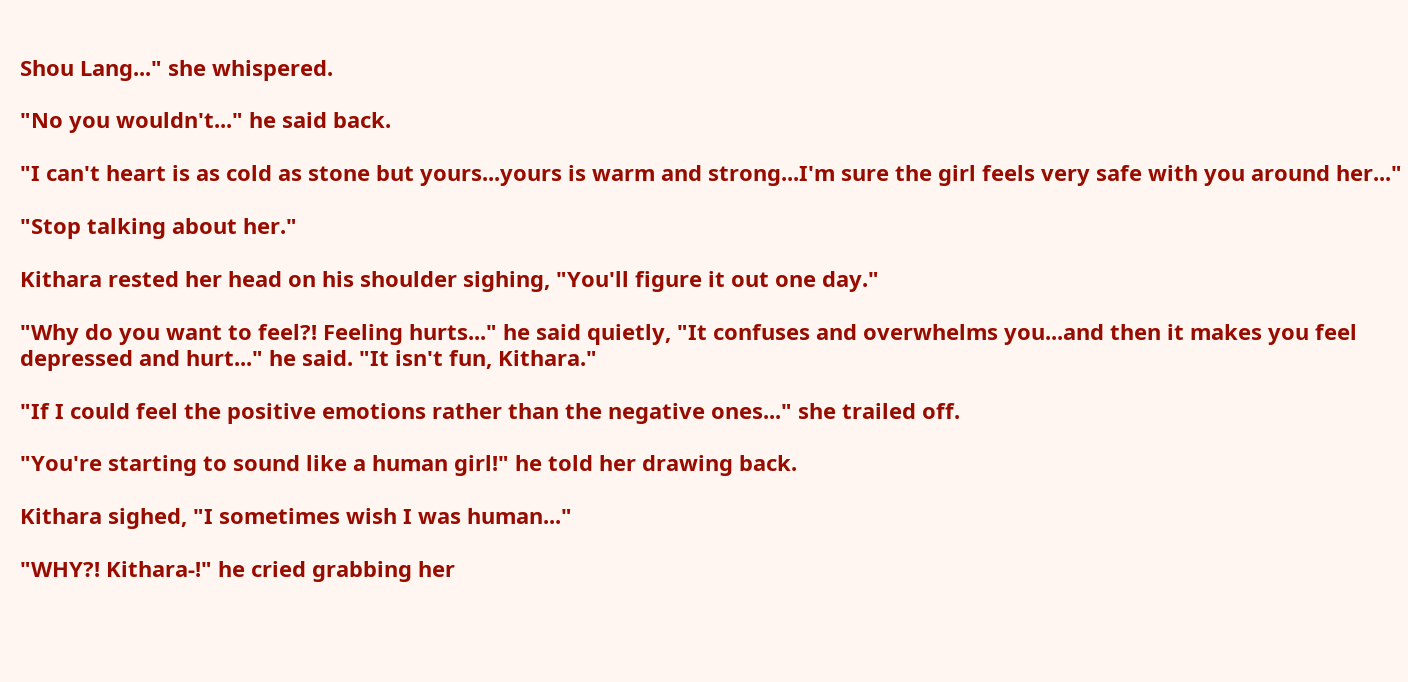Shou Lang..." she whispered.

"No you wouldn't..." he said back.

"I can't heart is as cold as stone but yours...yours is warm and strong...I'm sure the girl feels very safe with you around her..."

"Stop talking about her."

Kithara rested her head on his shoulder sighing, "You'll figure it out one day."

"Why do you want to feel?! Feeling hurts..." he said quietly, "It confuses and overwhelms you...and then it makes you feel depressed and hurt..." he said. "It isn't fun, Kithara."

"If I could feel the positive emotions rather than the negative ones..." she trailed off.

"You're starting to sound like a human girl!" he told her drawing back.

Kithara sighed, "I sometimes wish I was human..."

"WHY?! Kithara-!" he cried grabbing her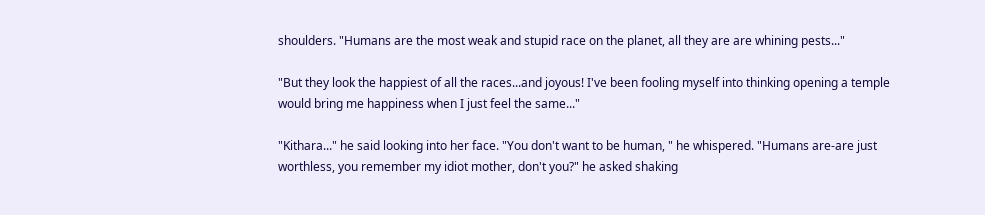shoulders. "Humans are the most weak and stupid race on the planet, all they are are whining pests..."

"But they look the happiest of all the races...and joyous! I've been fooling myself into thinking opening a temple would bring me happiness when I just feel the same..."

"Kithara..." he said looking into her face. "You don't want to be human, " he whispered. "Humans are-are just worthless, you remember my idiot mother, don't you?" he asked shaking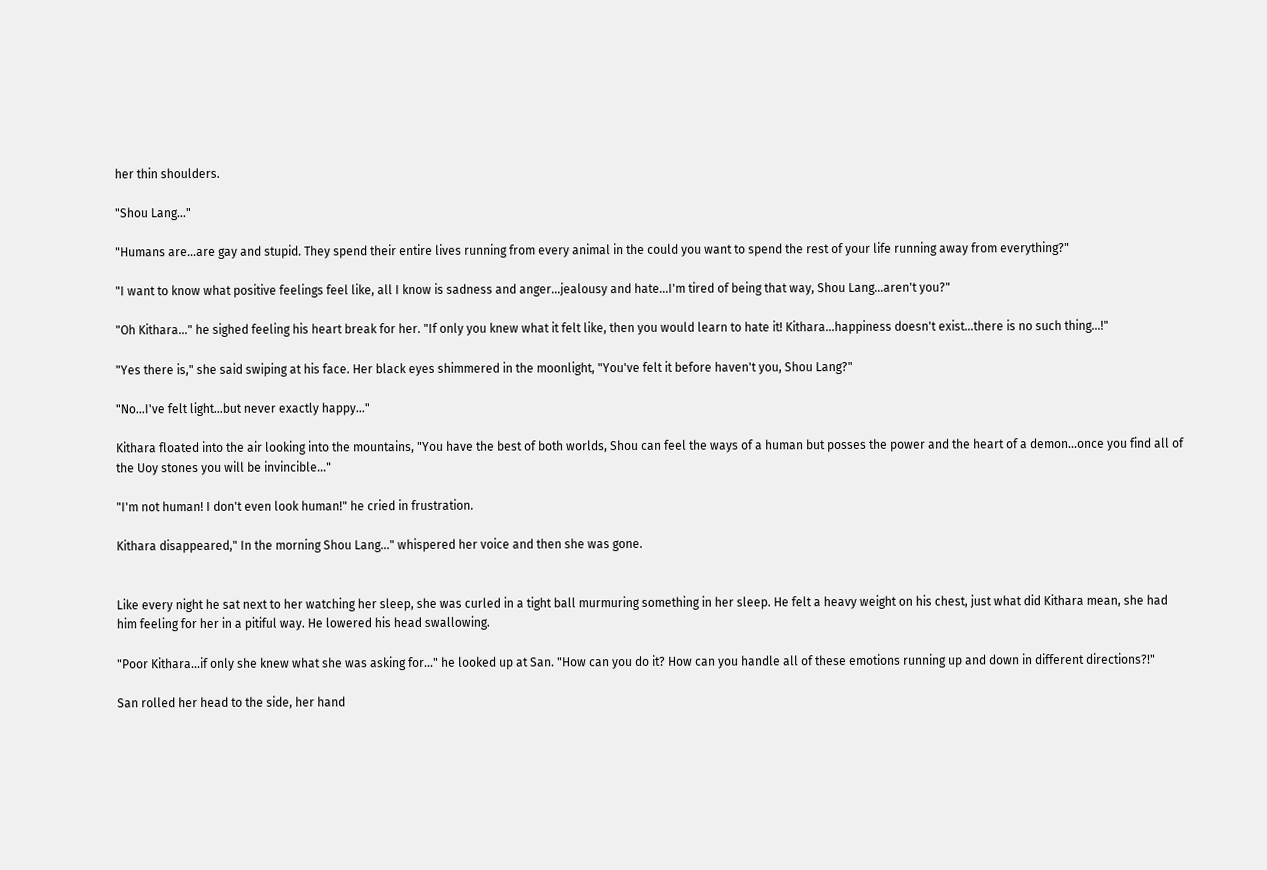her thin shoulders.

"Shou Lang..."

"Humans are...are gay and stupid. They spend their entire lives running from every animal in the could you want to spend the rest of your life running away from everything?"

"I want to know what positive feelings feel like, all I know is sadness and anger...jealousy and hate...I'm tired of being that way, Shou Lang...aren't you?"

"Oh Kithara..." he sighed feeling his heart break for her. "If only you knew what it felt like, then you would learn to hate it! Kithara...happiness doesn't exist...there is no such thing...!"

"Yes there is," she said swiping at his face. Her black eyes shimmered in the moonlight, "You've felt it before haven't you, Shou Lang?"

"No...I've felt light...but never exactly happy..."

Kithara floated into the air looking into the mountains, "You have the best of both worlds, Shou can feel the ways of a human but posses the power and the heart of a demon...once you find all of the Uoy stones you will be invincible..."

"I'm not human! I don't even look human!" he cried in frustration.

Kithara disappeared," In the morning Shou Lang..." whispered her voice and then she was gone.


Like every night he sat next to her watching her sleep, she was curled in a tight ball murmuring something in her sleep. He felt a heavy weight on his chest, just what did Kithara mean, she had him feeling for her in a pitiful way. He lowered his head swallowing.

"Poor Kithara...if only she knew what she was asking for..." he looked up at San. "How can you do it? How can you handle all of these emotions running up and down in different directions?!"

San rolled her head to the side, her hand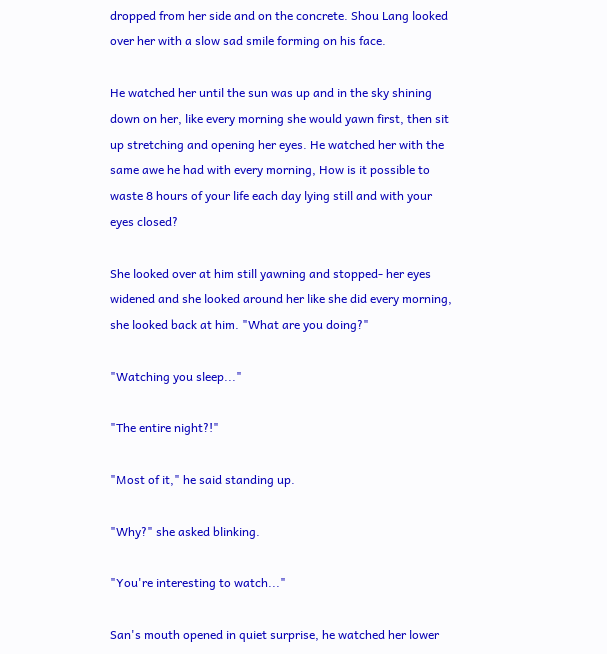dropped from her side and on the concrete. Shou Lang looked over her with a slow sad smile forming on his face.

He watched her until the sun was up and in the sky shining down on her, like every morning she would yawn first, then sit up stretching and opening her eyes. He watched her with the same awe he had with every morning, How is it possible to waste 8 hours of your life each day lying still and with your eyes closed?

She looked over at him still yawning and stopped- her eyes widened and she looked around her like she did every morning, she looked back at him. "What are you doing?"

"Watching you sleep..."

"The entire night?!"

"Most of it," he said standing up.

"Why?" she asked blinking.

"You're interesting to watch..."

San's mouth opened in quiet surprise, he watched her lower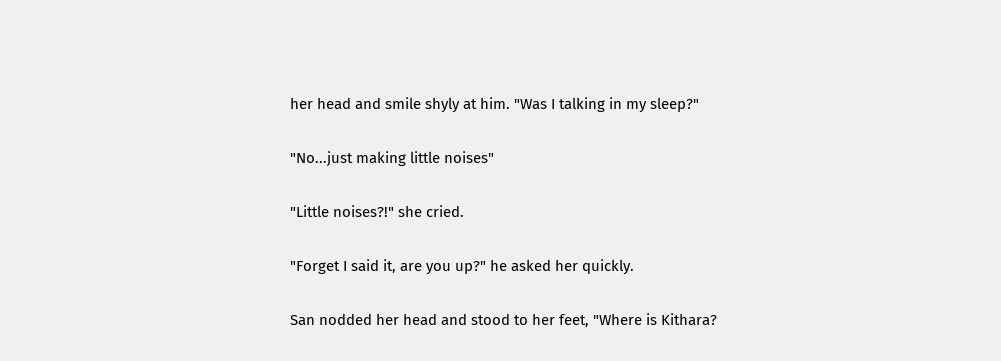her head and smile shyly at him. "Was I talking in my sleep?"

"No...just making little noises"

"Little noises?!" she cried.

"Forget I said it, are you up?" he asked her quickly.

San nodded her head and stood to her feet, "Where is Kithara?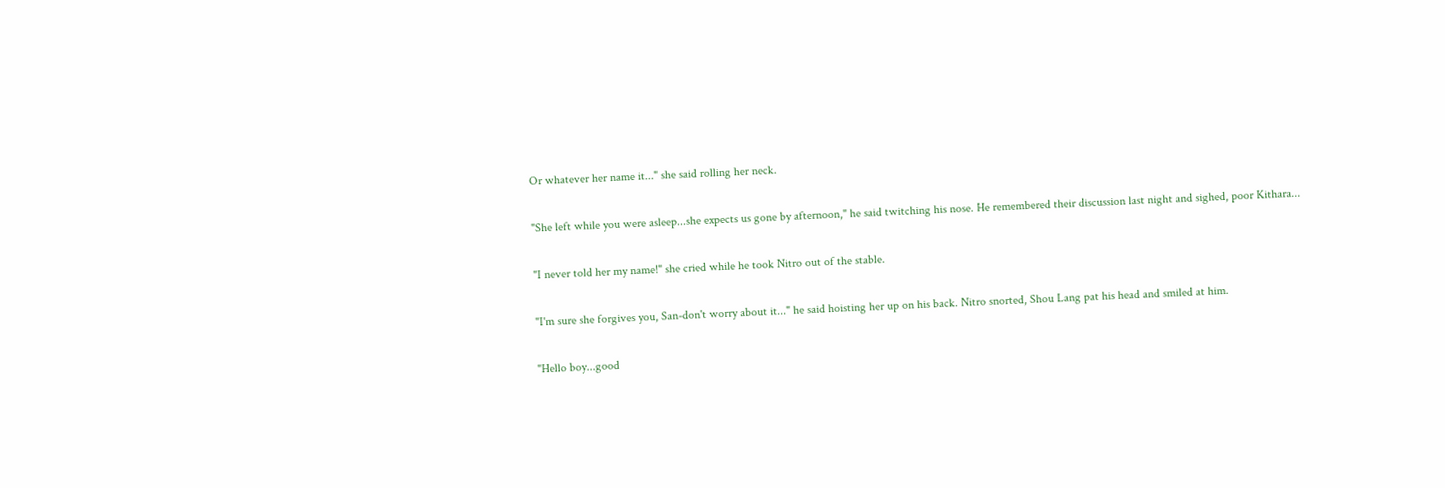Or whatever her name it..." she said rolling her neck.

"She left while you were asleep...she expects us gone by afternoon," he said twitching his nose. He remembered their discussion last night and sighed, poor Kithara...

"I never told her my name!" she cried while he took Nitro out of the stable.

"I'm sure she forgives you, San-don't worry about it..." he said hoisting her up on his back. Nitro snorted, Shou Lang pat his head and smiled at him.

"Hello boy...good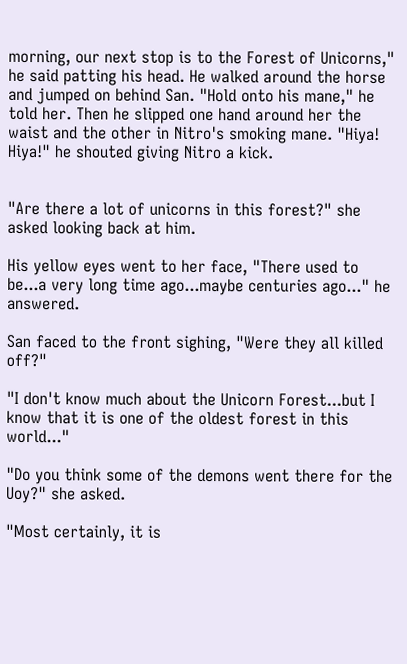morning, our next stop is to the Forest of Unicorns," he said patting his head. He walked around the horse and jumped on behind San. "Hold onto his mane," he told her. Then he slipped one hand around her the waist and the other in Nitro's smoking mane. "Hiya! Hiya!" he shouted giving Nitro a kick.


"Are there a lot of unicorns in this forest?" she asked looking back at him.

His yellow eyes went to her face, "There used to be...a very long time ago...maybe centuries ago..." he answered.

San faced to the front sighing, "Were they all killed off?"

"I don't know much about the Unicorn Forest...but I know that it is one of the oldest forest in this world..."

"Do you think some of the demons went there for the Uoy?" she asked.

"Most certainly, it is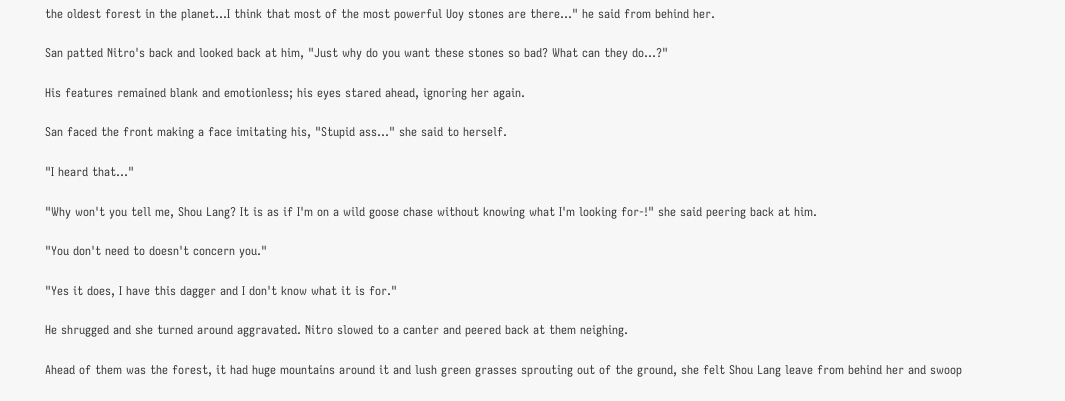the oldest forest in the planet...I think that most of the most powerful Uoy stones are there..." he said from behind her.

San patted Nitro's back and looked back at him, "Just why do you want these stones so bad? What can they do...?"

His features remained blank and emotionless; his eyes stared ahead, ignoring her again.

San faced the front making a face imitating his, "Stupid ass..." she said to herself.

"I heard that..."

"Why won't you tell me, Shou Lang? It is as if I'm on a wild goose chase without knowing what I'm looking for-!" she said peering back at him.

"You don't need to doesn't concern you."

"Yes it does, I have this dagger and I don't know what it is for."

He shrugged and she turned around aggravated. Nitro slowed to a canter and peered back at them neighing.

Ahead of them was the forest, it had huge mountains around it and lush green grasses sprouting out of the ground, she felt Shou Lang leave from behind her and swoop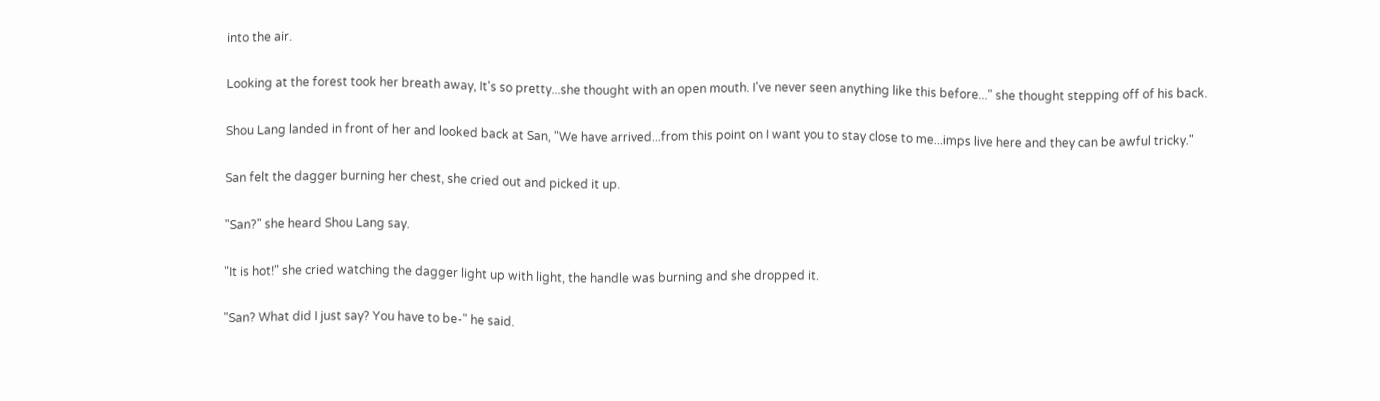into the air.

Looking at the forest took her breath away, It's so pretty...she thought with an open mouth. I've never seen anything like this before..." she thought stepping off of his back.

Shou Lang landed in front of her and looked back at San, "We have arrived...from this point on I want you to stay close to me...imps live here and they can be awful tricky."

San felt the dagger burning her chest, she cried out and picked it up.

"San?" she heard Shou Lang say.

"It is hot!" she cried watching the dagger light up with light, the handle was burning and she dropped it.

"San? What did I just say? You have to be-" he said.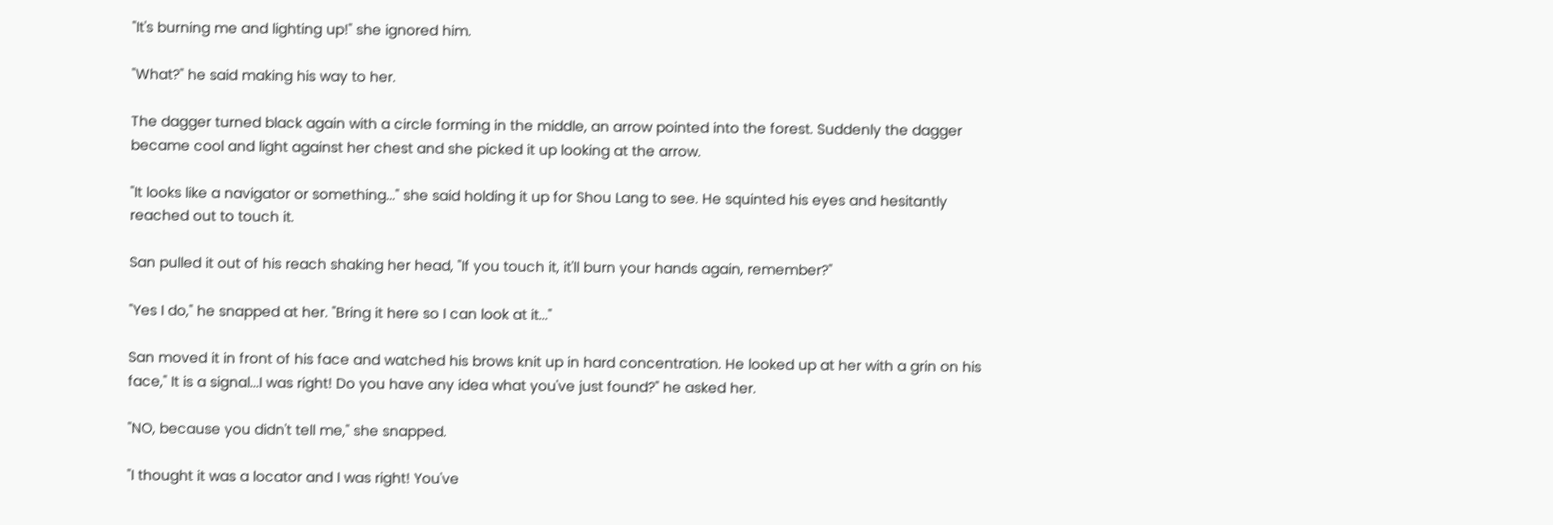"It's burning me and lighting up!" she ignored him.

"What?" he said making his way to her.

The dagger turned black again with a circle forming in the middle, an arrow pointed into the forest. Suddenly the dagger became cool and light against her chest and she picked it up looking at the arrow.

"It looks like a navigator or something..." she said holding it up for Shou Lang to see. He squinted his eyes and hesitantly reached out to touch it.

San pulled it out of his reach shaking her head, "If you touch it, it'll burn your hands again, remember?"

"Yes I do," he snapped at her. "Bring it here so I can look at it..."

San moved it in front of his face and watched his brows knit up in hard concentration. He looked up at her with a grin on his face," It is a signal...I was right! Do you have any idea what you've just found?" he asked her.

"NO, because you didn't tell me," she snapped.

"I thought it was a locator and I was right! You've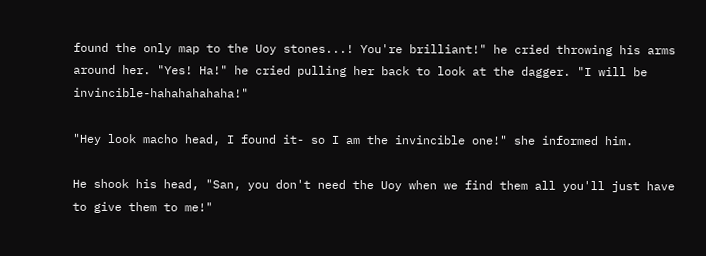found the only map to the Uoy stones...! You're brilliant!" he cried throwing his arms around her. "Yes! Ha!" he cried pulling her back to look at the dagger. "I will be invincible-hahahahahaha!"

"Hey look macho head, I found it- so I am the invincible one!" she informed him.

He shook his head, "San, you don't need the Uoy when we find them all you'll just have to give them to me!"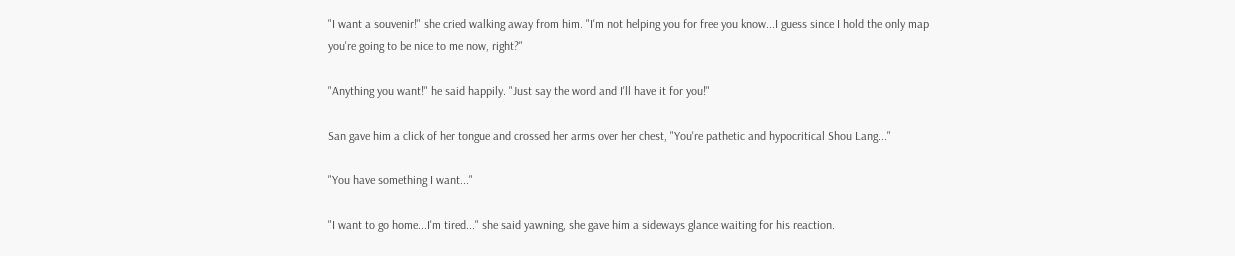"I want a souvenir!" she cried walking away from him. "I'm not helping you for free you know...I guess since I hold the only map you're going to be nice to me now, right?"

"Anything you want!" he said happily. "Just say the word and I'll have it for you!"

San gave him a click of her tongue and crossed her arms over her chest, "You're pathetic and hypocritical Shou Lang..."

"You have something I want..."

"I want to go home...I'm tired..." she said yawning, she gave him a sideways glance waiting for his reaction.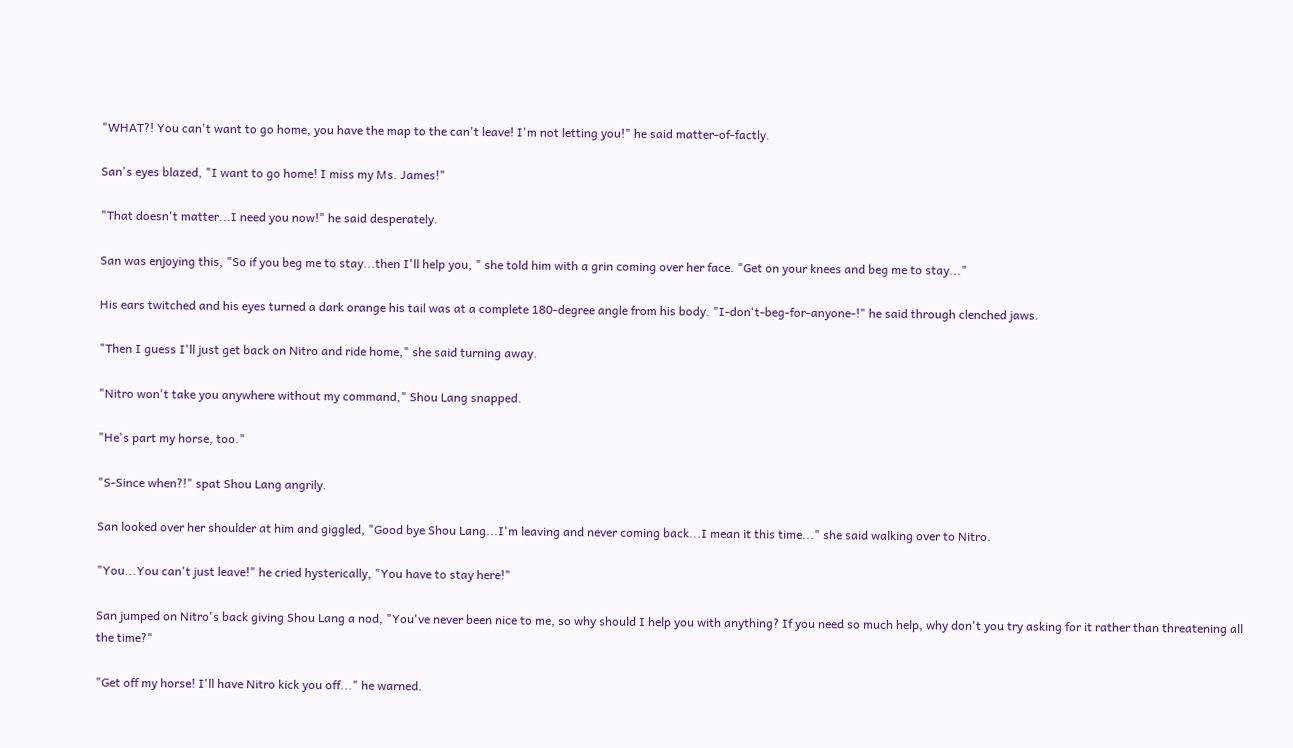"WHAT?! You can't want to go home, you have the map to the can't leave! I'm not letting you!" he said matter-of-factly.

San's eyes blazed, "I want to go home! I miss my Ms. James!"

"That doesn't matter...I need you now!" he said desperately.

San was enjoying this, "So if you beg me to stay...then I'll help you, " she told him with a grin coming over her face. "Get on your knees and beg me to stay..."

His ears twitched and his eyes turned a dark orange his tail was at a complete 180-degree angle from his body. "I-don't-beg-for-anyone-!" he said through clenched jaws.

"Then I guess I'll just get back on Nitro and ride home," she said turning away.

"Nitro won't take you anywhere without my command," Shou Lang snapped.

"He's part my horse, too."

"S-Since when?!" spat Shou Lang angrily.

San looked over her shoulder at him and giggled, "Good bye Shou Lang...I'm leaving and never coming back...I mean it this time..." she said walking over to Nitro.

"You...You can't just leave!" he cried hysterically, "You have to stay here!"

San jumped on Nitro's back giving Shou Lang a nod, "You've never been nice to me, so why should I help you with anything? If you need so much help, why don't you try asking for it rather than threatening all the time?"

"Get off my horse! I'll have Nitro kick you off..." he warned.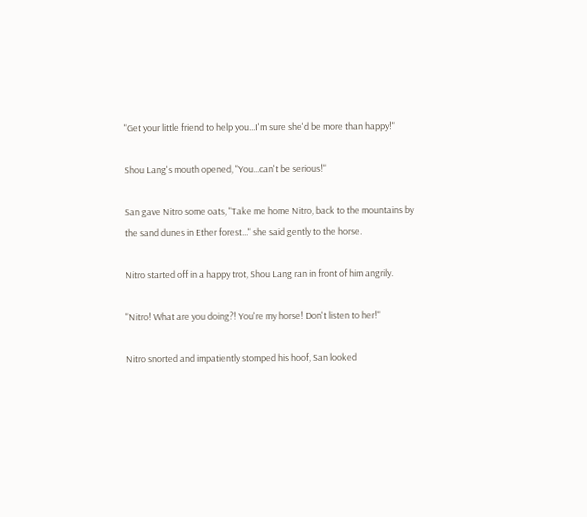"Get your little friend to help you...I'm sure she'd be more than happy!"

Shou Lang's mouth opened, "You...can't be serious!"

San gave Nitro some oats, "Take me home Nitro, back to the mountains by the sand dunes in Ether forest..." she said gently to the horse.

Nitro started off in a happy trot, Shou Lang ran in front of him angrily.

"Nitro! What are you doing?! You're my horse! Don't listen to her!"

Nitro snorted and impatiently stomped his hoof, San looked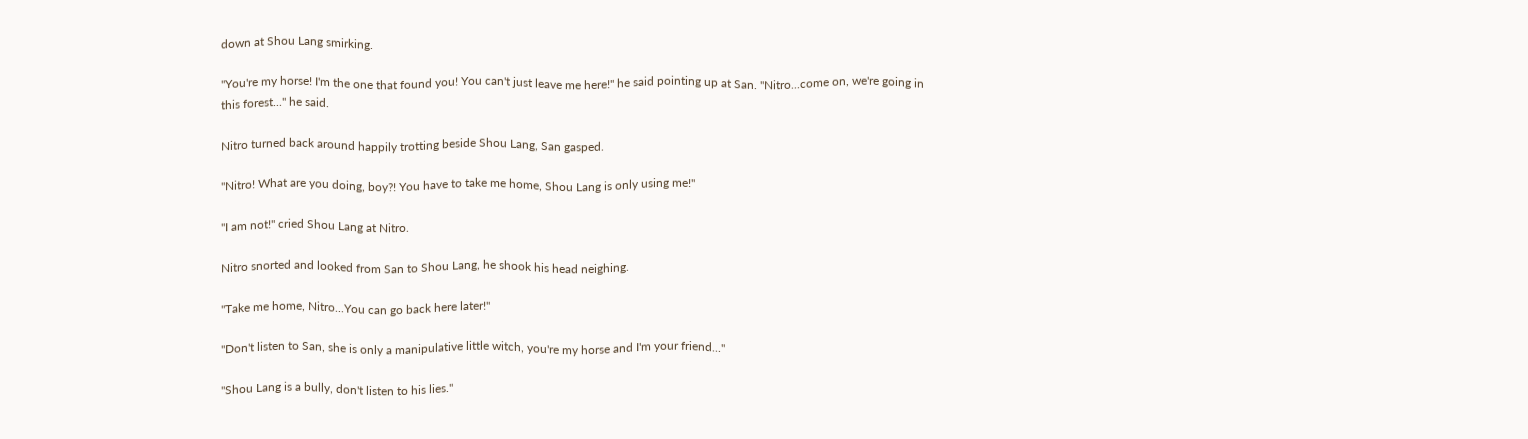down at Shou Lang smirking.

"You're my horse! I'm the one that found you! You can't just leave me here!" he said pointing up at San. "Nitro...come on, we're going in this forest..." he said.

Nitro turned back around happily trotting beside Shou Lang, San gasped.

"Nitro! What are you doing, boy?! You have to take me home, Shou Lang is only using me!"

"I am not!" cried Shou Lang at Nitro.

Nitro snorted and looked from San to Shou Lang, he shook his head neighing.

"Take me home, Nitro...You can go back here later!"

"Don't listen to San, she is only a manipulative little witch, you're my horse and I'm your friend..."

"Shou Lang is a bully, don't listen to his lies."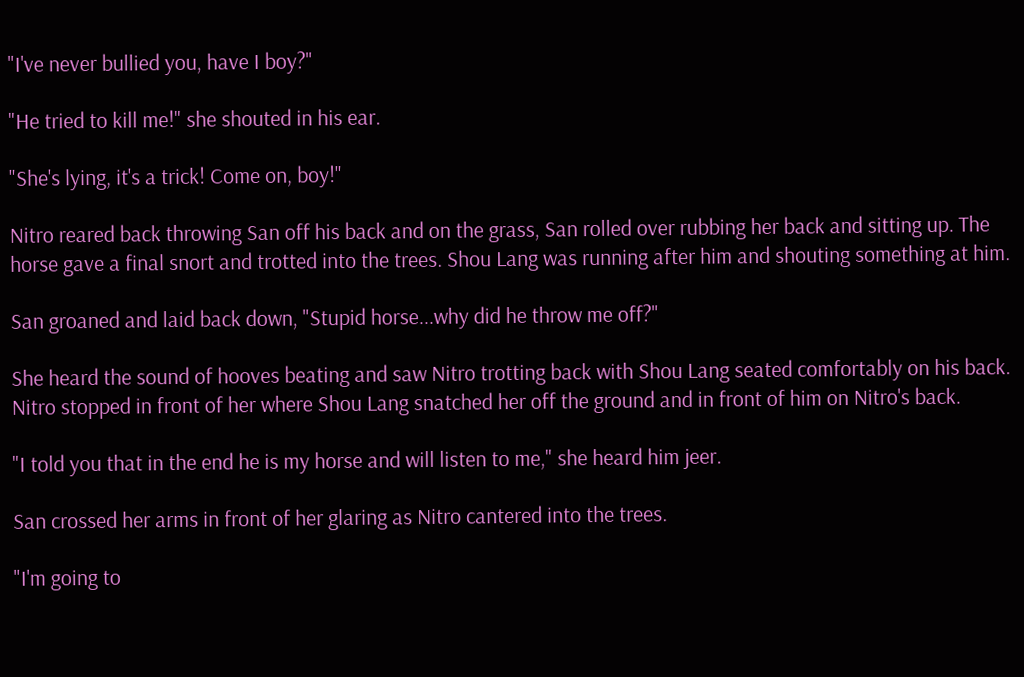"I've never bullied you, have I boy?"

"He tried to kill me!" she shouted in his ear.

"She's lying, it's a trick! Come on, boy!"

Nitro reared back throwing San off his back and on the grass, San rolled over rubbing her back and sitting up. The horse gave a final snort and trotted into the trees. Shou Lang was running after him and shouting something at him.

San groaned and laid back down, "Stupid horse...why did he throw me off?"

She heard the sound of hooves beating and saw Nitro trotting back with Shou Lang seated comfortably on his back. Nitro stopped in front of her where Shou Lang snatched her off the ground and in front of him on Nitro's back.

"I told you that in the end he is my horse and will listen to me," she heard him jeer.

San crossed her arms in front of her glaring as Nitro cantered into the trees.

"I'm going to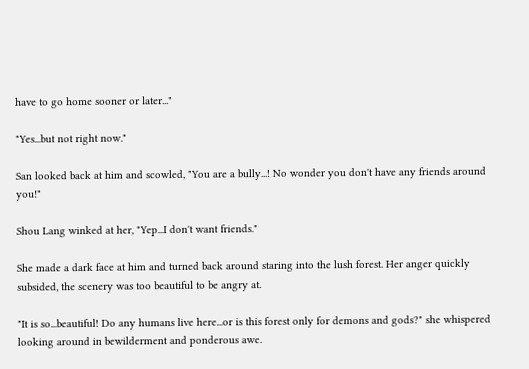have to go home sooner or later..."

"Yes...but not right now."

San looked back at him and scowled, "You are a bully...! No wonder you don't have any friends around you!"

Shou Lang winked at her, "Yep...I don't want friends."

She made a dark face at him and turned back around staring into the lush forest. Her anger quickly subsided, the scenery was too beautiful to be angry at.

"It is so...beautiful! Do any humans live here...or is this forest only for demons and gods?" she whispered looking around in bewilderment and ponderous awe.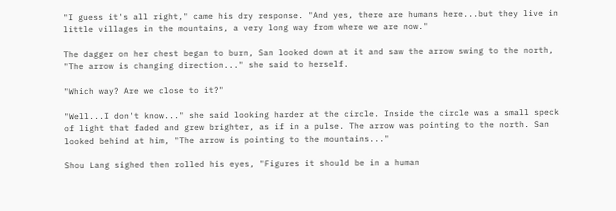"I guess it's all right," came his dry response. "And yes, there are humans here...but they live in little villages in the mountains, a very long way from where we are now."

The dagger on her chest began to burn, San looked down at it and saw the arrow swing to the north, "The arrow is changing direction..." she said to herself.

"Which way? Are we close to it?"

"Well...I don't know..." she said looking harder at the circle. Inside the circle was a small speck of light that faded and grew brighter, as if in a pulse. The arrow was pointing to the north. San looked behind at him, "The arrow is pointing to the mountains..."

Shou Lang sighed then rolled his eyes, "Figures it should be in a human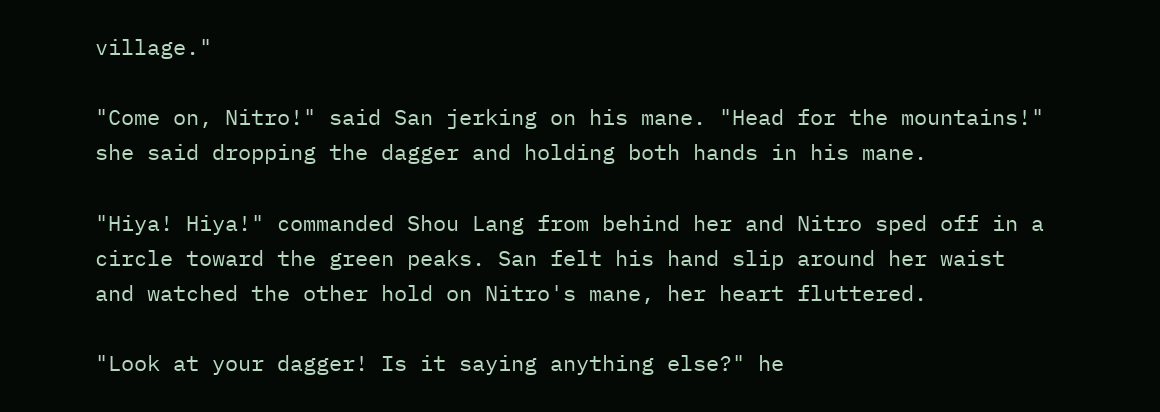village."

"Come on, Nitro!" said San jerking on his mane. "Head for the mountains!" she said dropping the dagger and holding both hands in his mane.

"Hiya! Hiya!" commanded Shou Lang from behind her and Nitro sped off in a circle toward the green peaks. San felt his hand slip around her waist and watched the other hold on Nitro's mane, her heart fluttered.

"Look at your dagger! Is it saying anything else?" he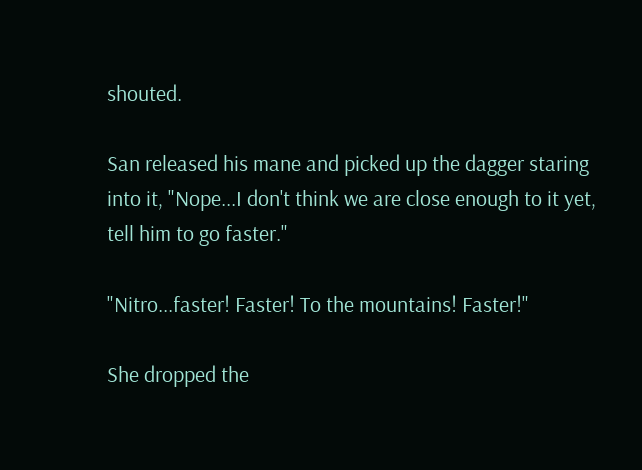shouted.

San released his mane and picked up the dagger staring into it, "Nope...I don't think we are close enough to it yet, tell him to go faster."

"Nitro...faster! Faster! To the mountains! Faster!"

She dropped the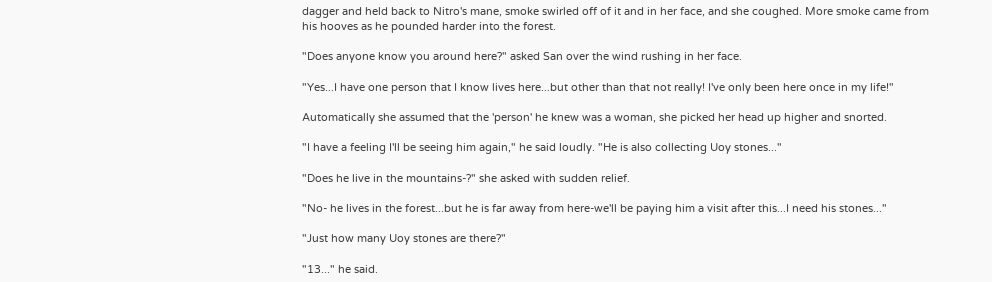dagger and held back to Nitro's mane, smoke swirled off of it and in her face, and she coughed. More smoke came from his hooves as he pounded harder into the forest.

"Does anyone know you around here?" asked San over the wind rushing in her face.

"Yes...I have one person that I know lives here...but other than that not really! I've only been here once in my life!"

Automatically she assumed that the 'person' he knew was a woman, she picked her head up higher and snorted.

"I have a feeling I'll be seeing him again," he said loudly. "He is also collecting Uoy stones..."

"Does he live in the mountains-?" she asked with sudden relief.

"No- he lives in the forest...but he is far away from here-we'll be paying him a visit after this...I need his stones..."

"Just how many Uoy stones are there?"

"13..." he said.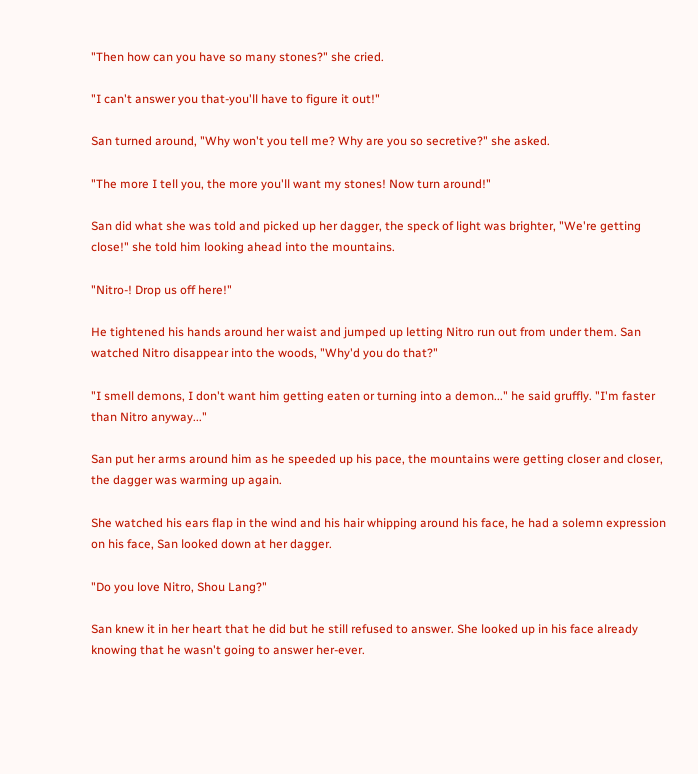"Then how can you have so many stones?" she cried.

"I can't answer you that-you'll have to figure it out!"

San turned around, "Why won't you tell me? Why are you so secretive?" she asked.

"The more I tell you, the more you'll want my stones! Now turn around!"

San did what she was told and picked up her dagger, the speck of light was brighter, "We're getting close!" she told him looking ahead into the mountains.

"Nitro-! Drop us off here!"

He tightened his hands around her waist and jumped up letting Nitro run out from under them. San watched Nitro disappear into the woods, "Why'd you do that?"

"I smell demons, I don't want him getting eaten or turning into a demon..." he said gruffly. "I'm faster than Nitro anyway..."

San put her arms around him as he speeded up his pace, the mountains were getting closer and closer, the dagger was warming up again.

She watched his ears flap in the wind and his hair whipping around his face, he had a solemn expression on his face, San looked down at her dagger.

"Do you love Nitro, Shou Lang?"

San knew it in her heart that he did but he still refused to answer. She looked up in his face already knowing that he wasn't going to answer her-ever.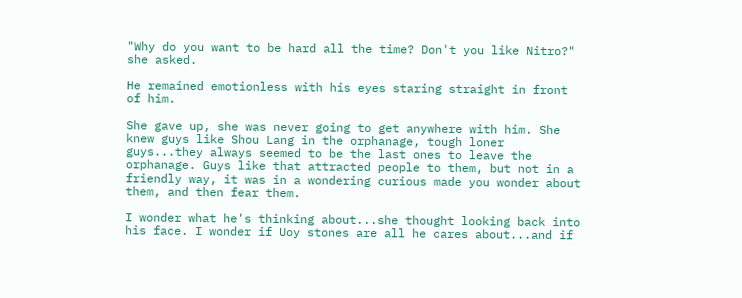"Why do you want to be hard all the time? Don't you like Nitro?" she asked.

He remained emotionless with his eyes staring straight in front of him.

She gave up, she was never going to get anywhere with him. She knew guys like Shou Lang in the orphanage, tough loner guys...they always seemed to be the last ones to leave the orphanage. Guys like that attracted people to them, but not in a friendly way, it was in a wondering curious made you wonder about them, and then fear them.

I wonder what he's thinking about...she thought looking back into his face. I wonder if Uoy stones are all he cares about...and if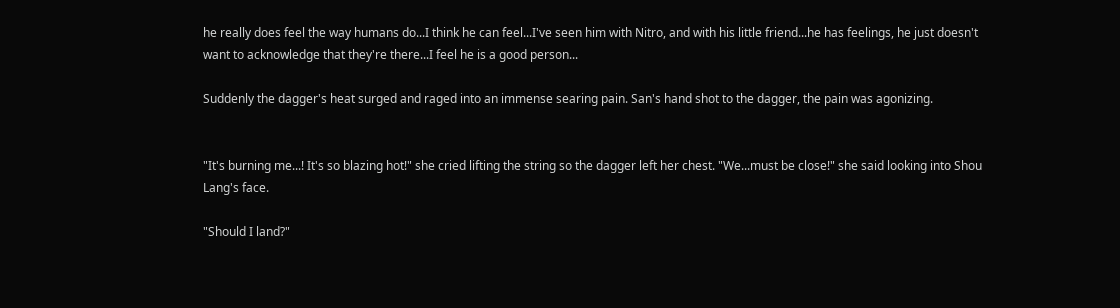he really does feel the way humans do...I think he can feel...I've seen him with Nitro, and with his little friend...he has feelings, he just doesn't want to acknowledge that they're there...I feel he is a good person...

Suddenly the dagger's heat surged and raged into an immense searing pain. San's hand shot to the dagger, the pain was agonizing.


"It's burning me...! It's so blazing hot!" she cried lifting the string so the dagger left her chest. "We...must be close!" she said looking into Shou Lang's face.

"Should I land?"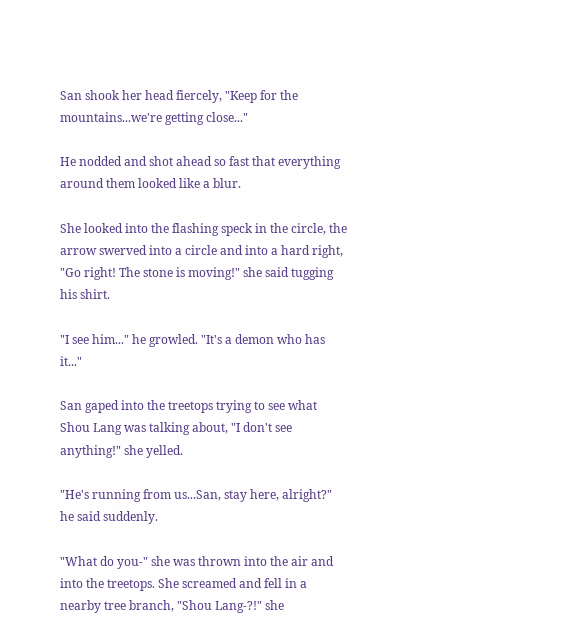San shook her head fiercely, "Keep for the mountains...we're getting close..."

He nodded and shot ahead so fast that everything around them looked like a blur.

She looked into the flashing speck in the circle, the arrow swerved into a circle and into a hard right, "Go right! The stone is moving!" she said tugging his shirt.

"I see him..." he growled. "It's a demon who has it..."

San gaped into the treetops trying to see what Shou Lang was talking about, "I don't see anything!" she yelled.

"He's running from us...San, stay here, alright?" he said suddenly.

"What do you-" she was thrown into the air and into the treetops. She screamed and fell in a nearby tree branch, "Shou Lang-?!" she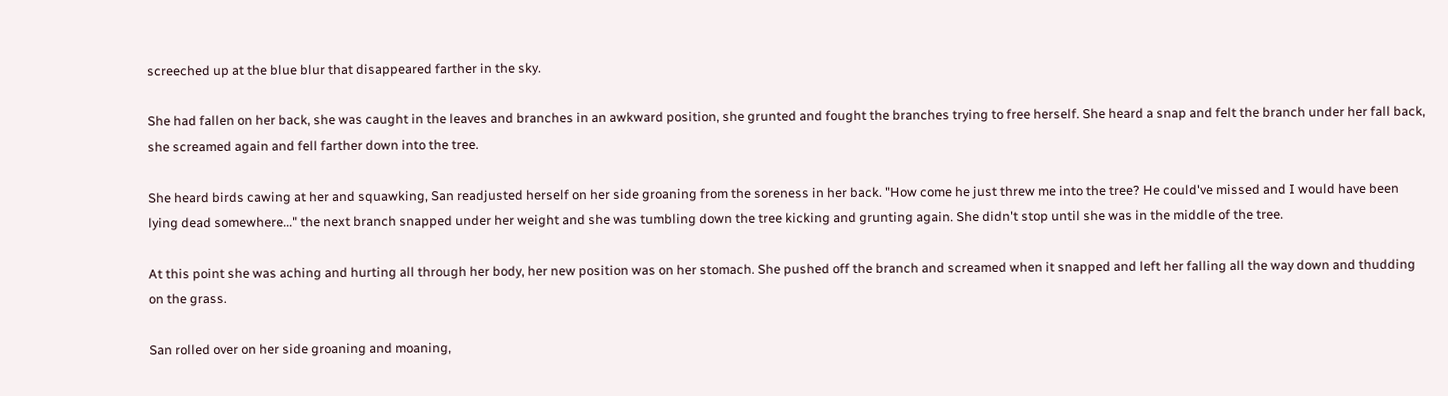screeched up at the blue blur that disappeared farther in the sky.

She had fallen on her back, she was caught in the leaves and branches in an awkward position, she grunted and fought the branches trying to free herself. She heard a snap and felt the branch under her fall back, she screamed again and fell farther down into the tree.

She heard birds cawing at her and squawking, San readjusted herself on her side groaning from the soreness in her back. "How come he just threw me into the tree? He could've missed and I would have been lying dead somewhere..." the next branch snapped under her weight and she was tumbling down the tree kicking and grunting again. She didn't stop until she was in the middle of the tree.

At this point she was aching and hurting all through her body, her new position was on her stomach. She pushed off the branch and screamed when it snapped and left her falling all the way down and thudding on the grass.

San rolled over on her side groaning and moaning,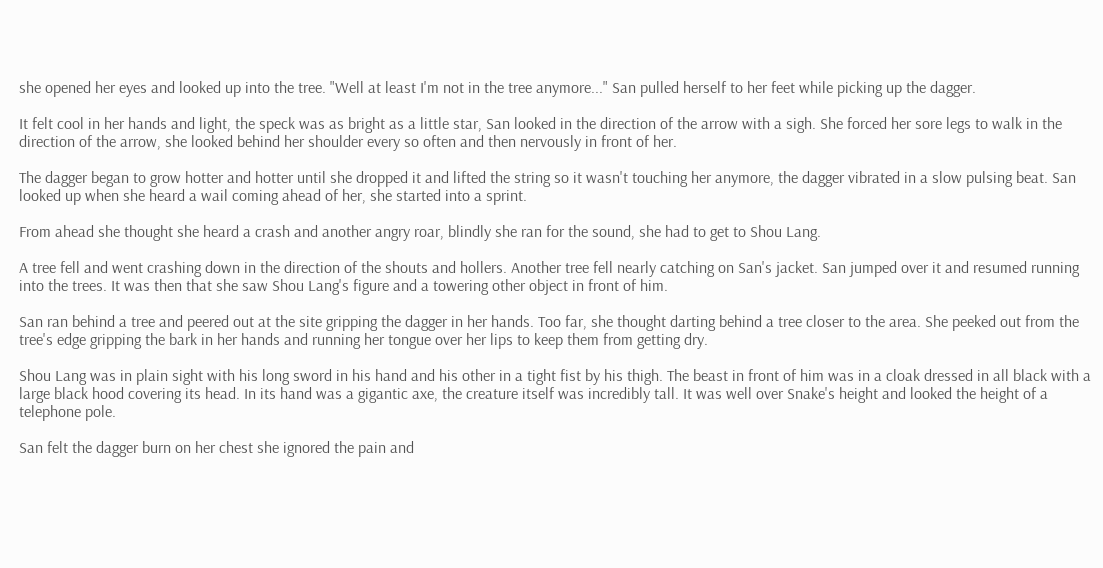she opened her eyes and looked up into the tree. "Well at least I'm not in the tree anymore..." San pulled herself to her feet while picking up the dagger.

It felt cool in her hands and light, the speck was as bright as a little star, San looked in the direction of the arrow with a sigh. She forced her sore legs to walk in the direction of the arrow, she looked behind her shoulder every so often and then nervously in front of her.

The dagger began to grow hotter and hotter until she dropped it and lifted the string so it wasn't touching her anymore, the dagger vibrated in a slow pulsing beat. San looked up when she heard a wail coming ahead of her, she started into a sprint.

From ahead she thought she heard a crash and another angry roar, blindly she ran for the sound, she had to get to Shou Lang.

A tree fell and went crashing down in the direction of the shouts and hollers. Another tree fell nearly catching on San's jacket. San jumped over it and resumed running into the trees. It was then that she saw Shou Lang's figure and a towering other object in front of him.

San ran behind a tree and peered out at the site gripping the dagger in her hands. Too far, she thought darting behind a tree closer to the area. She peeked out from the tree's edge gripping the bark in her hands and running her tongue over her lips to keep them from getting dry.

Shou Lang was in plain sight with his long sword in his hand and his other in a tight fist by his thigh. The beast in front of him was in a cloak dressed in all black with a large black hood covering its head. In its hand was a gigantic axe, the creature itself was incredibly tall. It was well over Snake's height and looked the height of a telephone pole.

San felt the dagger burn on her chest she ignored the pain and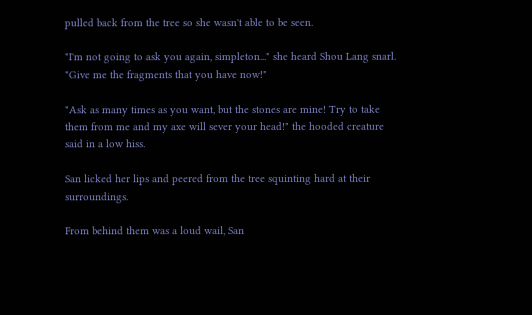pulled back from the tree so she wasn't able to be seen.

"I'm not going to ask you again, simpleton..." she heard Shou Lang snarl. "Give me the fragments that you have now!"

"Ask as many times as you want, but the stones are mine! Try to take them from me and my axe will sever your head!" the hooded creature said in a low hiss.

San licked her lips and peered from the tree squinting hard at their surroundings.

From behind them was a loud wail, San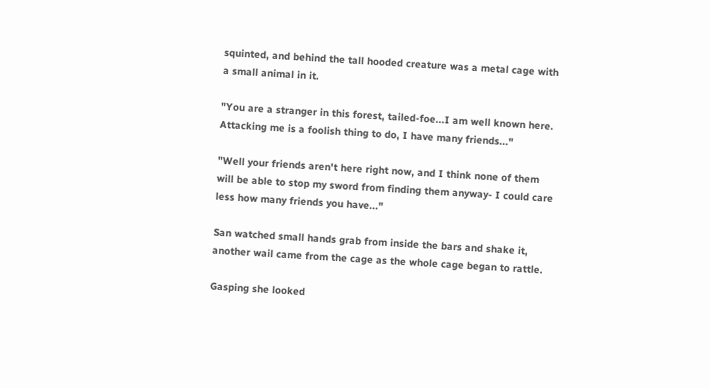squinted, and behind the tall hooded creature was a metal cage with a small animal in it.

"You are a stranger in this forest, tailed-foe...I am well known here. Attacking me is a foolish thing to do, I have many friends..."

"Well your friends aren't here right now, and I think none of them will be able to stop my sword from finding them anyway- I could care less how many friends you have..."

San watched small hands grab from inside the bars and shake it, another wail came from the cage as the whole cage began to rattle.

Gasping she looked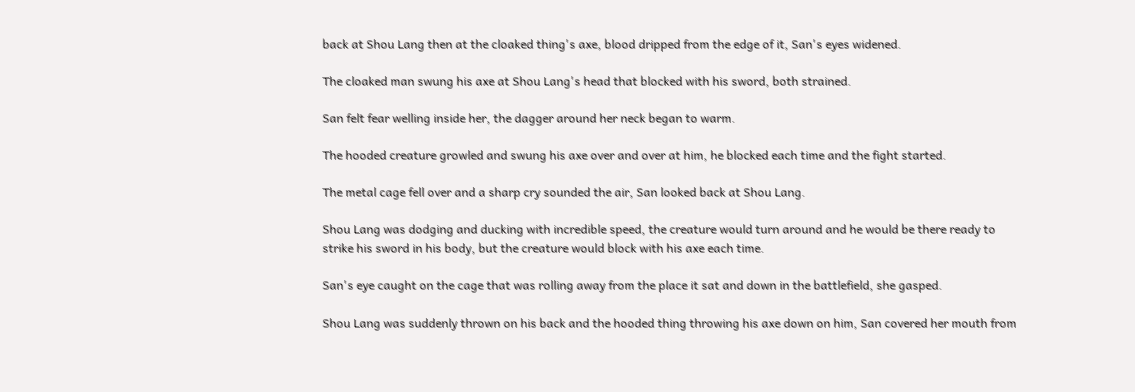back at Shou Lang then at the cloaked thing's axe, blood dripped from the edge of it, San's eyes widened.

The cloaked man swung his axe at Shou Lang's head that blocked with his sword, both strained.

San felt fear welling inside her, the dagger around her neck began to warm.

The hooded creature growled and swung his axe over and over at him, he blocked each time and the fight started.

The metal cage fell over and a sharp cry sounded the air, San looked back at Shou Lang.

Shou Lang was dodging and ducking with incredible speed, the creature would turn around and he would be there ready to strike his sword in his body, but the creature would block with his axe each time.

San's eye caught on the cage that was rolling away from the place it sat and down in the battlefield, she gasped.

Shou Lang was suddenly thrown on his back and the hooded thing throwing his axe down on him, San covered her mouth from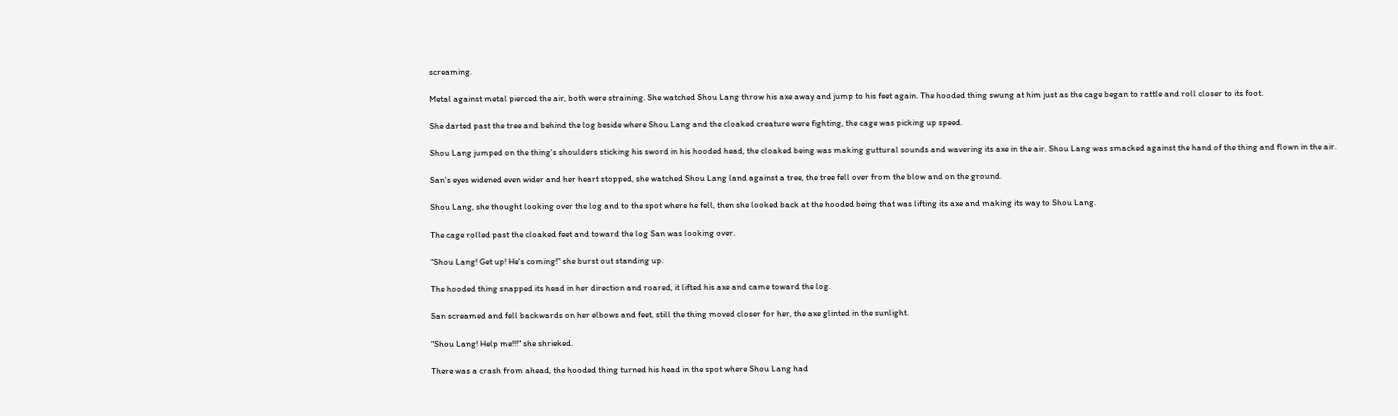screaming.

Metal against metal pierced the air, both were straining. She watched Shou Lang throw his axe away and jump to his feet again. The hooded thing swung at him just as the cage began to rattle and roll closer to its foot.

She darted past the tree and behind the log beside where Shou Lang and the cloaked creature were fighting, the cage was picking up speed.

Shou Lang jumped on the thing's shoulders sticking his sword in his hooded head, the cloaked being was making guttural sounds and wavering its axe in the air. Shou Lang was smacked against the hand of the thing and flown in the air.

San's eyes widened even wider and her heart stopped, she watched Shou Lang land against a tree, the tree fell over from the blow and on the ground.

Shou Lang, she thought looking over the log and to the spot where he fell, then she looked back at the hooded being that was lifting its axe and making its way to Shou Lang.

The cage rolled past the cloaked feet and toward the log San was looking over.

"Shou Lang! Get up! He's coming!" she burst out standing up.

The hooded thing snapped its head in her direction and roared, it lifted his axe and came toward the log.

San screamed and fell backwards on her elbows and feet, still the thing moved closer for her, the axe glinted in the sunlight.

"Shou Lang! Help me!!!" she shrieked.

There was a crash from ahead, the hooded thing turned his head in the spot where Shou Lang had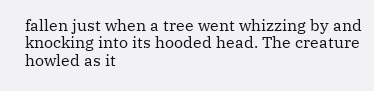fallen just when a tree went whizzing by and knocking into its hooded head. The creature howled as it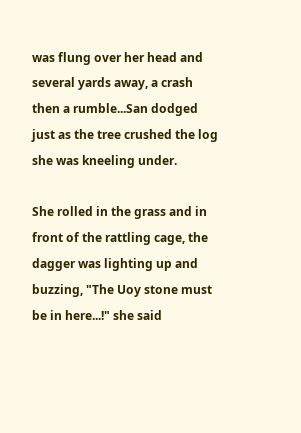was flung over her head and several yards away, a crash then a rumble...San dodged just as the tree crushed the log she was kneeling under.

She rolled in the grass and in front of the rattling cage, the dagger was lighting up and buzzing, "The Uoy stone must be in here...!" she said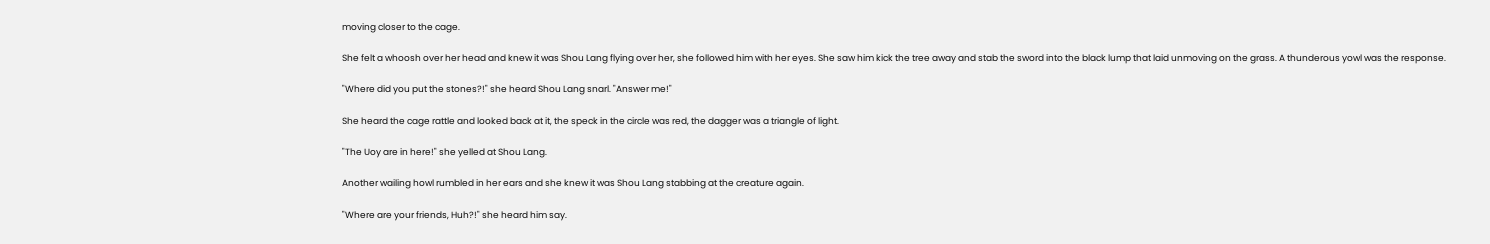moving closer to the cage.

She felt a whoosh over her head and knew it was Shou Lang flying over her, she followed him with her eyes. She saw him kick the tree away and stab the sword into the black lump that laid unmoving on the grass. A thunderous yowl was the response.

"Where did you put the stones?!" she heard Shou Lang snarl. "Answer me!"

She heard the cage rattle and looked back at it, the speck in the circle was red, the dagger was a triangle of light.

"The Uoy are in here!" she yelled at Shou Lang.

Another wailing howl rumbled in her ears and she knew it was Shou Lang stabbing at the creature again.

"Where are your friends, Huh?!" she heard him say.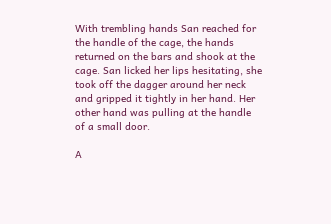With trembling hands San reached for the handle of the cage, the hands returned on the bars and shook at the cage. San licked her lips hesitating, she took off the dagger around her neck and gripped it tightly in her hand. Her other hand was pulling at the handle of a small door.

A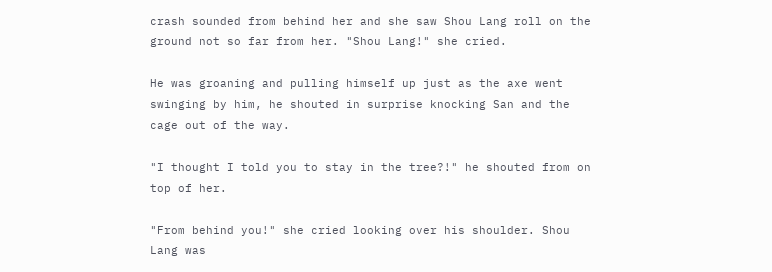crash sounded from behind her and she saw Shou Lang roll on the ground not so far from her. "Shou Lang!" she cried.

He was groaning and pulling himself up just as the axe went swinging by him, he shouted in surprise knocking San and the cage out of the way.

"I thought I told you to stay in the tree?!" he shouted from on top of her.

"From behind you!" she cried looking over his shoulder. Shou Lang was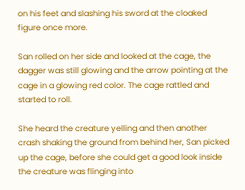on his feet and slashing his sword at the cloaked figure once more.

San rolled on her side and looked at the cage, the dagger was still glowing and the arrow pointing at the cage in a glowing red color. The cage rattled and started to roll.

She heard the creature yelling and then another crash shaking the ground from behind her, San picked up the cage, before she could get a good look inside the creature was flinging into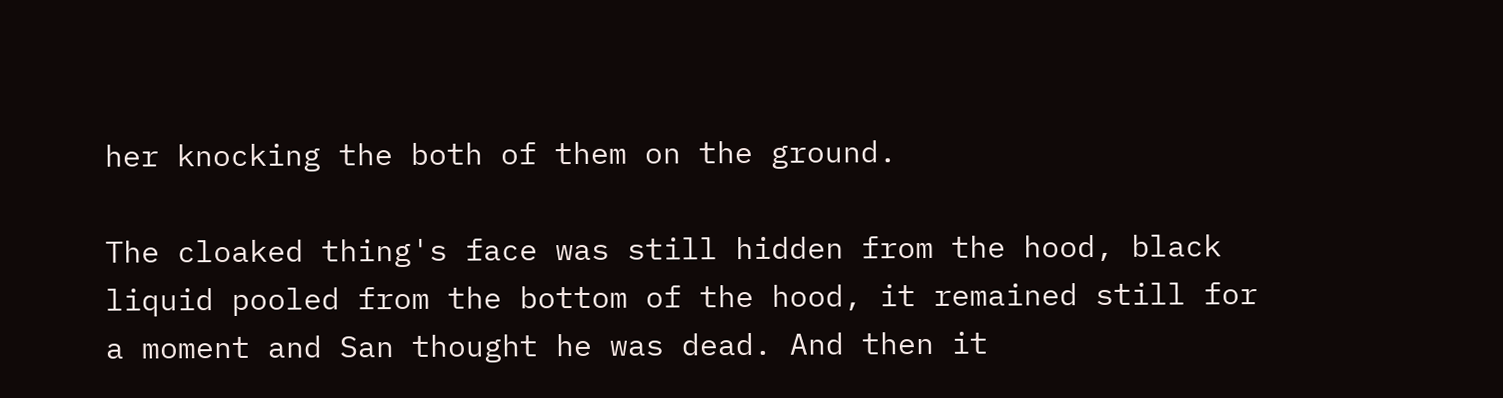her knocking the both of them on the ground.

The cloaked thing's face was still hidden from the hood, black liquid pooled from the bottom of the hood, it remained still for a moment and San thought he was dead. And then it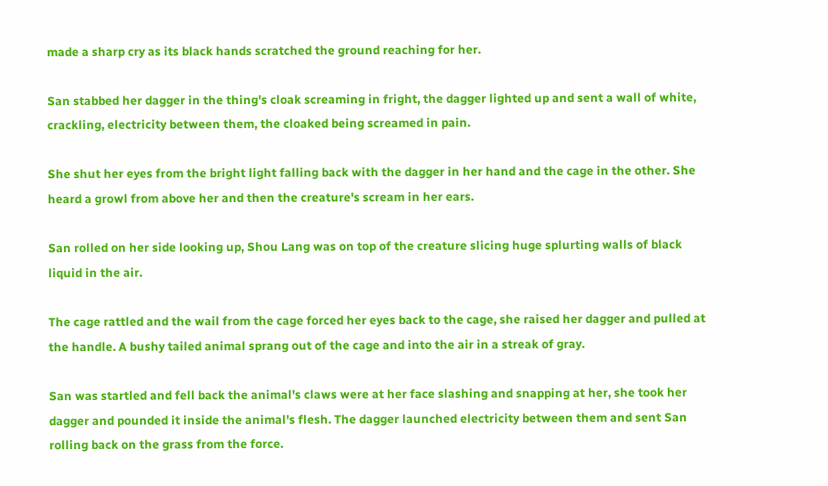made a sharp cry as its black hands scratched the ground reaching for her.

San stabbed her dagger in the thing's cloak screaming in fright, the dagger lighted up and sent a wall of white, crackling, electricity between them, the cloaked being screamed in pain.

She shut her eyes from the bright light falling back with the dagger in her hand and the cage in the other. She heard a growl from above her and then the creature's scream in her ears.

San rolled on her side looking up, Shou Lang was on top of the creature slicing huge splurting walls of black liquid in the air.

The cage rattled and the wail from the cage forced her eyes back to the cage, she raised her dagger and pulled at the handle. A bushy tailed animal sprang out of the cage and into the air in a streak of gray.

San was startled and fell back the animal's claws were at her face slashing and snapping at her, she took her dagger and pounded it inside the animal's flesh. The dagger launched electricity between them and sent San rolling back on the grass from the force.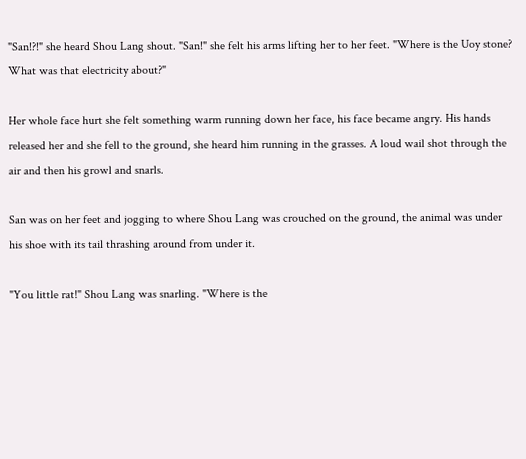"San!?!" she heard Shou Lang shout. "San!" she felt his arms lifting her to her feet. "Where is the Uoy stone? What was that electricity about?"

Her whole face hurt she felt something warm running down her face, his face became angry. His hands released her and she fell to the ground, she heard him running in the grasses. A loud wail shot through the air and then his growl and snarls.

San was on her feet and jogging to where Shou Lang was crouched on the ground, the animal was under his shoe with its tail thrashing around from under it.

"You little rat!" Shou Lang was snarling. "Where is the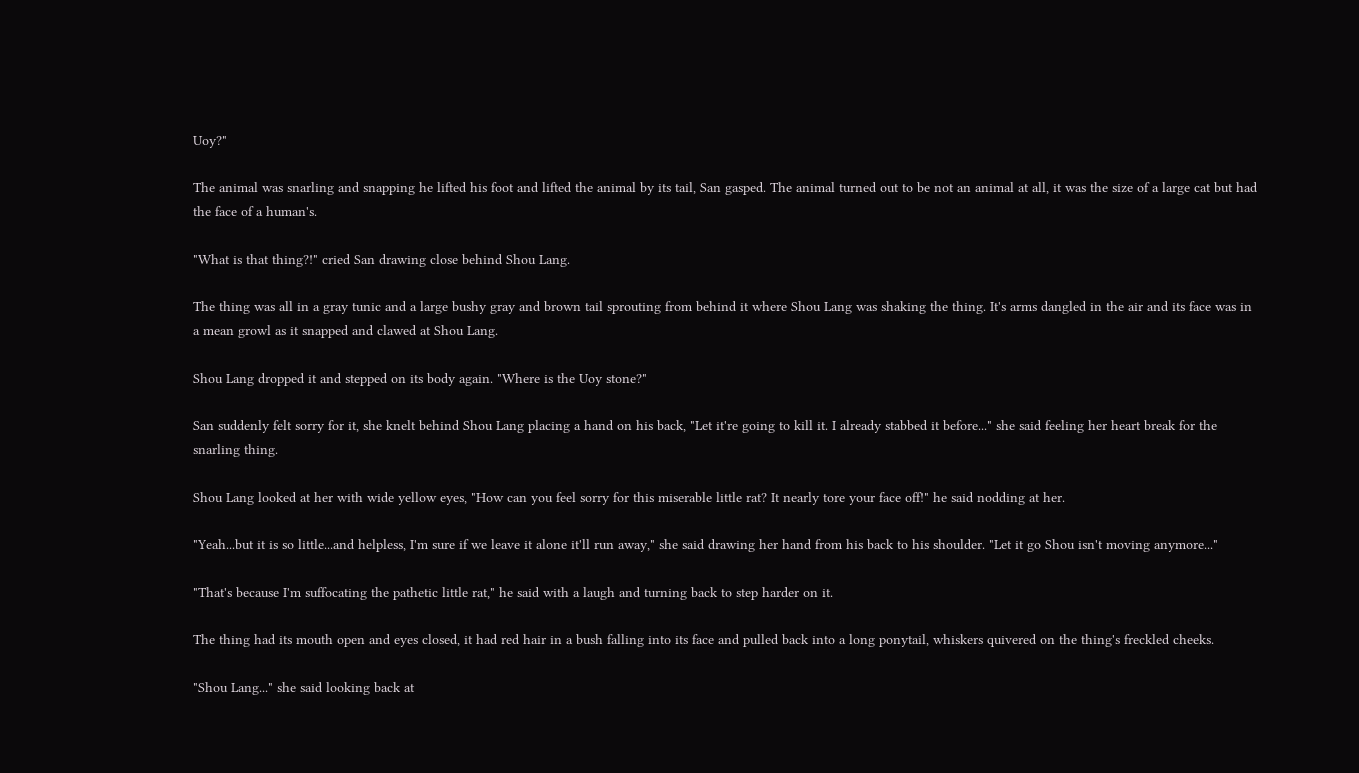Uoy?"

The animal was snarling and snapping he lifted his foot and lifted the animal by its tail, San gasped. The animal turned out to be not an animal at all, it was the size of a large cat but had the face of a human's.

"What is that thing?!" cried San drawing close behind Shou Lang.

The thing was all in a gray tunic and a large bushy gray and brown tail sprouting from behind it where Shou Lang was shaking the thing. It's arms dangled in the air and its face was in a mean growl as it snapped and clawed at Shou Lang.

Shou Lang dropped it and stepped on its body again. "Where is the Uoy stone?"

San suddenly felt sorry for it, she knelt behind Shou Lang placing a hand on his back, "Let it're going to kill it. I already stabbed it before..." she said feeling her heart break for the snarling thing.

Shou Lang looked at her with wide yellow eyes, "How can you feel sorry for this miserable little rat? It nearly tore your face off!" he said nodding at her.

"Yeah...but it is so little...and helpless, I'm sure if we leave it alone it'll run away," she said drawing her hand from his back to his shoulder. "Let it go Shou isn't moving anymore..."

"That's because I'm suffocating the pathetic little rat," he said with a laugh and turning back to step harder on it.

The thing had its mouth open and eyes closed, it had red hair in a bush falling into its face and pulled back into a long ponytail, whiskers quivered on the thing's freckled cheeks.

"Shou Lang..." she said looking back at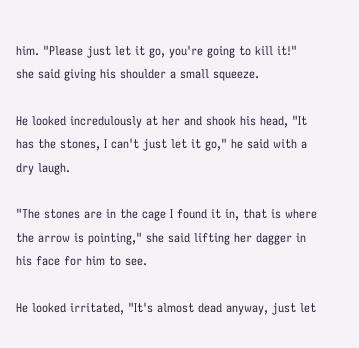him. "Please just let it go, you're going to kill it!" she said giving his shoulder a small squeeze.

He looked incredulously at her and shook his head, "It has the stones, I can't just let it go," he said with a dry laugh.

"The stones are in the cage I found it in, that is where the arrow is pointing," she said lifting her dagger in his face for him to see.

He looked irritated, "It's almost dead anyway, just let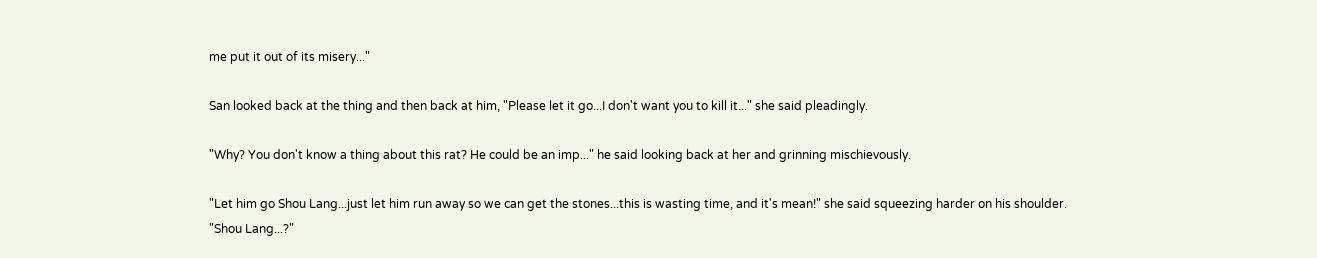me put it out of its misery..."

San looked back at the thing and then back at him, "Please let it go...I don't want you to kill it..." she said pleadingly.

"Why? You don't know a thing about this rat? He could be an imp..." he said looking back at her and grinning mischievously.

"Let him go Shou Lang...just let him run away so we can get the stones...this is wasting time, and it's mean!" she said squeezing harder on his shoulder. "Shou Lang...?"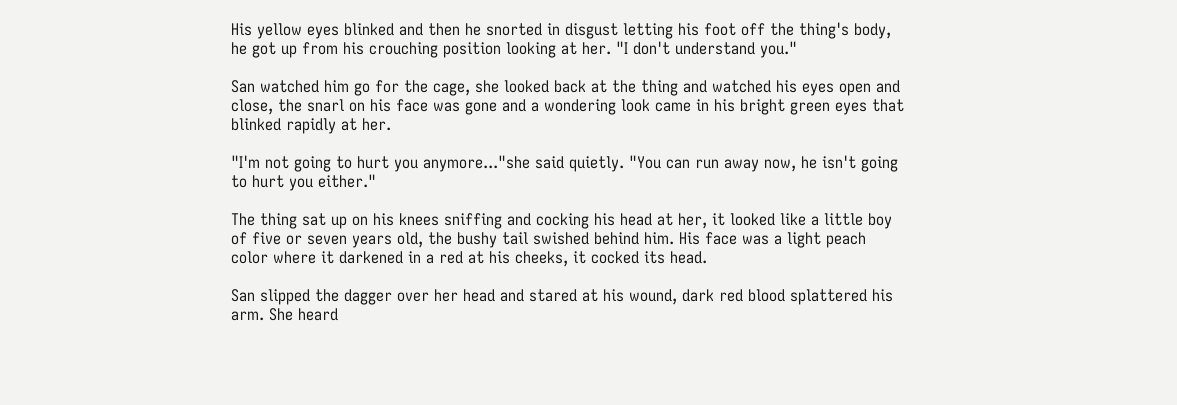His yellow eyes blinked and then he snorted in disgust letting his foot off the thing's body, he got up from his crouching position looking at her. "I don't understand you."

San watched him go for the cage, she looked back at the thing and watched his eyes open and close, the snarl on his face was gone and a wondering look came in his bright green eyes that blinked rapidly at her.

"I'm not going to hurt you anymore..."she said quietly. "You can run away now, he isn't going to hurt you either."

The thing sat up on his knees sniffing and cocking his head at her, it looked like a little boy of five or seven years old, the bushy tail swished behind him. His face was a light peach color where it darkened in a red at his cheeks, it cocked its head.

San slipped the dagger over her head and stared at his wound, dark red blood splattered his arm. She heard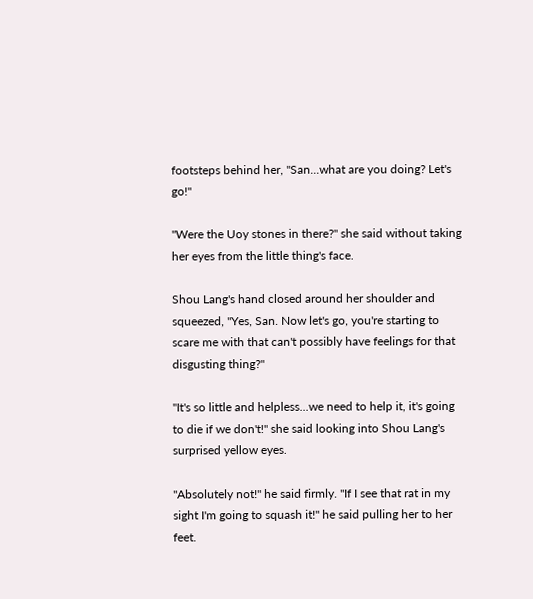footsteps behind her, "San...what are you doing? Let's go!"

"Were the Uoy stones in there?" she said without taking her eyes from the little thing's face.

Shou Lang's hand closed around her shoulder and squeezed, "Yes, San. Now let's go, you're starting to scare me with that can't possibly have feelings for that disgusting thing?"

"It's so little and helpless...we need to help it, it's going to die if we don't!" she said looking into Shou Lang's surprised yellow eyes.

"Absolutely not!" he said firmly. "If I see that rat in my sight I'm going to squash it!" he said pulling her to her feet.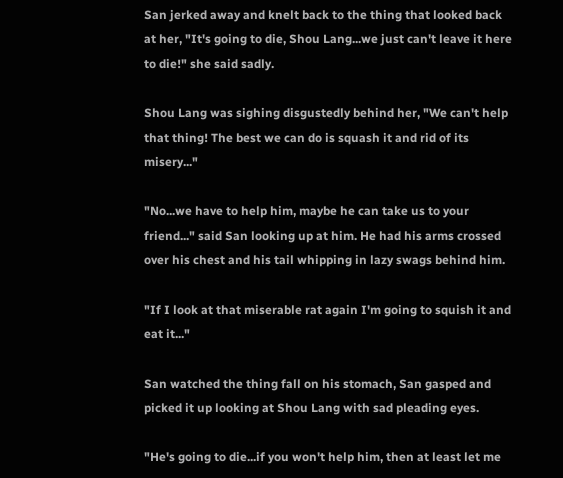San jerked away and knelt back to the thing that looked back at her, "It's going to die, Shou Lang...we just can't leave it here to die!" she said sadly.

Shou Lang was sighing disgustedly behind her, "We can't help that thing! The best we can do is squash it and rid of its misery..."

"No...we have to help him, maybe he can take us to your friend..." said San looking up at him. He had his arms crossed over his chest and his tail whipping in lazy swags behind him.

"If I look at that miserable rat again I'm going to squish it and eat it..."

San watched the thing fall on his stomach, San gasped and picked it up looking at Shou Lang with sad pleading eyes.

"He's going to die...if you won't help him, then at least let me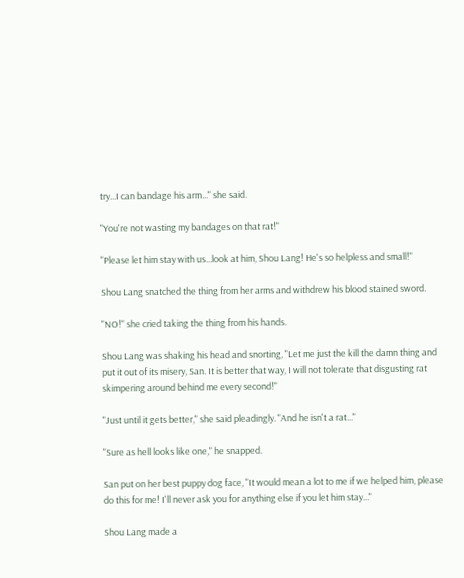try...I can bandage his arm..." she said.

"You're not wasting my bandages on that rat!"

"Please let him stay with us...look at him, Shou Lang! He's so helpless and small!"

Shou Lang snatched the thing from her arms and withdrew his blood stained sword.

"NO!" she cried taking the thing from his hands.

Shou Lang was shaking his head and snorting, "Let me just the kill the damn thing and put it out of its misery, San. It is better that way, I will not tolerate that disgusting rat skimpering around behind me every second!"

"Just until it gets better," she said pleadingly. "And he isn't a rat..."

"Sure as hell looks like one," he snapped.

San put on her best puppy dog face, "It would mean a lot to me if we helped him, please do this for me! I'll never ask you for anything else if you let him stay..."

Shou Lang made a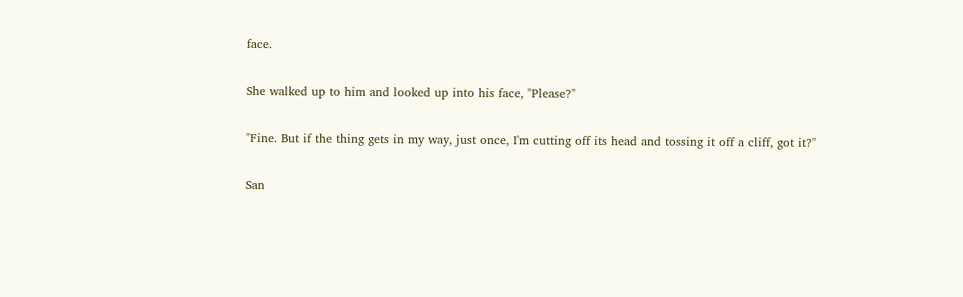face.

She walked up to him and looked up into his face, "Please?"

"Fine. But if the thing gets in my way, just once, I'm cutting off its head and tossing it off a cliff, got it?"

San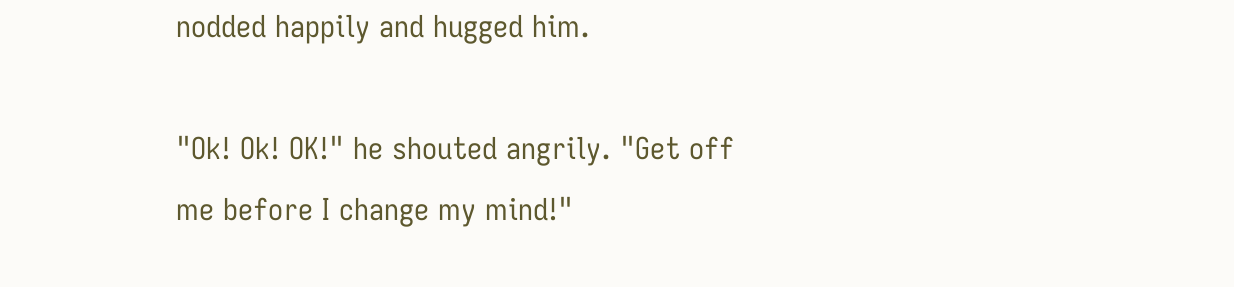nodded happily and hugged him.

"Ok! Ok! OK!" he shouted angrily. "Get off me before I change my mind!"